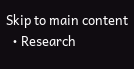Skip to main content
  • Research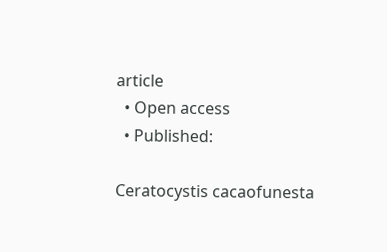article
  • Open access
  • Published:

Ceratocystis cacaofunesta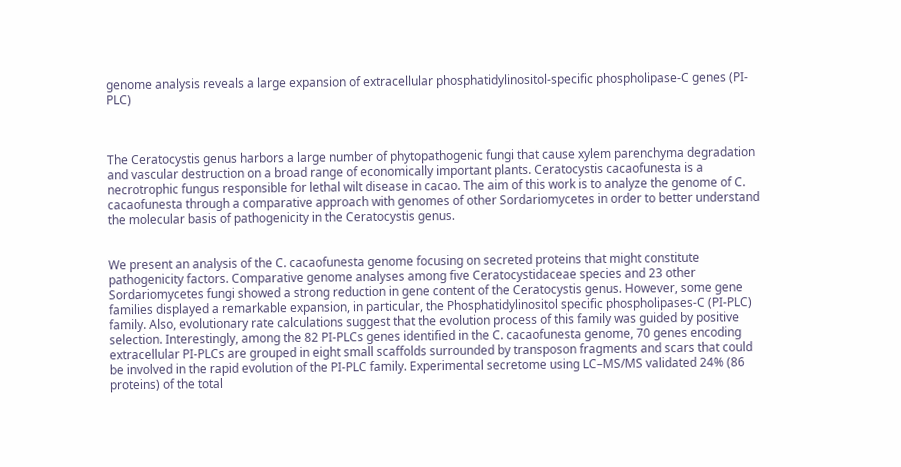genome analysis reveals a large expansion of extracellular phosphatidylinositol-specific phospholipase-C genes (PI-PLC)



The Ceratocystis genus harbors a large number of phytopathogenic fungi that cause xylem parenchyma degradation and vascular destruction on a broad range of economically important plants. Ceratocystis cacaofunesta is a necrotrophic fungus responsible for lethal wilt disease in cacao. The aim of this work is to analyze the genome of C. cacaofunesta through a comparative approach with genomes of other Sordariomycetes in order to better understand the molecular basis of pathogenicity in the Ceratocystis genus.


We present an analysis of the C. cacaofunesta genome focusing on secreted proteins that might constitute pathogenicity factors. Comparative genome analyses among five Ceratocystidaceae species and 23 other Sordariomycetes fungi showed a strong reduction in gene content of the Ceratocystis genus. However, some gene families displayed a remarkable expansion, in particular, the Phosphatidylinositol specific phospholipases-C (PI-PLC) family. Also, evolutionary rate calculations suggest that the evolution process of this family was guided by positive selection. Interestingly, among the 82 PI-PLCs genes identified in the C. cacaofunesta genome, 70 genes encoding extracellular PI-PLCs are grouped in eight small scaffolds surrounded by transposon fragments and scars that could be involved in the rapid evolution of the PI-PLC family. Experimental secretome using LC–MS/MS validated 24% (86 proteins) of the total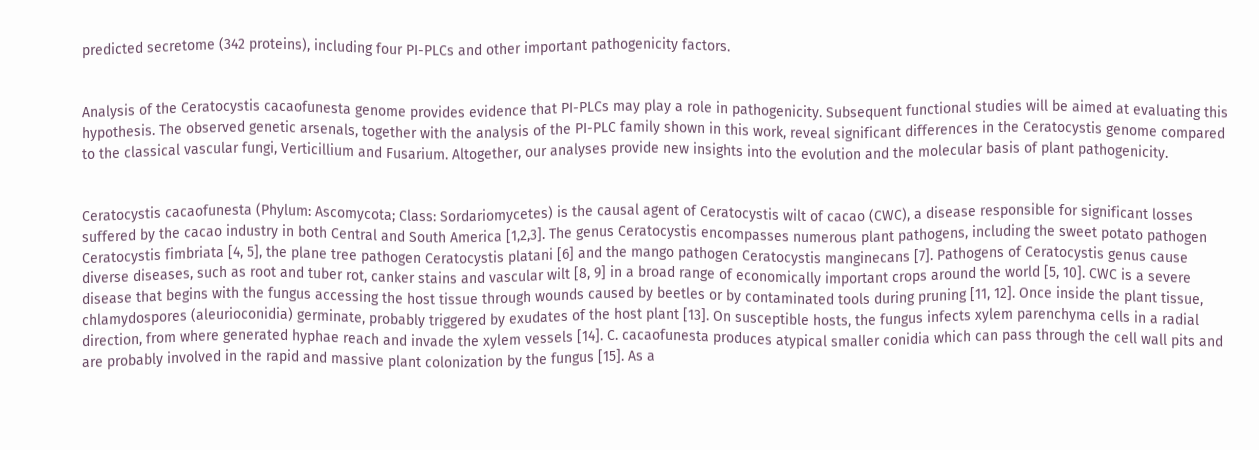predicted secretome (342 proteins), including four PI-PLCs and other important pathogenicity factors.


Analysis of the Ceratocystis cacaofunesta genome provides evidence that PI-PLCs may play a role in pathogenicity. Subsequent functional studies will be aimed at evaluating this hypothesis. The observed genetic arsenals, together with the analysis of the PI-PLC family shown in this work, reveal significant differences in the Ceratocystis genome compared to the classical vascular fungi, Verticillium and Fusarium. Altogether, our analyses provide new insights into the evolution and the molecular basis of plant pathogenicity.


Ceratocystis cacaofunesta (Phylum: Ascomycota; Class: Sordariomycetes) is the causal agent of Ceratocystis wilt of cacao (CWC), a disease responsible for significant losses suffered by the cacao industry in both Central and South America [1,2,3]. The genus Ceratocystis encompasses numerous plant pathogens, including the sweet potato pathogen Ceratocystis fimbriata [4, 5], the plane tree pathogen Ceratocystis platani [6] and the mango pathogen Ceratocystis manginecans [7]. Pathogens of Ceratocystis genus cause diverse diseases, such as root and tuber rot, canker stains and vascular wilt [8, 9] in a broad range of economically important crops around the world [5, 10]. CWC is a severe disease that begins with the fungus accessing the host tissue through wounds caused by beetles or by contaminated tools during pruning [11, 12]. Once inside the plant tissue, chlamydospores (aleurioconidia) germinate, probably triggered by exudates of the host plant [13]. On susceptible hosts, the fungus infects xylem parenchyma cells in a radial direction, from where generated hyphae reach and invade the xylem vessels [14]. C. cacaofunesta produces atypical smaller conidia which can pass through the cell wall pits and are probably involved in the rapid and massive plant colonization by the fungus [15]. As a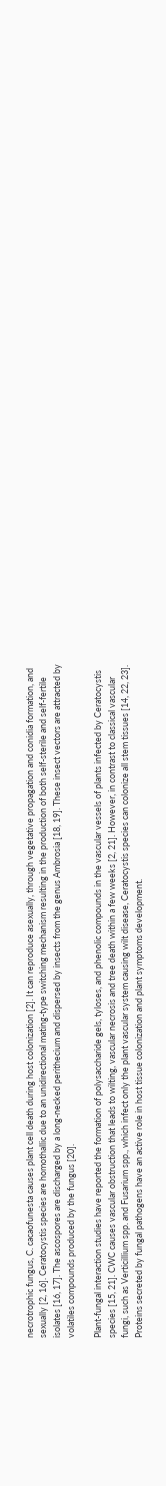necrotrophic fungus, C. cacaofunesta causes plant cell death during host colonization [2]. It can reproduce asexually, through vegetative propagation and conidia formation, and sexually [2, 16]. Ceratocystis species are homothallic due to an unidirectional mating-type switching mechanism resulting in the production of both self-sterile and self-fertile isolates [16, 17]. The ascospores are discharged by a long-necked perithecium and dispersed by insects from the genus Ambrosia [18, 19]. These insect vectors are attracted by volatiles compounds produced by the fungus [20].

Plant-fungal interaction studies have reported the formation of polysaccharide gels, tyloses, and phenolic compounds in the vascular vessels of plants infected by Ceratocystis species [15, 21]. CWC causes vascular obstruction that leads to wilting, vascular necrosis and tree death within a few weeks [2, 21]. However, in contrast to classical vascular fungi, such as Verticillium spp. and Fusarium spp., which infect only the plant vascular system causing wilt disease, Ceratocystis species can colonize all stem tissues [14, 22, 23]. Proteins secreted by fungal pathogens have an active role in host tissue colonization and plant symptoms development.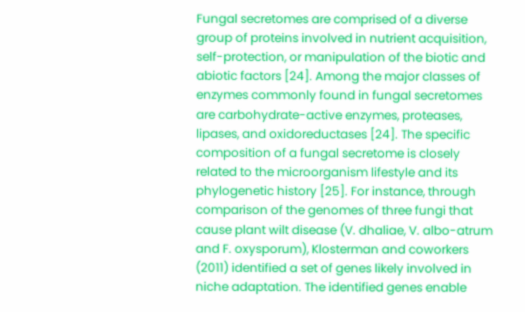Fungal secretomes are comprised of a diverse group of proteins involved in nutrient acquisition, self-protection, or manipulation of the biotic and abiotic factors [24]. Among the major classes of enzymes commonly found in fungal secretomes are carbohydrate-active enzymes, proteases, lipases, and oxidoreductases [24]. The specific composition of a fungal secretome is closely related to the microorganism lifestyle and its phylogenetic history [25]. For instance, through comparison of the genomes of three fungi that cause plant wilt disease (V. dhaliae, V. albo-atrum and F. oxysporum), Klosterman and coworkers (2011) identified a set of genes likely involved in niche adaptation. The identified genes enable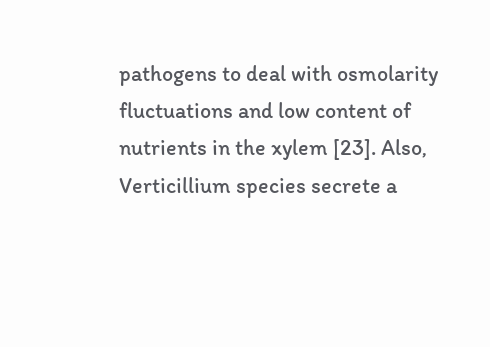pathogens to deal with osmolarity fluctuations and low content of nutrients in the xylem [23]. Also, Verticillium species secrete a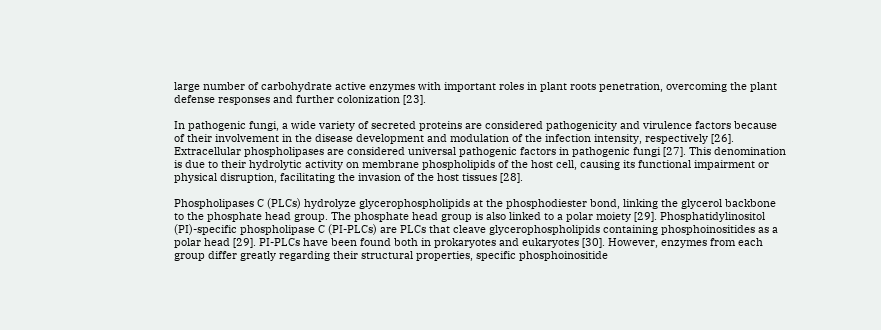large number of carbohydrate active enzymes with important roles in plant roots penetration, overcoming the plant defense responses and further colonization [23].

In pathogenic fungi, a wide variety of secreted proteins are considered pathogenicity and virulence factors because of their involvement in the disease development and modulation of the infection intensity, respectively [26]. Extracellular phospholipases are considered universal pathogenic factors in pathogenic fungi [27]. This denomination is due to their hydrolytic activity on membrane phospholipids of the host cell, causing its functional impairment or physical disruption, facilitating the invasion of the host tissues [28].

Phospholipases C (PLCs) hydrolyze glycerophospholipids at the phosphodiester bond, linking the glycerol backbone to the phosphate head group. The phosphate head group is also linked to a polar moiety [29]. Phosphatidylinositol (PI)-specific phospholipase C (PI-PLCs) are PLCs that cleave glycerophospholipids containing phosphoinositides as a polar head [29]. PI-PLCs have been found both in prokaryotes and eukaryotes [30]. However, enzymes from each group differ greatly regarding their structural properties, specific phosphoinositide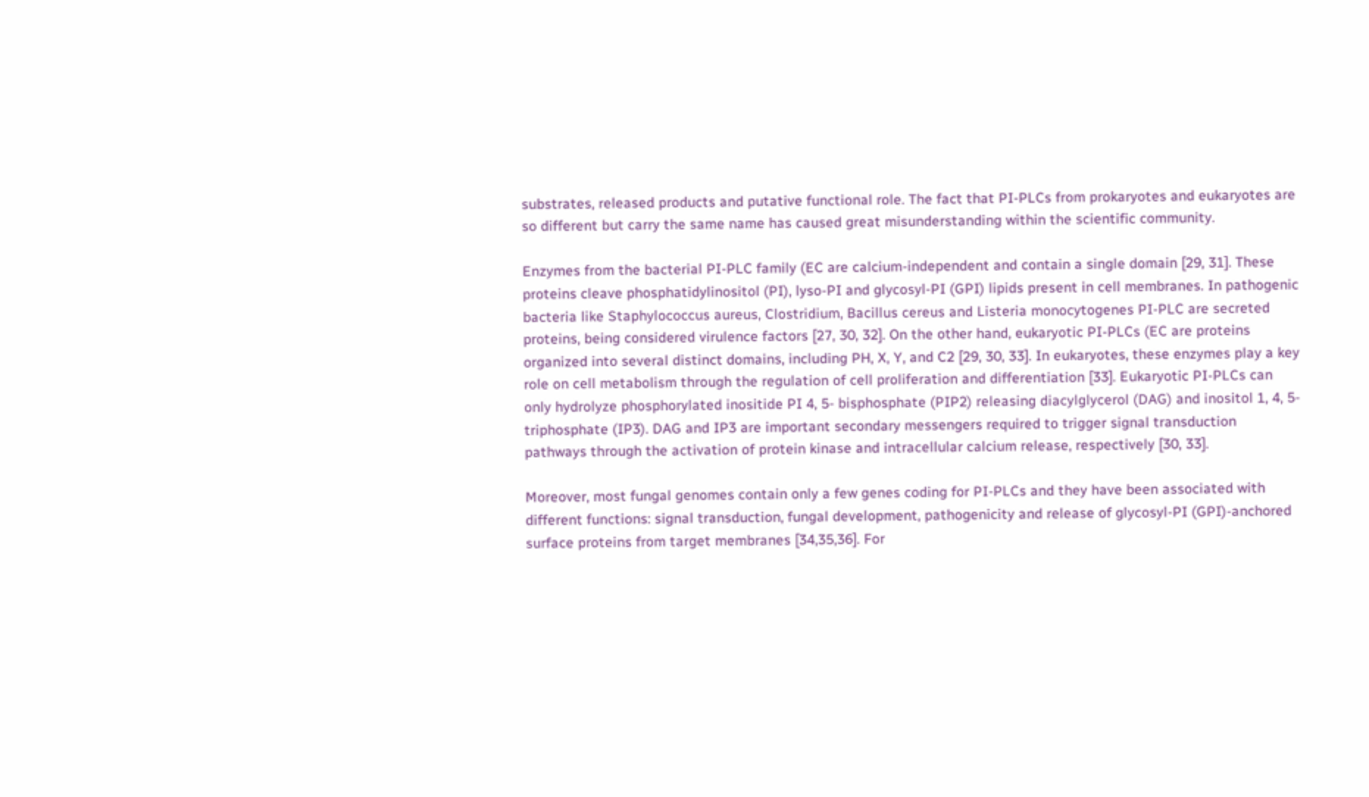substrates, released products and putative functional role. The fact that PI-PLCs from prokaryotes and eukaryotes are so different but carry the same name has caused great misunderstanding within the scientific community.

Enzymes from the bacterial PI-PLC family (EC are calcium-independent and contain a single domain [29, 31]. These proteins cleave phosphatidylinositol (PI), lyso-PI and glycosyl-PI (GPI) lipids present in cell membranes. In pathogenic bacteria like Staphylococcus aureus, Clostridium, Bacillus cereus and Listeria monocytogenes PI-PLC are secreted proteins, being considered virulence factors [27, 30, 32]. On the other hand, eukaryotic PI-PLCs (EC are proteins organized into several distinct domains, including PH, X, Y, and C2 [29, 30, 33]. In eukaryotes, these enzymes play a key role on cell metabolism through the regulation of cell proliferation and differentiation [33]. Eukaryotic PI-PLCs can only hydrolyze phosphorylated inositide PI 4, 5- bisphosphate (PIP2) releasing diacylglycerol (DAG) and inositol 1, 4, 5-triphosphate (IP3). DAG and IP3 are important secondary messengers required to trigger signal transduction pathways through the activation of protein kinase and intracellular calcium release, respectively [30, 33].

Moreover, most fungal genomes contain only a few genes coding for PI-PLCs and they have been associated with different functions: signal transduction, fungal development, pathogenicity and release of glycosyl-PI (GPI)-anchored surface proteins from target membranes [34,35,36]. For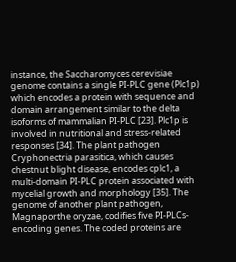instance, the Saccharomyces cerevisiae genome contains a single PI-PLC gene (Plc1p) which encodes a protein with sequence and domain arrangement similar to the delta isoforms of mammalian PI-PLC [23]. Plc1p is involved in nutritional and stress-related responses [34]. The plant pathogen Cryphonectria parasitica, which causes chestnut blight disease, encodes cplc1, a multi-domain PI-PLC protein associated with mycelial growth and morphology [35]. The genome of another plant pathogen, Magnaporthe oryzae, codifies five PI-PLCs-encoding genes. The coded proteins are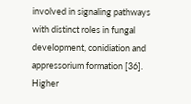involved in signaling pathways with distinct roles in fungal development, conidiation and appressorium formation [36]. Higher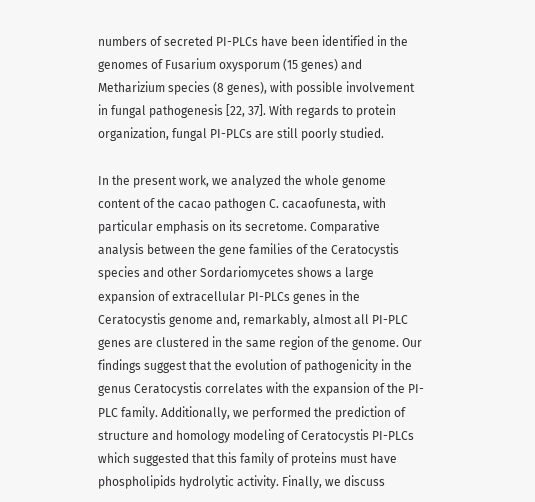numbers of secreted PI-PLCs have been identified in the genomes of Fusarium oxysporum (15 genes) and Metharizium species (8 genes), with possible involvement in fungal pathogenesis [22, 37]. With regards to protein organization, fungal PI-PLCs are still poorly studied.

In the present work, we analyzed the whole genome content of the cacao pathogen C. cacaofunesta, with particular emphasis on its secretome. Comparative analysis between the gene families of the Ceratocystis species and other Sordariomycetes shows a large expansion of extracellular PI-PLCs genes in the Ceratocystis genome and, remarkably, almost all PI-PLC genes are clustered in the same region of the genome. Our findings suggest that the evolution of pathogenicity in the genus Ceratocystis correlates with the expansion of the PI-PLC family. Additionally, we performed the prediction of structure and homology modeling of Ceratocystis PI-PLCs which suggested that this family of proteins must have phospholipids hydrolytic activity. Finally, we discuss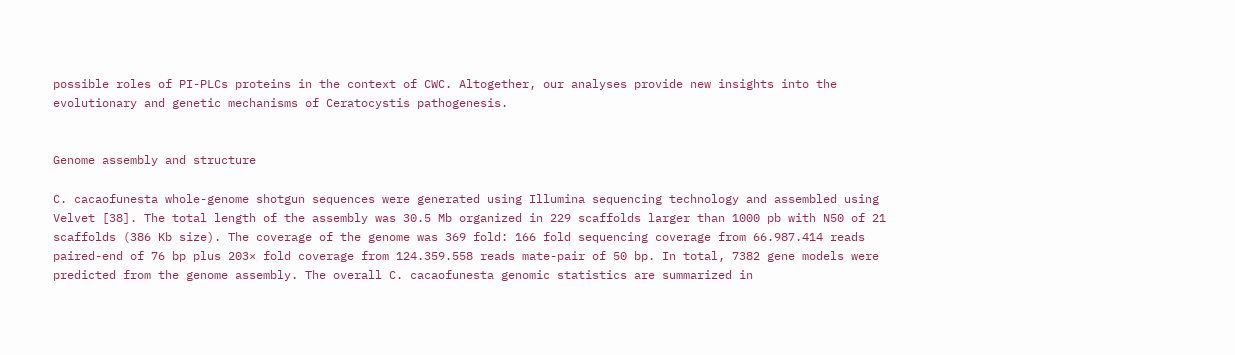possible roles of PI-PLCs proteins in the context of CWC. Altogether, our analyses provide new insights into the evolutionary and genetic mechanisms of Ceratocystis pathogenesis.


Genome assembly and structure

C. cacaofunesta whole-genome shotgun sequences were generated using Illumina sequencing technology and assembled using Velvet [38]. The total length of the assembly was 30.5 Mb organized in 229 scaffolds larger than 1000 pb with N50 of 21 scaffolds (386 Kb size). The coverage of the genome was 369 fold: 166 fold sequencing coverage from 66.987.414 reads paired-end of 76 bp plus 203× fold coverage from 124.359.558 reads mate-pair of 50 bp. In total, 7382 gene models were predicted from the genome assembly. The overall C. cacaofunesta genomic statistics are summarized in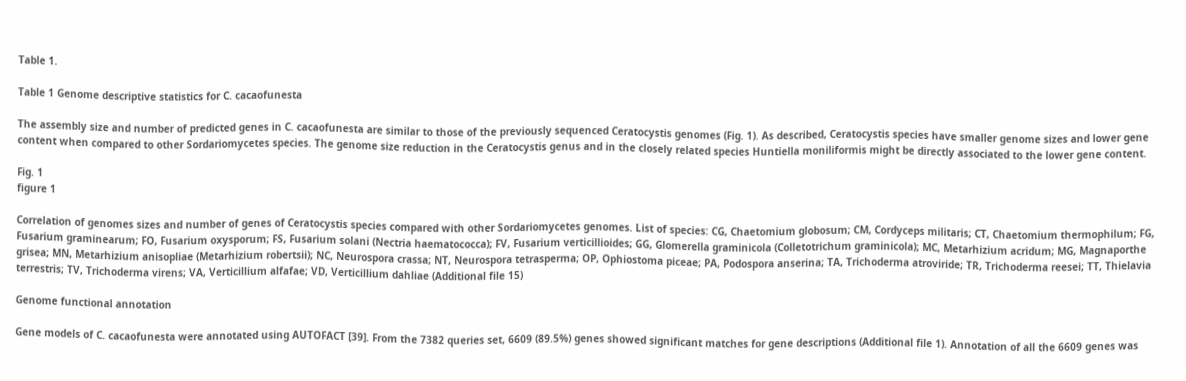Table 1.

Table 1 Genome descriptive statistics for C. cacaofunesta

The assembly size and number of predicted genes in C. cacaofunesta are similar to those of the previously sequenced Ceratocystis genomes (Fig. 1). As described, Ceratocystis species have smaller genome sizes and lower gene content when compared to other Sordariomycetes species. The genome size reduction in the Ceratocystis genus and in the closely related species Huntiella moniliformis might be directly associated to the lower gene content.

Fig. 1
figure 1

Correlation of genomes sizes and number of genes of Ceratocystis species compared with other Sordariomycetes genomes. List of species: CG, Chaetomium globosum; CM, Cordyceps militaris; CT, Chaetomium thermophilum; FG, Fusarium graminearum; FO, Fusarium oxysporum; FS, Fusarium solani (Nectria haematococca); FV, Fusarium verticillioides; GG, Glomerella graminicola (Colletotrichum graminicola); MC, Metarhizium acridum; MG, Magnaporthe grisea; MN, Metarhizium anisopliae (Metarhizium robertsii); NC, Neurospora crassa; NT, Neurospora tetrasperma; OP, Ophiostoma piceae; PA, Podospora anserina; TA, Trichoderma atroviride; TR, Trichoderma reesei; TT, Thielavia terrestris; TV, Trichoderma virens; VA, Verticillium alfafae; VD, Verticillium dahliae (Additional file 15)

Genome functional annotation

Gene models of C. cacaofunesta were annotated using AUTOFACT [39]. From the 7382 queries set, 6609 (89.5%) genes showed significant matches for gene descriptions (Additional file 1). Annotation of all the 6609 genes was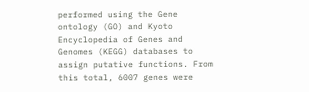performed using the Gene ontology (GO) and Kyoto Encyclopedia of Genes and Genomes (KEGG) databases to assign putative functions. From this total, 6007 genes were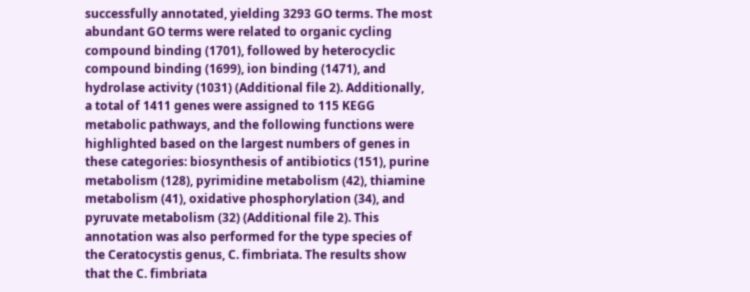successfully annotated, yielding 3293 GO terms. The most abundant GO terms were related to organic cycling compound binding (1701), followed by heterocyclic compound binding (1699), ion binding (1471), and hydrolase activity (1031) (Additional file 2). Additionally, a total of 1411 genes were assigned to 115 KEGG metabolic pathways, and the following functions were highlighted based on the largest numbers of genes in these categories: biosynthesis of antibiotics (151), purine metabolism (128), pyrimidine metabolism (42), thiamine metabolism (41), oxidative phosphorylation (34), and pyruvate metabolism (32) (Additional file 2). This annotation was also performed for the type species of the Ceratocystis genus, C. fimbriata. The results show that the C. fimbriata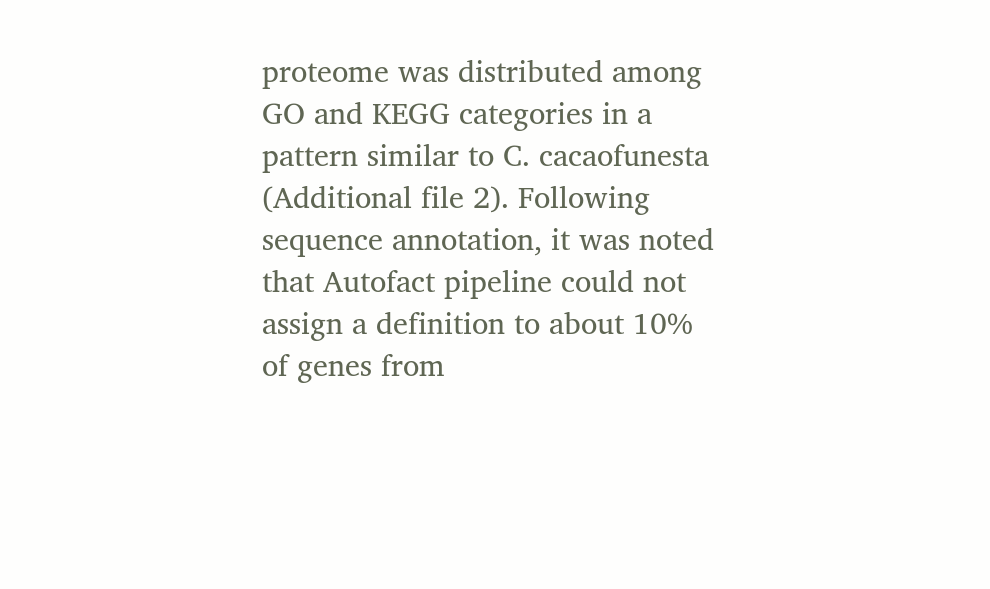proteome was distributed among GO and KEGG categories in a pattern similar to C. cacaofunesta (Additional file 2). Following sequence annotation, it was noted that Autofact pipeline could not assign a definition to about 10% of genes from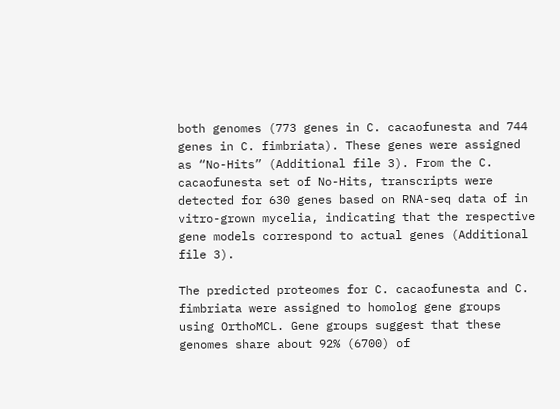both genomes (773 genes in C. cacaofunesta and 744 genes in C. fimbriata). These genes were assigned as “No-Hits” (Additional file 3). From the C. cacaofunesta set of No-Hits, transcripts were detected for 630 genes based on RNA-seq data of in vitro-grown mycelia, indicating that the respective gene models correspond to actual genes (Additional file 3).

The predicted proteomes for C. cacaofunesta and C. fimbriata were assigned to homolog gene groups using OrthoMCL. Gene groups suggest that these genomes share about 92% (6700) of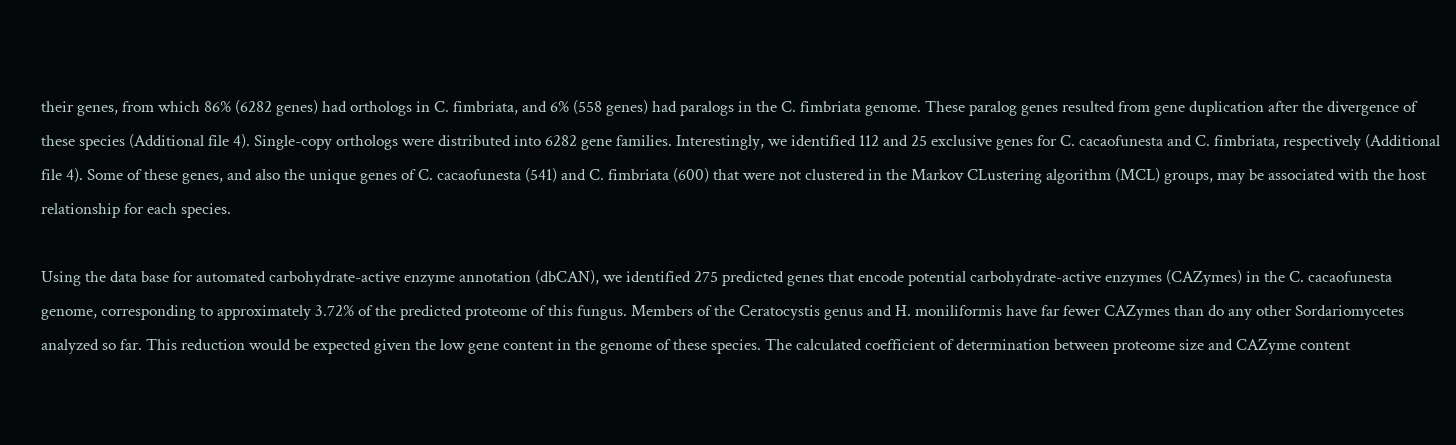their genes, from which 86% (6282 genes) had orthologs in C. fimbriata, and 6% (558 genes) had paralogs in the C. fimbriata genome. These paralog genes resulted from gene duplication after the divergence of these species (Additional file 4). Single-copy orthologs were distributed into 6282 gene families. Interestingly, we identified 112 and 25 exclusive genes for C. cacaofunesta and C. fimbriata, respectively (Additional file 4). Some of these genes, and also the unique genes of C. cacaofunesta (541) and C. fimbriata (600) that were not clustered in the Markov CLustering algorithm (MCL) groups, may be associated with the host relationship for each species.

Using the data base for automated carbohydrate-active enzyme annotation (dbCAN), we identified 275 predicted genes that encode potential carbohydrate-active enzymes (CAZymes) in the C. cacaofunesta genome, corresponding to approximately 3.72% of the predicted proteome of this fungus. Members of the Ceratocystis genus and H. moniliformis have far fewer CAZymes than do any other Sordariomycetes analyzed so far. This reduction would be expected given the low gene content in the genome of these species. The calculated coefficient of determination between proteome size and CAZyme content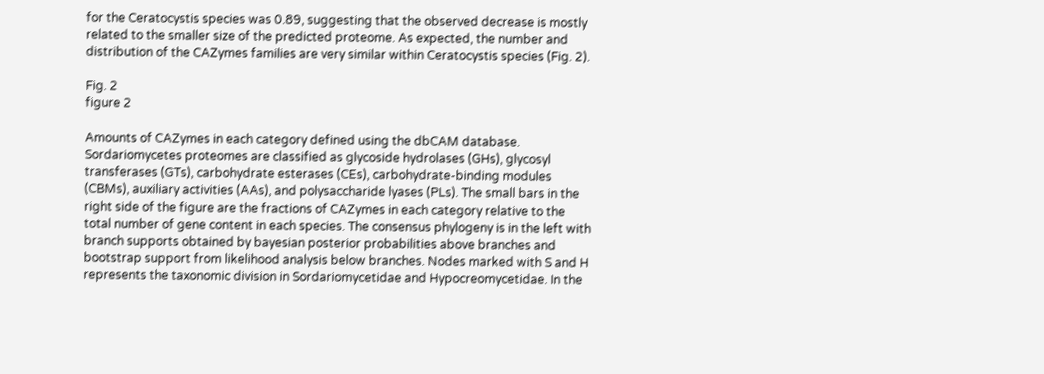for the Ceratocystis species was 0.89, suggesting that the observed decrease is mostly related to the smaller size of the predicted proteome. As expected, the number and distribution of the CAZymes families are very similar within Ceratocystis species (Fig. 2).

Fig. 2
figure 2

Amounts of CAZymes in each category defined using the dbCAM database. Sordariomycetes proteomes are classified as glycoside hydrolases (GHs), glycosyl transferases (GTs), carbohydrate esterases (CEs), carbohydrate-binding modules (CBMs), auxiliary activities (AAs), and polysaccharide lyases (PLs). The small bars in the right side of the figure are the fractions of CAZymes in each category relative to the total number of gene content in each species. The consensus phylogeny is in the left with branch supports obtained by bayesian posterior probabilities above branches and bootstrap support from likelihood analysis below branches. Nodes marked with S and H represents the taxonomic division in Sordariomycetidae and Hypocreomycetidae. In the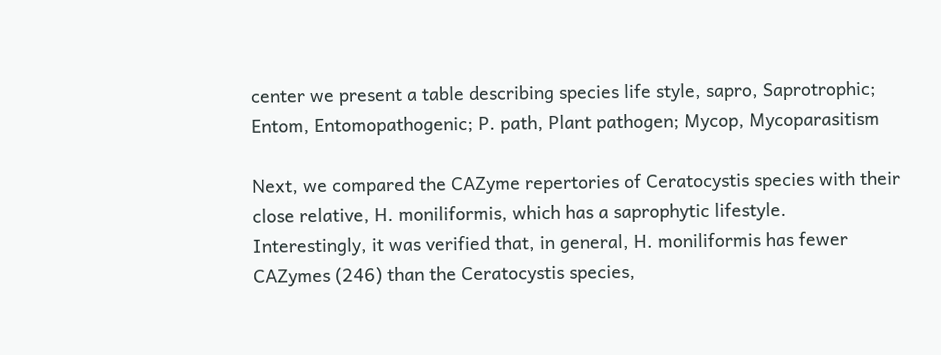center we present a table describing species life style, sapro, Saprotrophic; Entom, Entomopathogenic; P. path, Plant pathogen; Mycop, Mycoparasitism

Next, we compared the CAZyme repertories of Ceratocystis species with their close relative, H. moniliformis, which has a saprophytic lifestyle. Interestingly, it was verified that, in general, H. moniliformis has fewer CAZymes (246) than the Ceratocystis species,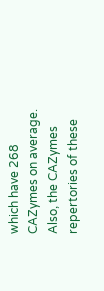which have 268 CAZymes on average. Also, the CAZymes repertories of these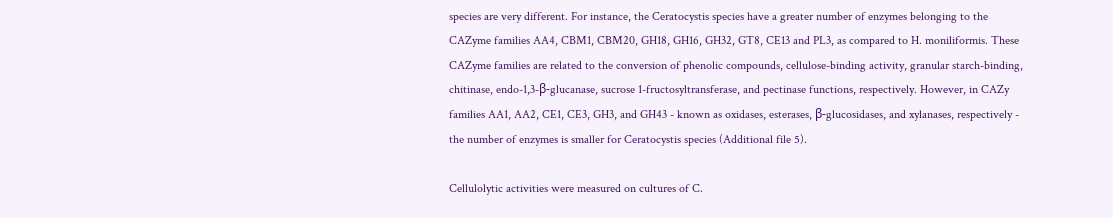species are very different. For instance, the Ceratocystis species have a greater number of enzymes belonging to the CAZyme families AA4, CBM1, CBM20, GH18, GH16, GH32, GT8, CE13 and PL3, as compared to H. moniliformis. These CAZyme families are related to the conversion of phenolic compounds, cellulose-binding activity, granular starch-binding, chitinase, endo-1,3-β-glucanase, sucrose 1-fructosyltransferase, and pectinase functions, respectively. However, in CAZy families AA1, AA2, CE1, CE3, GH3, and GH43 - known as oxidases, esterases, β-glucosidases, and xylanases, respectively - the number of enzymes is smaller for Ceratocystis species (Additional file 5).

Cellulolytic activities were measured on cultures of C.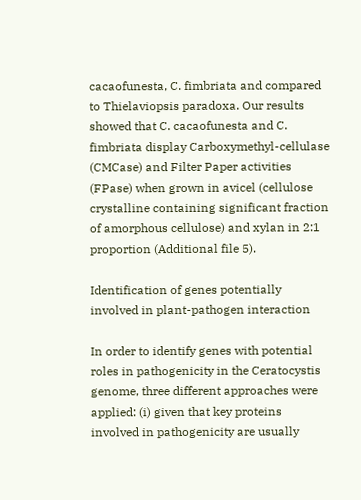cacaofunesta, C. fimbriata and compared to Thielaviopsis paradoxa. Our results showed that C. cacaofunesta and C. fimbriata display Carboxymethyl-cellulase (CMCase) and Filter Paper activities (FPase) when grown in avicel (cellulose crystalline containing significant fraction of amorphous cellulose) and xylan in 2:1 proportion (Additional file 5).

Identification of genes potentially involved in plant-pathogen interaction

In order to identify genes with potential roles in pathogenicity in the Ceratocystis genome, three different approaches were applied: (i) given that key proteins involved in pathogenicity are usually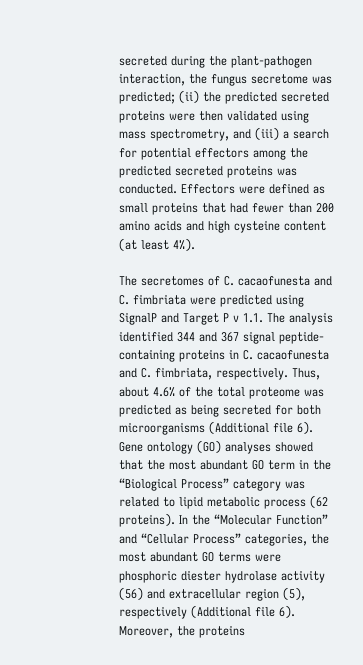secreted during the plant-pathogen interaction, the fungus secretome was predicted; (ii) the predicted secreted proteins were then validated using mass spectrometry, and (iii) a search for potential effectors among the predicted secreted proteins was conducted. Effectors were defined as small proteins that had fewer than 200 amino acids and high cysteine content (at least 4%).

The secretomes of C. cacaofunesta and C. fimbriata were predicted using SignalP and Target P v 1.1. The analysis identified 344 and 367 signal peptide-containing proteins in C. cacaofunesta and C. fimbriata, respectively. Thus, about 4.6% of the total proteome was predicted as being secreted for both microorganisms (Additional file 6). Gene ontology (GO) analyses showed that the most abundant GO term in the “Biological Process” category was related to lipid metabolic process (62 proteins). In the “Molecular Function” and “Cellular Process” categories, the most abundant GO terms were phosphoric diester hydrolase activity (56) and extracellular region (5), respectively (Additional file 6). Moreover, the proteins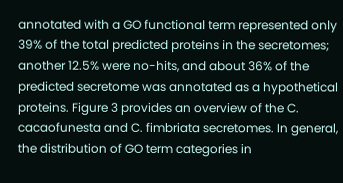annotated with a GO functional term represented only 39% of the total predicted proteins in the secretomes; another 12.5% were no-hits, and about 36% of the predicted secretome was annotated as a hypothetical proteins. Figure 3 provides an overview of the C. cacaofunesta and C. fimbriata secretomes. In general, the distribution of GO term categories in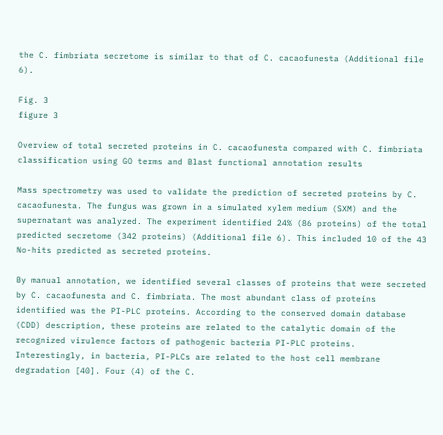the C. fimbriata secretome is similar to that of C. cacaofunesta (Additional file 6).

Fig. 3
figure 3

Overview of total secreted proteins in C. cacaofunesta compared with C. fimbriata classification using GO terms and Blast functional annotation results

Mass spectrometry was used to validate the prediction of secreted proteins by C. cacaofunesta. The fungus was grown in a simulated xylem medium (SXM) and the supernatant was analyzed. The experiment identified 24% (86 proteins) of the total predicted secretome (342 proteins) (Additional file 6). This included 10 of the 43 No-hits predicted as secreted proteins.

By manual annotation, we identified several classes of proteins that were secreted by C. cacaofunesta and C. fimbriata. The most abundant class of proteins identified was the PI-PLC proteins. According to the conserved domain database (CDD) description, these proteins are related to the catalytic domain of the recognized virulence factors of pathogenic bacteria PI-PLC proteins. Interestingly, in bacteria, PI-PLCs are related to the host cell membrane degradation [40]. Four (4) of the C.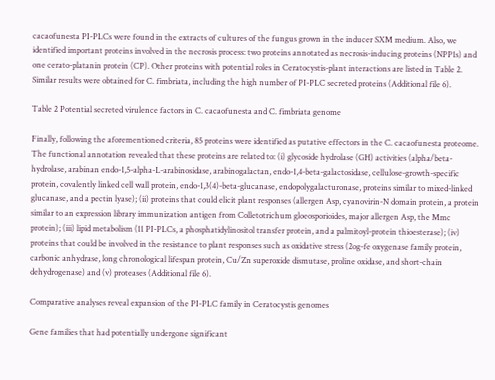cacaofunesta PI-PLCs were found in the extracts of cultures of the fungus grown in the inducer SXM medium. Also, we identified important proteins involved in the necrosis process: two proteins annotated as necrosis-inducing proteins (NPP1s) and one cerato-platanin protein (CP). Other proteins with potential roles in Ceratocystis-plant interactions are listed in Table 2. Similar results were obtained for C. fimbriata, including the high number of PI-PLC secreted proteins (Additional file 6).

Table 2 Potential secreted virulence factors in C. cacaofunesta and C. fimbriata genome

Finally, following the aforementioned criteria, 85 proteins were identified as putative effectors in the C. cacaofunesta proteome. The functional annotation revealed that these proteins are related to: (i) glycoside hydrolase (GH) activities (alpha/beta-hydrolase, arabinan endo-1,5-alpha-L-arabinosidase, arabinogalactan, endo-1,4-beta-galactosidase, cellulose-growth-specific protein, covalently linked cell wall protein, endo-1,3(4)-beta-glucanase, endopolygalacturonase, proteins similar to mixed-linked glucanase, and a pectin lyase); (ii) proteins that could elicit plant responses (allergen Asp, cyanovirin-N domain protein, a protein similar to an expression library immunization antigen from Colletotrichum gloeosporioides, major allergen Asp, the Mmc protein); (iii) lipid metabolism (11 PI-PLCs, a phosphatidylinositol transfer protein, and a palmitoyl-protein thioesterase); (iv) proteins that could be involved in the resistance to plant responses such as oxidative stress (2og-fe oxygenase family protein, carbonic anhydrase, long chronological lifespan protein, Cu/Zn superoxide dismutase, proline oxidase, and short-chain dehydrogenase) and (v) proteases (Additional file 6).

Comparative analyses reveal expansion of the PI-PLC family in Ceratocystis genomes

Gene families that had potentially undergone significant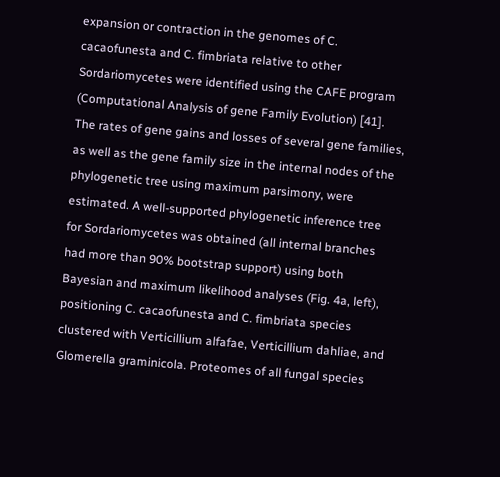expansion or contraction in the genomes of C. cacaofunesta and C. fimbriata relative to other Sordariomycetes were identified using the CAFE program (Computational Analysis of gene Family Evolution) [41]. The rates of gene gains and losses of several gene families, as well as the gene family size in the internal nodes of the phylogenetic tree using maximum parsimony, were estimated. A well-supported phylogenetic inference tree for Sordariomycetes was obtained (all internal branches had more than 90% bootstrap support) using both Bayesian and maximum likelihood analyses (Fig. 4a, left), positioning C. cacaofunesta and C. fimbriata species clustered with Verticillium alfafae, Verticillium dahliae, and Glomerella graminicola. Proteomes of all fungal species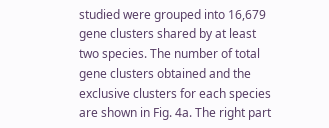studied were grouped into 16,679 gene clusters shared by at least two species. The number of total gene clusters obtained and the exclusive clusters for each species are shown in Fig. 4a. The right part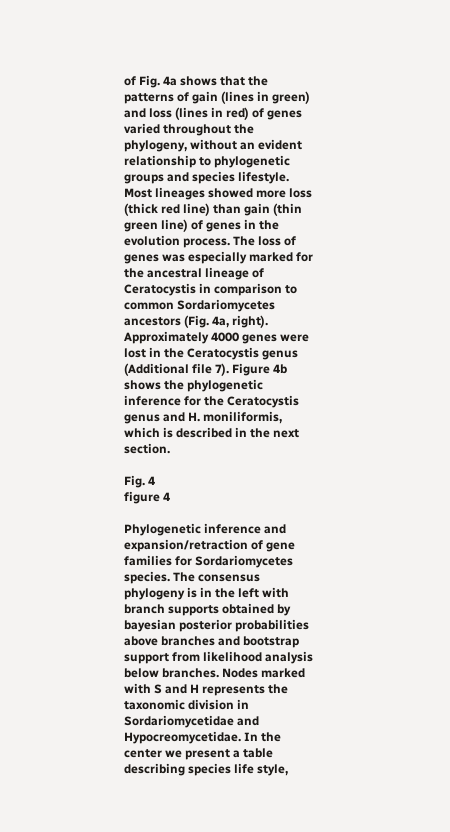of Fig. 4a shows that the patterns of gain (lines in green) and loss (lines in red) of genes varied throughout the phylogeny, without an evident relationship to phylogenetic groups and species lifestyle. Most lineages showed more loss (thick red line) than gain (thin green line) of genes in the evolution process. The loss of genes was especially marked for the ancestral lineage of Ceratocystis in comparison to common Sordariomycetes ancestors (Fig. 4a, right). Approximately 4000 genes were lost in the Ceratocystis genus (Additional file 7). Figure 4b shows the phylogenetic inference for the Ceratocystis genus and H. moniliformis, which is described in the next section.

Fig. 4
figure 4

Phylogenetic inference and expansion/retraction of gene families for Sordariomycetes species. The consensus phylogeny is in the left with branch supports obtained by bayesian posterior probabilities above branches and bootstrap support from likelihood analysis below branches. Nodes marked with S and H represents the taxonomic division in Sordariomycetidae and Hypocreomycetidae. In the center we present a table describing species life style,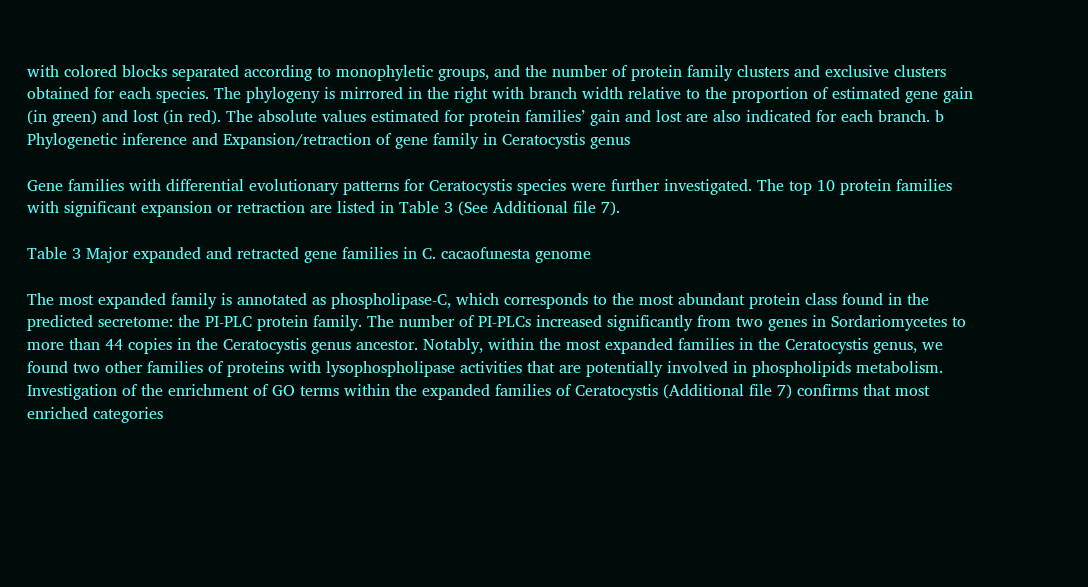with colored blocks separated according to monophyletic groups, and the number of protein family clusters and exclusive clusters obtained for each species. The phylogeny is mirrored in the right with branch width relative to the proportion of estimated gene gain (in green) and lost (in red). The absolute values estimated for protein families’ gain and lost are also indicated for each branch. b Phylogenetic inference and Expansion/retraction of gene family in Ceratocystis genus

Gene families with differential evolutionary patterns for Ceratocystis species were further investigated. The top 10 protein families with significant expansion or retraction are listed in Table 3 (See Additional file 7).

Table 3 Major expanded and retracted gene families in C. cacaofunesta genome

The most expanded family is annotated as phospholipase-C, which corresponds to the most abundant protein class found in the predicted secretome: the PI-PLC protein family. The number of PI-PLCs increased significantly from two genes in Sordariomycetes to more than 44 copies in the Ceratocystis genus ancestor. Notably, within the most expanded families in the Ceratocystis genus, we found two other families of proteins with lysophospholipase activities that are potentially involved in phospholipids metabolism. Investigation of the enrichment of GO terms within the expanded families of Ceratocystis (Additional file 7) confirms that most enriched categories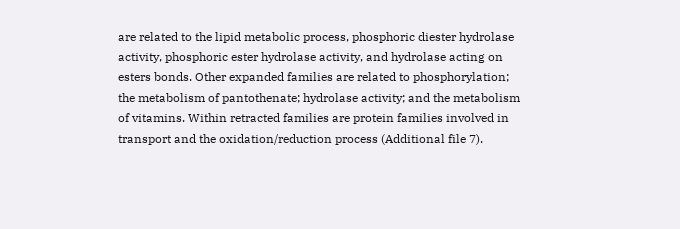are related to the lipid metabolic process, phosphoric diester hydrolase activity, phosphoric ester hydrolase activity, and hydrolase acting on esters bonds. Other expanded families are related to phosphorylation; the metabolism of pantothenate; hydrolase activity; and the metabolism of vitamins. Within retracted families are protein families involved in transport and the oxidation/reduction process (Additional file 7).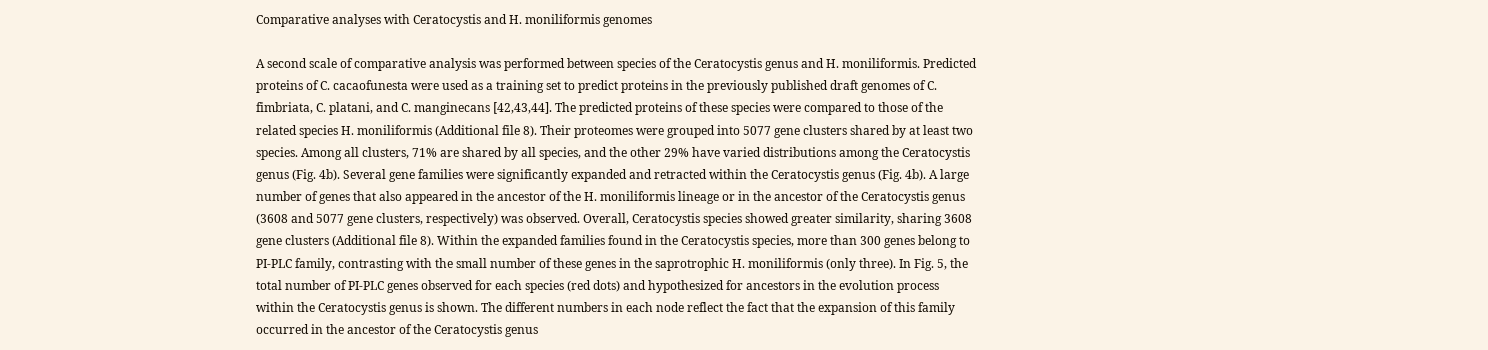Comparative analyses with Ceratocystis and H. moniliformis genomes

A second scale of comparative analysis was performed between species of the Ceratocystis genus and H. moniliformis. Predicted proteins of C. cacaofunesta were used as a training set to predict proteins in the previously published draft genomes of C. fimbriata, C. platani, and C. manginecans [42,43,44]. The predicted proteins of these species were compared to those of the related species H. moniliformis (Additional file 8). Their proteomes were grouped into 5077 gene clusters shared by at least two species. Among all clusters, 71% are shared by all species, and the other 29% have varied distributions among the Ceratocystis genus (Fig. 4b). Several gene families were significantly expanded and retracted within the Ceratocystis genus (Fig. 4b). A large number of genes that also appeared in the ancestor of the H. moniliformis lineage or in the ancestor of the Ceratocystis genus (3608 and 5077 gene clusters, respectively) was observed. Overall, Ceratocystis species showed greater similarity, sharing 3608 gene clusters (Additional file 8). Within the expanded families found in the Ceratocystis species, more than 300 genes belong to PI-PLC family, contrasting with the small number of these genes in the saprotrophic H. moniliformis (only three). In Fig. 5, the total number of PI-PLC genes observed for each species (red dots) and hypothesized for ancestors in the evolution process within the Ceratocystis genus is shown. The different numbers in each node reflect the fact that the expansion of this family occurred in the ancestor of the Ceratocystis genus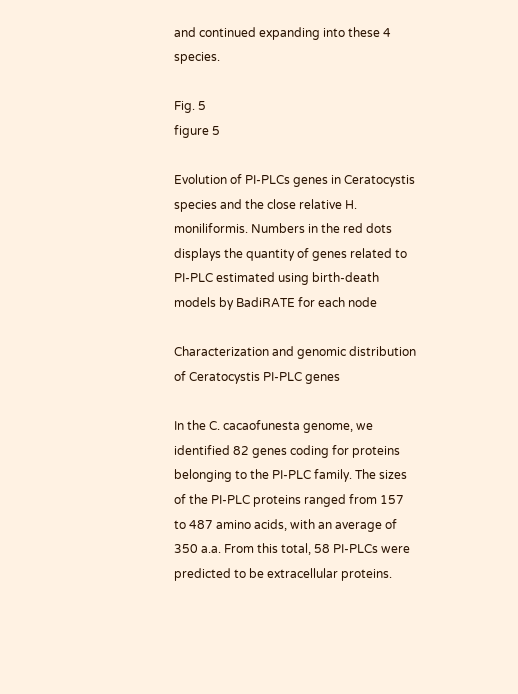and continued expanding into these 4 species.

Fig. 5
figure 5

Evolution of PI-PLCs genes in Ceratocystis species and the close relative H. moniliformis. Numbers in the red dots displays the quantity of genes related to PI-PLC estimated using birth-death models by BadiRATE for each node

Characterization and genomic distribution of Ceratocystis PI-PLC genes

In the C. cacaofunesta genome, we identified 82 genes coding for proteins belonging to the PI-PLC family. The sizes of the PI-PLC proteins ranged from 157 to 487 amino acids, with an average of 350 a.a. From this total, 58 PI-PLCs were predicted to be extracellular proteins.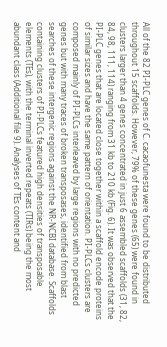All of the 82 PI-PLC genes of C. cacaofunesta were found to be distributed throughout 15 scaffolds. However, 79% of these genes (65) were found in clusters larger than 4 genes concentrated in just 6 assembled scaffolds (31, 82, 84, 98, 111, 114) ranging from 31 kb to 210 kb (Fig. 6). It was observed that the PI-PLC genes that are located close together within a scaffold encode proteins of similar sizes and have the same pattern of orientation. PI-PLCs clusters are composed mainly of PI-PLCs interleaved by large regions with no predicted genes but with many traces of broken transposases, identified from blast searches of these intergenic regions against the NR-NCBI database. Scaffolds containing clusters of PI-PLCs featured high densities of transposable elements (TEs), with the terminal inverted repeats (TIRs) being the most abundant class (Additional file 9). Analyses of TEs content and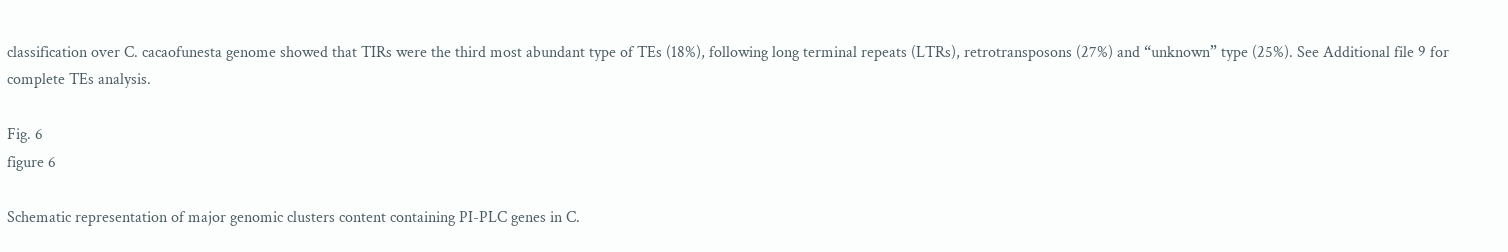classification over C. cacaofunesta genome showed that TIRs were the third most abundant type of TEs (18%), following long terminal repeats (LTRs), retrotransposons (27%) and “unknown” type (25%). See Additional file 9 for complete TEs analysis.

Fig. 6
figure 6

Schematic representation of major genomic clusters content containing PI-PLC genes in C.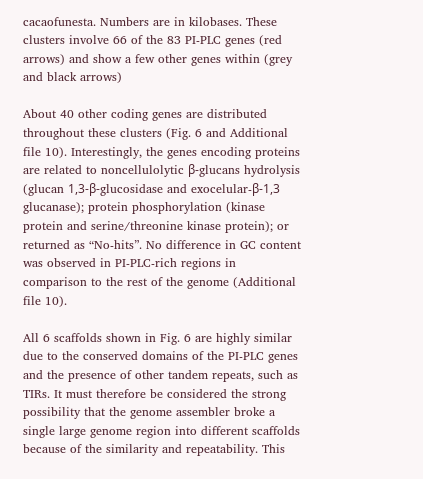cacaofunesta. Numbers are in kilobases. These clusters involve 66 of the 83 PI-PLC genes (red arrows) and show a few other genes within (grey and black arrows)

About 40 other coding genes are distributed throughout these clusters (Fig. 6 and Additional file 10). Interestingly, the genes encoding proteins are related to noncellulolytic β-glucans hydrolysis (glucan 1,3-β-glucosidase and exocelular-β-1,3 glucanase); protein phosphorylation (kinase protein and serine/threonine kinase protein); or returned as “No-hits”. No difference in GC content was observed in PI-PLC-rich regions in comparison to the rest of the genome (Additional file 10).

All 6 scaffolds shown in Fig. 6 are highly similar due to the conserved domains of the PI-PLC genes and the presence of other tandem repeats, such as TIRs. It must therefore be considered the strong possibility that the genome assembler broke a single large genome region into different scaffolds because of the similarity and repeatability. This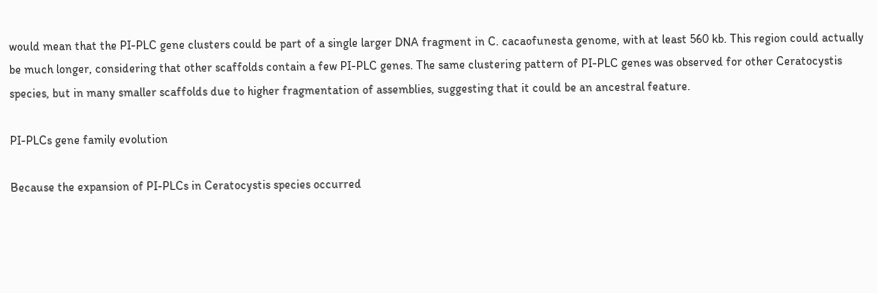would mean that the PI-PLC gene clusters could be part of a single larger DNA fragment in C. cacaofunesta genome, with at least 560 kb. This region could actually be much longer, considering that other scaffolds contain a few PI-PLC genes. The same clustering pattern of PI-PLC genes was observed for other Ceratocystis species, but in many smaller scaffolds due to higher fragmentation of assemblies, suggesting that it could be an ancestral feature.

PI-PLCs gene family evolution

Because the expansion of PI-PLCs in Ceratocystis species occurred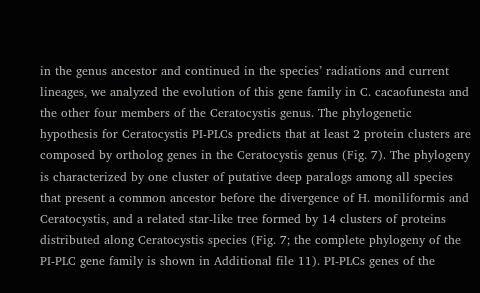in the genus ancestor and continued in the species’ radiations and current lineages, we analyzed the evolution of this gene family in C. cacaofunesta and the other four members of the Ceratocystis genus. The phylogenetic hypothesis for Ceratocystis PI-PLCs predicts that at least 2 protein clusters are composed by ortholog genes in the Ceratocystis genus (Fig. 7). The phylogeny is characterized by one cluster of putative deep paralogs among all species that present a common ancestor before the divergence of H. moniliformis and Ceratocystis, and a related star-like tree formed by 14 clusters of proteins distributed along Ceratocystis species (Fig. 7; the complete phylogeny of the PI-PLC gene family is shown in Additional file 11). PI-PLCs genes of the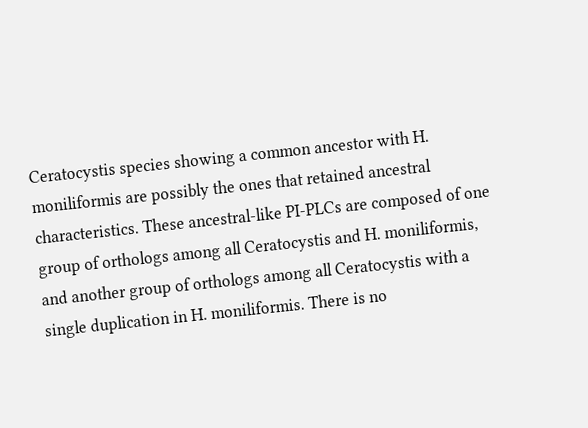Ceratocystis species showing a common ancestor with H. moniliformis are possibly the ones that retained ancestral characteristics. These ancestral-like PI-PLCs are composed of one group of orthologs among all Ceratocystis and H. moniliformis, and another group of orthologs among all Ceratocystis with a single duplication in H. moniliformis. There is no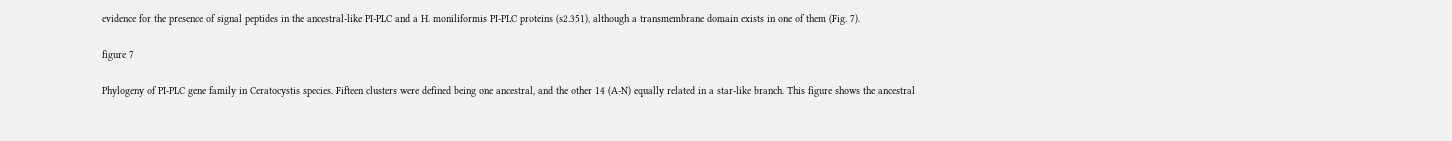evidence for the presence of signal peptides in the ancestral-like PI-PLC and a H. moniliformis PI-PLC proteins (s2.351), although a transmembrane domain exists in one of them (Fig. 7).

figure 7

Phylogeny of PI-PLC gene family in Ceratocystis species. Fifteen clusters were defined being one ancestral, and the other 14 (A-N) equally related in a star-like branch. This figure shows the ancestral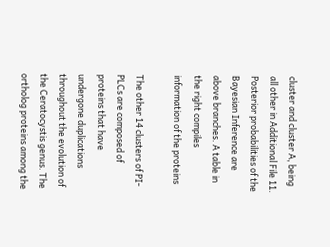cluster and cluster A, being all other in Additional File 11. Posterior probabilities of the Bayesian Inference are above branches. A table in the right compiles information of the proteins

The other 14 clusters of PI-PLCs are composed of proteins that have undergone duplications throughout the evolution of the Ceratocystis genus. The ortholog proteins among the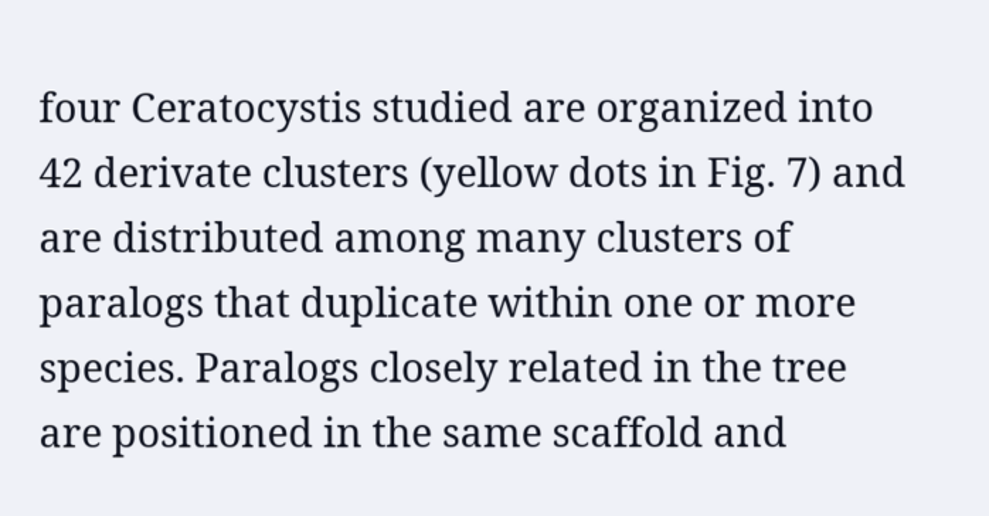four Ceratocystis studied are organized into 42 derivate clusters (yellow dots in Fig. 7) and are distributed among many clusters of paralogs that duplicate within one or more species. Paralogs closely related in the tree are positioned in the same scaffold and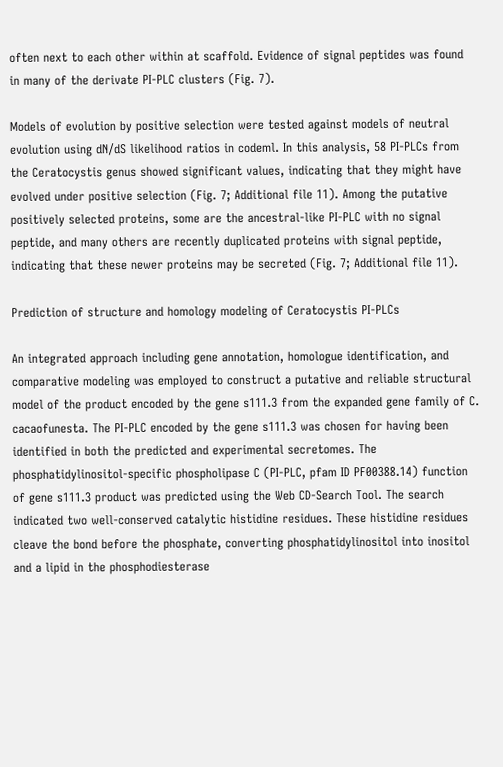often next to each other within at scaffold. Evidence of signal peptides was found in many of the derivate PI-PLC clusters (Fig. 7).

Models of evolution by positive selection were tested against models of neutral evolution using dN/dS likelihood ratios in codeml. In this analysis, 58 PI-PLCs from the Ceratocystis genus showed significant values, indicating that they might have evolved under positive selection (Fig. 7; Additional file 11). Among the putative positively selected proteins, some are the ancestral-like PI-PLC with no signal peptide, and many others are recently duplicated proteins with signal peptide, indicating that these newer proteins may be secreted (Fig. 7; Additional file 11).

Prediction of structure and homology modeling of Ceratocystis PI-PLCs

An integrated approach including gene annotation, homologue identification, and comparative modeling was employed to construct a putative and reliable structural model of the product encoded by the gene s111.3 from the expanded gene family of C. cacaofunesta. The PI-PLC encoded by the gene s111.3 was chosen for having been identified in both the predicted and experimental secretomes. The phosphatidylinositol-specific phospholipase C (PI-PLC, pfam ID PF00388.14) function of gene s111.3 product was predicted using the Web CD-Search Tool. The search indicated two well-conserved catalytic histidine residues. These histidine residues cleave the bond before the phosphate, converting phosphatidylinositol into inositol and a lipid in the phosphodiesterase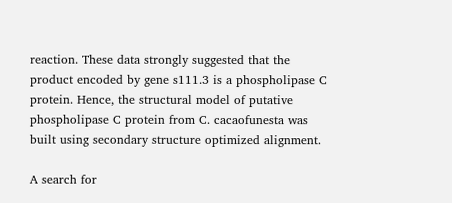reaction. These data strongly suggested that the product encoded by gene s111.3 is a phospholipase C protein. Hence, the structural model of putative phospholipase C protein from C. cacaofunesta was built using secondary structure optimized alignment.

A search for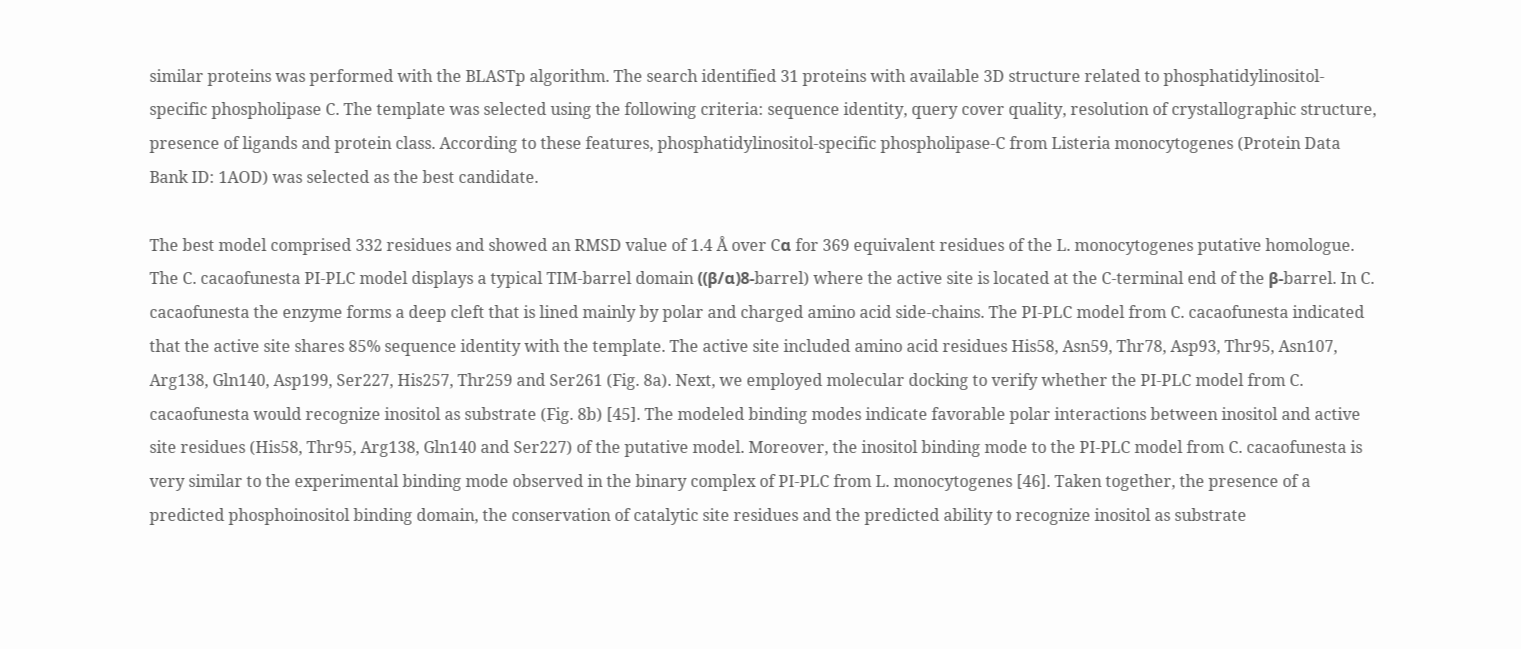similar proteins was performed with the BLASTp algorithm. The search identified 31 proteins with available 3D structure related to phosphatidylinositol-specific phospholipase C. The template was selected using the following criteria: sequence identity, query cover quality, resolution of crystallographic structure, presence of ligands and protein class. According to these features, phosphatidylinositol-specific phospholipase-C from Listeria monocytogenes (Protein Data Bank ID: 1AOD) was selected as the best candidate.

The best model comprised 332 residues and showed an RMSD value of 1.4 Å over Cα for 369 equivalent residues of the L. monocytogenes putative homologue. The C. cacaofunesta PI-PLC model displays a typical TIM-barrel domain ((β/α)8-barrel) where the active site is located at the C-terminal end of the β-barrel. In C. cacaofunesta the enzyme forms a deep cleft that is lined mainly by polar and charged amino acid side-chains. The PI-PLC model from C. cacaofunesta indicated that the active site shares 85% sequence identity with the template. The active site included amino acid residues His58, Asn59, Thr78, Asp93, Thr95, Asn107, Arg138, Gln140, Asp199, Ser227, His257, Thr259 and Ser261 (Fig. 8a). Next, we employed molecular docking to verify whether the PI-PLC model from C. cacaofunesta would recognize inositol as substrate (Fig. 8b) [45]. The modeled binding modes indicate favorable polar interactions between inositol and active site residues (His58, Thr95, Arg138, Gln140 and Ser227) of the putative model. Moreover, the inositol binding mode to the PI-PLC model from C. cacaofunesta is very similar to the experimental binding mode observed in the binary complex of PI-PLC from L. monocytogenes [46]. Taken together, the presence of a predicted phosphoinositol binding domain, the conservation of catalytic site residues and the predicted ability to recognize inositol as substrate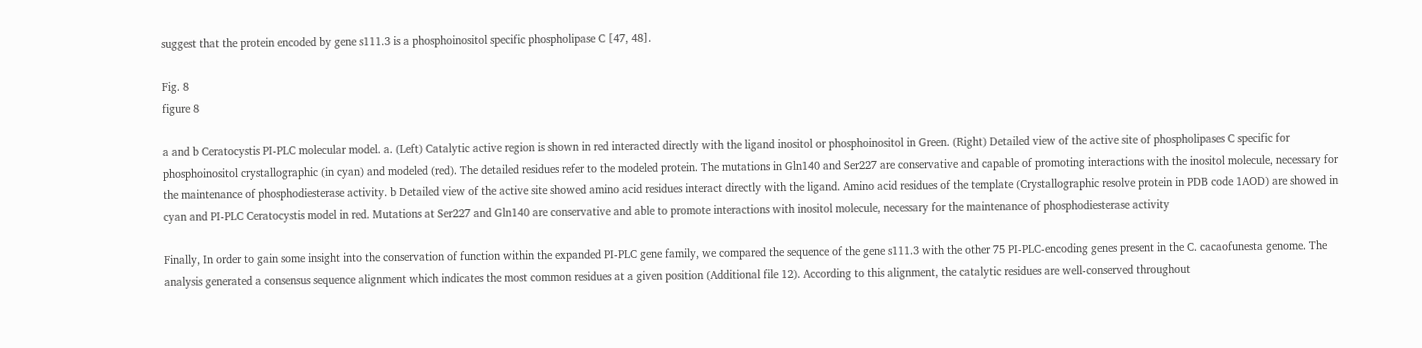suggest that the protein encoded by gene s111.3 is a phosphoinositol specific phospholipase C [47, 48].

Fig. 8
figure 8

a and b Ceratocystis PI-PLC molecular model. a. (Left) Catalytic active region is shown in red interacted directly with the ligand inositol or phosphoinositol in Green. (Right) Detailed view of the active site of phospholipases C specific for phosphoinositol crystallographic (in cyan) and modeled (red). The detailed residues refer to the modeled protein. The mutations in Gln140 and Ser227 are conservative and capable of promoting interactions with the inositol molecule, necessary for the maintenance of phosphodiesterase activity. b Detailed view of the active site showed amino acid residues interact directly with the ligand. Amino acid residues of the template (Crystallographic resolve protein in PDB code 1AOD) are showed in cyan and PI-PLC Ceratocystis model in red. Mutations at Ser227 and Gln140 are conservative and able to promote interactions with inositol molecule, necessary for the maintenance of phosphodiesterase activity

Finally, In order to gain some insight into the conservation of function within the expanded PI-PLC gene family, we compared the sequence of the gene s111.3 with the other 75 PI-PLC-encoding genes present in the C. cacaofunesta genome. The analysis generated a consensus sequence alignment which indicates the most common residues at a given position (Additional file 12). According to this alignment, the catalytic residues are well-conserved throughout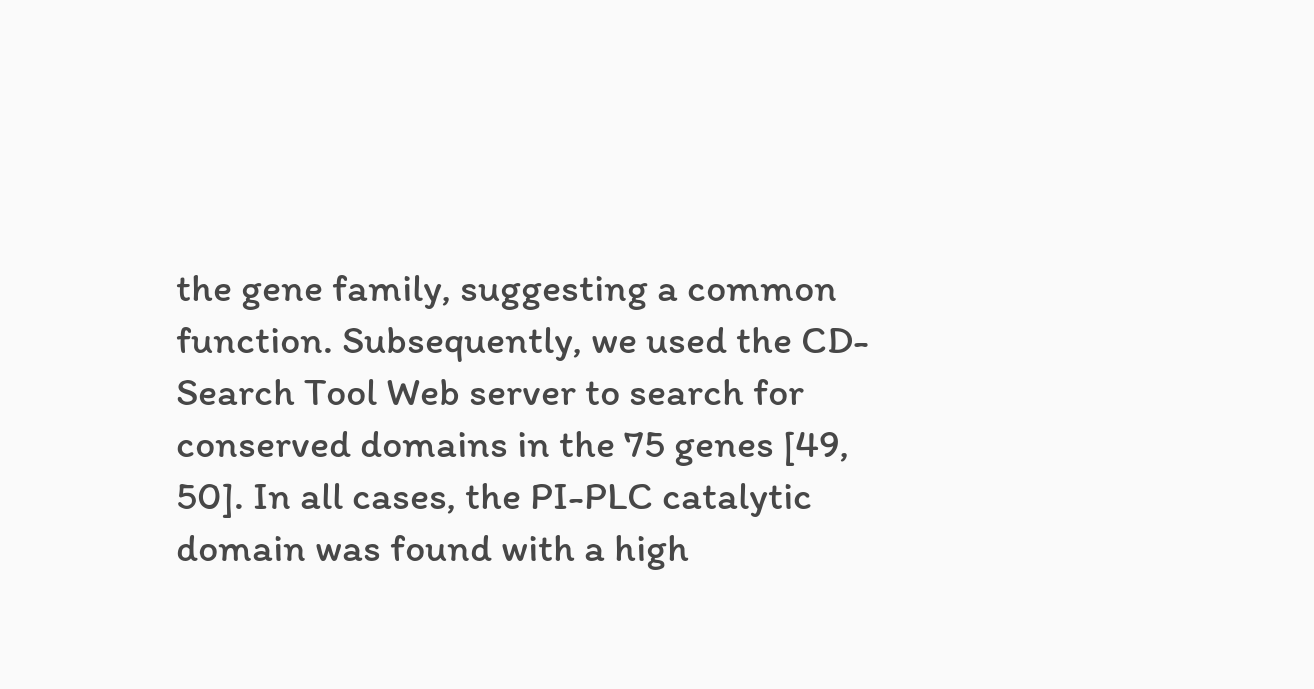the gene family, suggesting a common function. Subsequently, we used the CD-Search Tool Web server to search for conserved domains in the 75 genes [49, 50]. In all cases, the PI-PLC catalytic domain was found with a high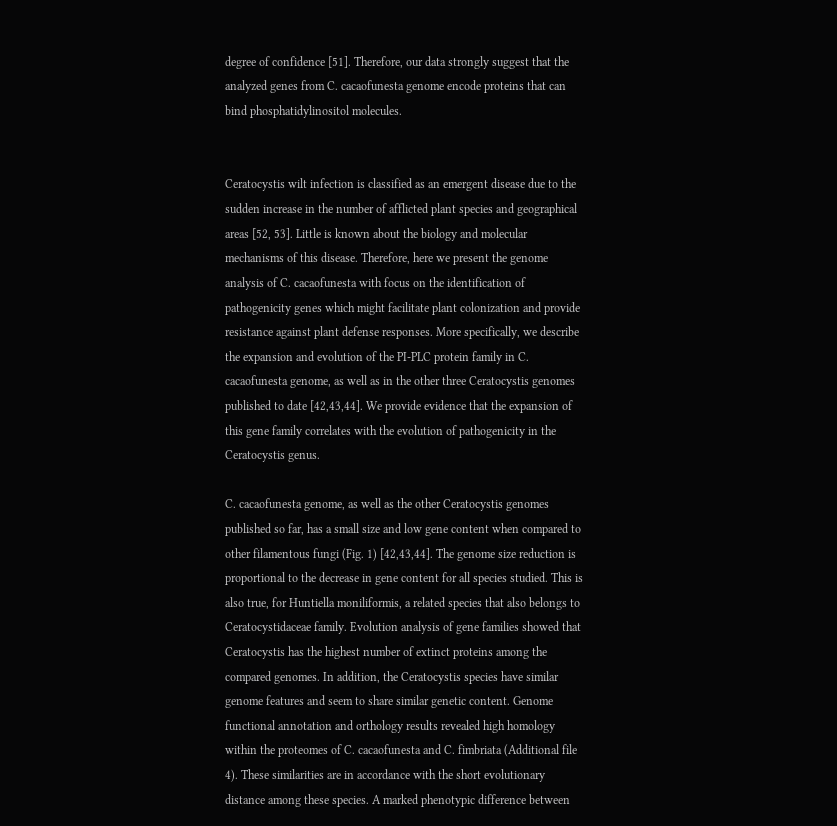degree of confidence [51]. Therefore, our data strongly suggest that the analyzed genes from C. cacaofunesta genome encode proteins that can bind phosphatidylinositol molecules.


Ceratocystis wilt infection is classified as an emergent disease due to the sudden increase in the number of afflicted plant species and geographical areas [52, 53]. Little is known about the biology and molecular mechanisms of this disease. Therefore, here we present the genome analysis of C. cacaofunesta with focus on the identification of pathogenicity genes which might facilitate plant colonization and provide resistance against plant defense responses. More specifically, we describe the expansion and evolution of the PI-PLC protein family in C. cacaofunesta genome, as well as in the other three Ceratocystis genomes published to date [42,43,44]. We provide evidence that the expansion of this gene family correlates with the evolution of pathogenicity in the Ceratocystis genus.

C. cacaofunesta genome, as well as the other Ceratocystis genomes published so far, has a small size and low gene content when compared to other filamentous fungi (Fig. 1) [42,43,44]. The genome size reduction is proportional to the decrease in gene content for all species studied. This is also true, for Huntiella moniliformis, a related species that also belongs to Ceratocystidaceae family. Evolution analysis of gene families showed that Ceratocystis has the highest number of extinct proteins among the compared genomes. In addition, the Ceratocystis species have similar genome features and seem to share similar genetic content. Genome functional annotation and orthology results revealed high homology within the proteomes of C. cacaofunesta and C. fimbriata (Additional file 4). These similarities are in accordance with the short evolutionary distance among these species. A marked phenotypic difference between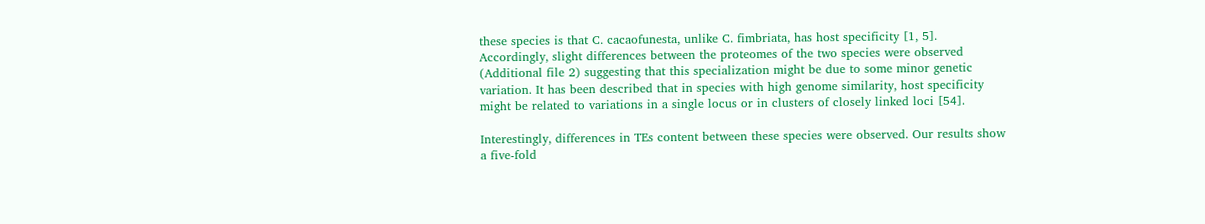these species is that C. cacaofunesta, unlike C. fimbriata, has host specificity [1, 5]. Accordingly, slight differences between the proteomes of the two species were observed (Additional file 2) suggesting that this specialization might be due to some minor genetic variation. It has been described that in species with high genome similarity, host specificity might be related to variations in a single locus or in clusters of closely linked loci [54].

Interestingly, differences in TEs content between these species were observed. Our results show a five-fold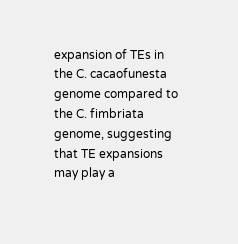expansion of TEs in the C. cacaofunesta genome compared to the C. fimbriata genome, suggesting that TE expansions may play a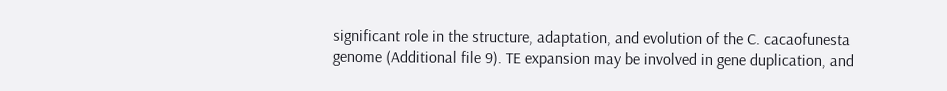significant role in the structure, adaptation, and evolution of the C. cacaofunesta genome (Additional file 9). TE expansion may be involved in gene duplication, and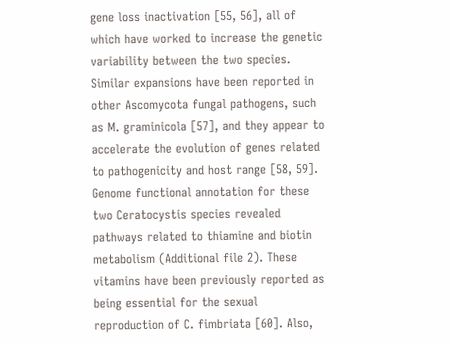gene loss inactivation [55, 56], all of which have worked to increase the genetic variability between the two species. Similar expansions have been reported in other Ascomycota fungal pathogens, such as M. graminicola [57], and they appear to accelerate the evolution of genes related to pathogenicity and host range [58, 59]. Genome functional annotation for these two Ceratocystis species revealed pathways related to thiamine and biotin metabolism (Additional file 2). These vitamins have been previously reported as being essential for the sexual reproduction of C. fimbriata [60]. Also,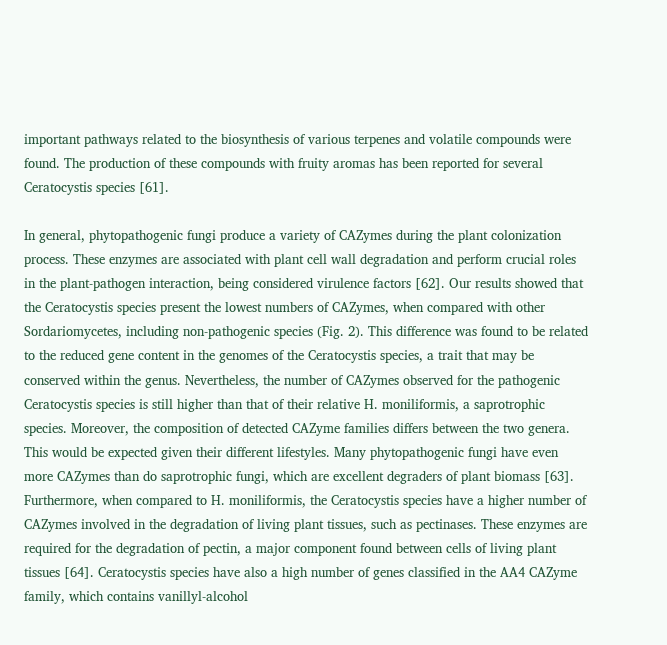important pathways related to the biosynthesis of various terpenes and volatile compounds were found. The production of these compounds with fruity aromas has been reported for several Ceratocystis species [61].

In general, phytopathogenic fungi produce a variety of CAZymes during the plant colonization process. These enzymes are associated with plant cell wall degradation and perform crucial roles in the plant-pathogen interaction, being considered virulence factors [62]. Our results showed that the Ceratocystis species present the lowest numbers of CAZymes, when compared with other Sordariomycetes, including non-pathogenic species (Fig. 2). This difference was found to be related to the reduced gene content in the genomes of the Ceratocystis species, a trait that may be conserved within the genus. Nevertheless, the number of CAZymes observed for the pathogenic Ceratocystis species is still higher than that of their relative H. moniliformis, a saprotrophic species. Moreover, the composition of detected CAZyme families differs between the two genera. This would be expected given their different lifestyles. Many phytopathogenic fungi have even more CAZymes than do saprotrophic fungi, which are excellent degraders of plant biomass [63]. Furthermore, when compared to H. moniliformis, the Ceratocystis species have a higher number of CAZymes involved in the degradation of living plant tissues, such as pectinases. These enzymes are required for the degradation of pectin, a major component found between cells of living plant tissues [64]. Ceratocystis species have also a high number of genes classified in the AA4 CAZyme family, which contains vanillyl-alcohol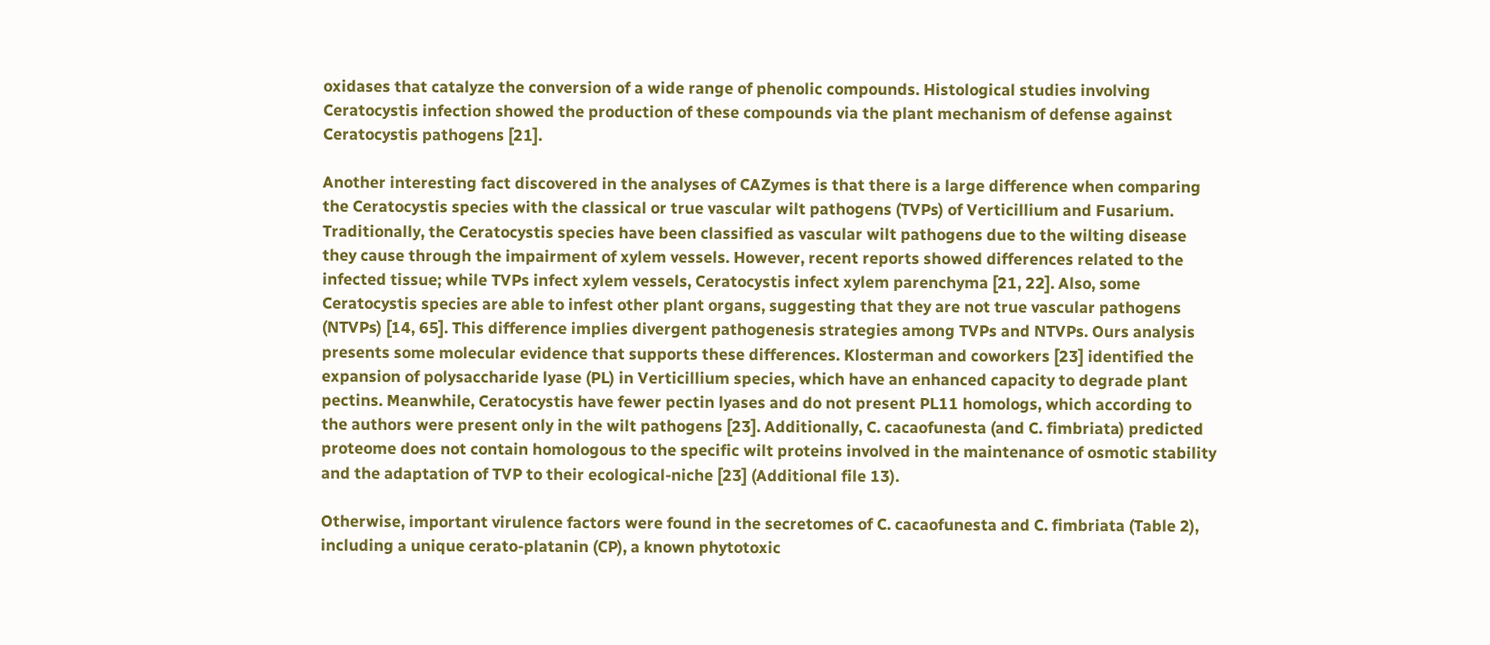oxidases that catalyze the conversion of a wide range of phenolic compounds. Histological studies involving Ceratocystis infection showed the production of these compounds via the plant mechanism of defense against Ceratocystis pathogens [21].

Another interesting fact discovered in the analyses of CAZymes is that there is a large difference when comparing the Ceratocystis species with the classical or true vascular wilt pathogens (TVPs) of Verticillium and Fusarium. Traditionally, the Ceratocystis species have been classified as vascular wilt pathogens due to the wilting disease they cause through the impairment of xylem vessels. However, recent reports showed differences related to the infected tissue; while TVPs infect xylem vessels, Ceratocystis infect xylem parenchyma [21, 22]. Also, some Ceratocystis species are able to infest other plant organs, suggesting that they are not true vascular pathogens (NTVPs) [14, 65]. This difference implies divergent pathogenesis strategies among TVPs and NTVPs. Ours analysis presents some molecular evidence that supports these differences. Klosterman and coworkers [23] identified the expansion of polysaccharide lyase (PL) in Verticillium species, which have an enhanced capacity to degrade plant pectins. Meanwhile, Ceratocystis have fewer pectin lyases and do not present PL11 homologs, which according to the authors were present only in the wilt pathogens [23]. Additionally, C. cacaofunesta (and C. fimbriata) predicted proteome does not contain homologous to the specific wilt proteins involved in the maintenance of osmotic stability and the adaptation of TVP to their ecological-niche [23] (Additional file 13).

Otherwise, important virulence factors were found in the secretomes of C. cacaofunesta and C. fimbriata (Table 2), including a unique cerato-platanin (CP), a known phytotoxic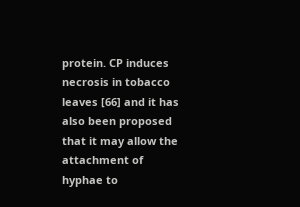protein. CP induces necrosis in tobacco leaves [66] and it has also been proposed that it may allow the attachment of hyphae to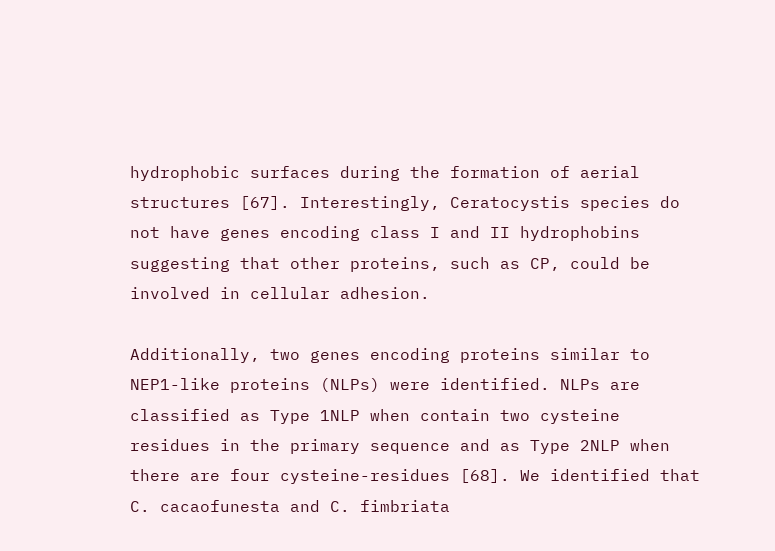hydrophobic surfaces during the formation of aerial structures [67]. Interestingly, Ceratocystis species do not have genes encoding class I and II hydrophobins suggesting that other proteins, such as CP, could be involved in cellular adhesion.

Additionally, two genes encoding proteins similar to NEP1-like proteins (NLPs) were identified. NLPs are classified as Type 1NLP when contain two cysteine residues in the primary sequence and as Type 2NLP when there are four cysteine-residues [68]. We identified that C. cacaofunesta and C. fimbriata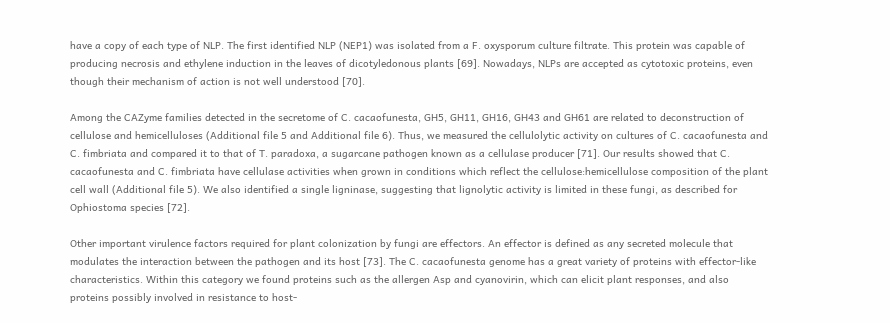have a copy of each type of NLP. The first identified NLP (NEP1) was isolated from a F. oxysporum culture filtrate. This protein was capable of producing necrosis and ethylene induction in the leaves of dicotyledonous plants [69]. Nowadays, NLPs are accepted as cytotoxic proteins, even though their mechanism of action is not well understood [70].

Among the CAZyme families detected in the secretome of C. cacaofunesta, GH5, GH11, GH16, GH43 and GH61 are related to deconstruction of cellulose and hemicelluloses (Additional file 5 and Additional file 6). Thus, we measured the cellulolytic activity on cultures of C. cacaofunesta and C. fimbriata and compared it to that of T. paradoxa, a sugarcane pathogen known as a cellulase producer [71]. Our results showed that C. cacaofunesta and C. fimbriata have cellulase activities when grown in conditions which reflect the cellulose:hemicellulose composition of the plant cell wall (Additional file 5). We also identified a single ligninase, suggesting that lignolytic activity is limited in these fungi, as described for Ophiostoma species [72].

Other important virulence factors required for plant colonization by fungi are effectors. An effector is defined as any secreted molecule that modulates the interaction between the pathogen and its host [73]. The C. cacaofunesta genome has a great variety of proteins with effector-like characteristics. Within this category we found proteins such as the allergen Asp and cyanovirin, which can elicit plant responses, and also proteins possibly involved in resistance to host-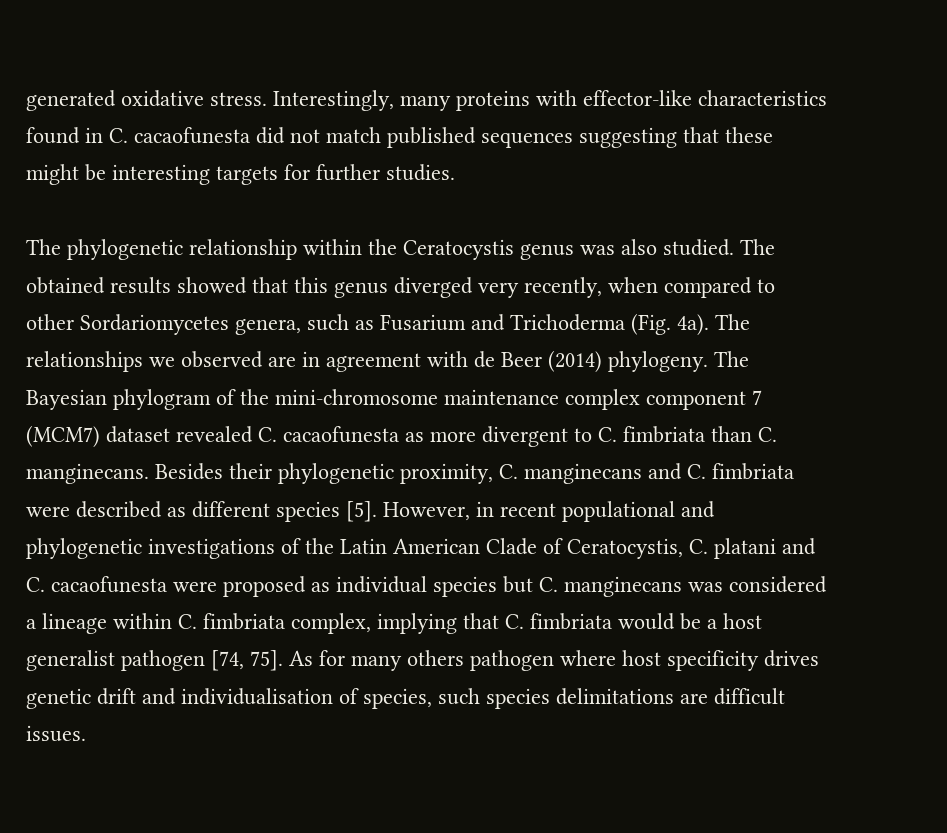generated oxidative stress. Interestingly, many proteins with effector-like characteristics found in C. cacaofunesta did not match published sequences suggesting that these might be interesting targets for further studies.

The phylogenetic relationship within the Ceratocystis genus was also studied. The obtained results showed that this genus diverged very recently, when compared to other Sordariomycetes genera, such as Fusarium and Trichoderma (Fig. 4a). The relationships we observed are in agreement with de Beer (2014) phylogeny. The Bayesian phylogram of the mini-chromosome maintenance complex component 7 (MCM7) dataset revealed C. cacaofunesta as more divergent to C. fimbriata than C. manginecans. Besides their phylogenetic proximity, C. manginecans and C. fimbriata were described as different species [5]. However, in recent populational and phylogenetic investigations of the Latin American Clade of Ceratocystis, C. platani and C. cacaofunesta were proposed as individual species but C. manginecans was considered a lineage within C. fimbriata complex, implying that C. fimbriata would be a host generalist pathogen [74, 75]. As for many others pathogen where host specificity drives genetic drift and individualisation of species, such species delimitations are difficult issues.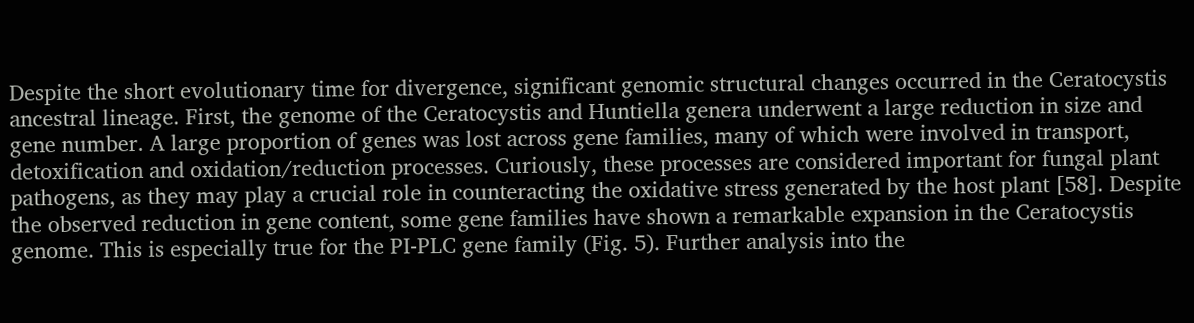Despite the short evolutionary time for divergence, significant genomic structural changes occurred in the Ceratocystis ancestral lineage. First, the genome of the Ceratocystis and Huntiella genera underwent a large reduction in size and gene number. A large proportion of genes was lost across gene families, many of which were involved in transport, detoxification and oxidation/reduction processes. Curiously, these processes are considered important for fungal plant pathogens, as they may play a crucial role in counteracting the oxidative stress generated by the host plant [58]. Despite the observed reduction in gene content, some gene families have shown a remarkable expansion in the Ceratocystis genome. This is especially true for the PI-PLC gene family (Fig. 5). Further analysis into the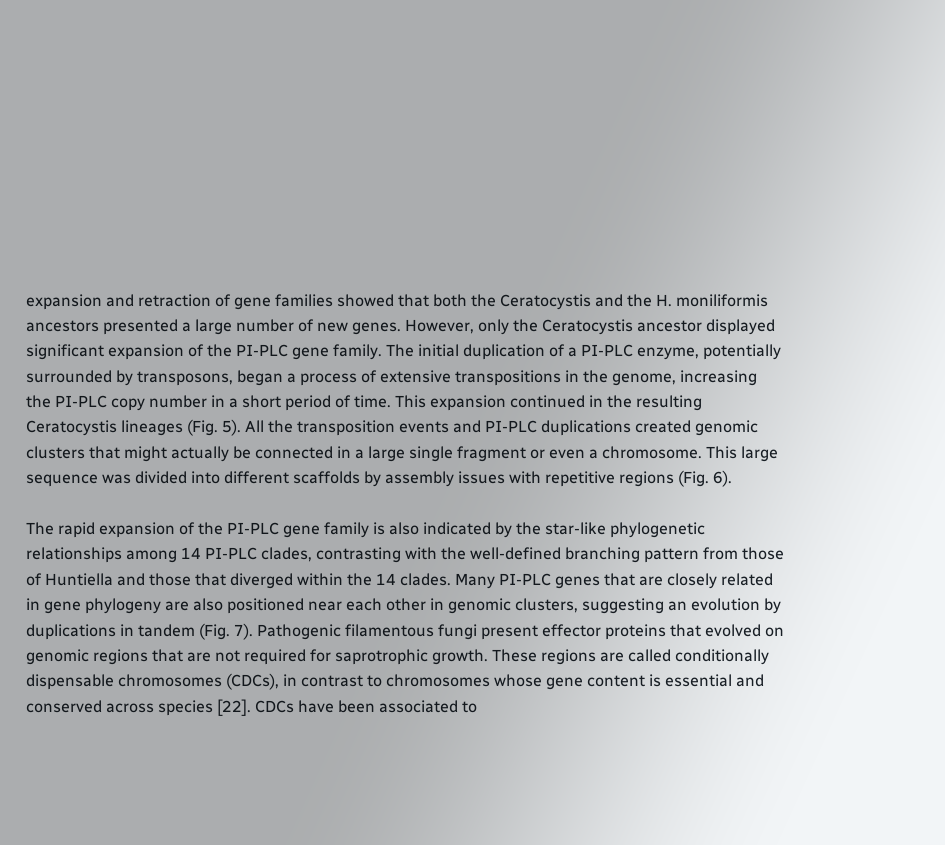expansion and retraction of gene families showed that both the Ceratocystis and the H. moniliformis ancestors presented a large number of new genes. However, only the Ceratocystis ancestor displayed significant expansion of the PI-PLC gene family. The initial duplication of a PI-PLC enzyme, potentially surrounded by transposons, began a process of extensive transpositions in the genome, increasing the PI-PLC copy number in a short period of time. This expansion continued in the resulting Ceratocystis lineages (Fig. 5). All the transposition events and PI-PLC duplications created genomic clusters that might actually be connected in a large single fragment or even a chromosome. This large sequence was divided into different scaffolds by assembly issues with repetitive regions (Fig. 6).

The rapid expansion of the PI-PLC gene family is also indicated by the star-like phylogenetic relationships among 14 PI-PLC clades, contrasting with the well-defined branching pattern from those of Huntiella and those that diverged within the 14 clades. Many PI-PLC genes that are closely related in gene phylogeny are also positioned near each other in genomic clusters, suggesting an evolution by duplications in tandem (Fig. 7). Pathogenic filamentous fungi present effector proteins that evolved on genomic regions that are not required for saprotrophic growth. These regions are called conditionally dispensable chromosomes (CDCs), in contrast to chromosomes whose gene content is essential and conserved across species [22]. CDCs have been associated to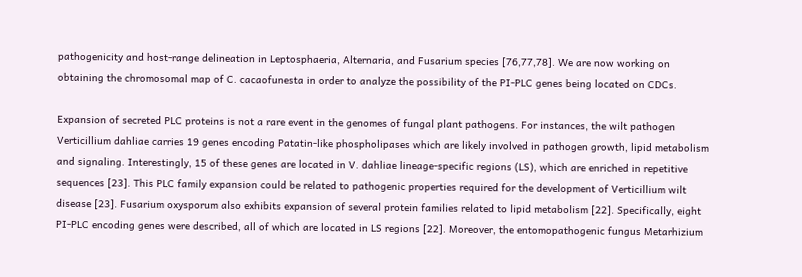pathogenicity and host-range delineation in Leptosphaeria, Alternaria, and Fusarium species [76,77,78]. We are now working on obtaining the chromosomal map of C. cacaofunesta in order to analyze the possibility of the PI-PLC genes being located on CDCs.

Expansion of secreted PLC proteins is not a rare event in the genomes of fungal plant pathogens. For instances, the wilt pathogen Verticillium dahliae carries 19 genes encoding Patatin-like phospholipases which are likely involved in pathogen growth, lipid metabolism and signaling. Interestingly, 15 of these genes are located in V. dahliae lineage-specific regions (LS), which are enriched in repetitive sequences [23]. This PLC family expansion could be related to pathogenic properties required for the development of Verticillium wilt disease [23]. Fusarium oxysporum also exhibits expansion of several protein families related to lipid metabolism [22]. Specifically, eight PI-PLC encoding genes were described, all of which are located in LS regions [22]. Moreover, the entomopathogenic fungus Metarhizium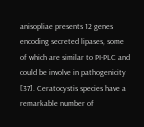anisopliae presents 12 genes encoding secreted lipases, some of which are similar to PI-PLC and could be involve in pathogenicity [37]. Ceratocystis species have a remarkable number of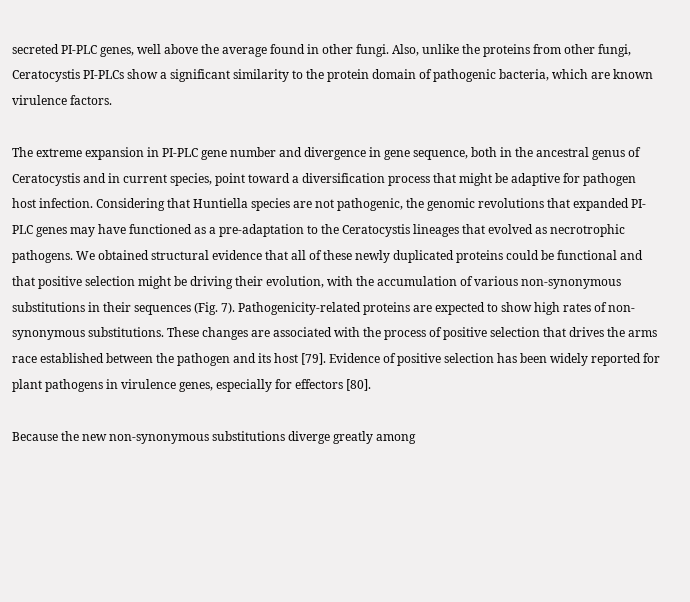secreted PI-PLC genes, well above the average found in other fungi. Also, unlike the proteins from other fungi, Ceratocystis PI-PLCs show a significant similarity to the protein domain of pathogenic bacteria, which are known virulence factors.

The extreme expansion in PI-PLC gene number and divergence in gene sequence, both in the ancestral genus of Ceratocystis and in current species, point toward a diversification process that might be adaptive for pathogen host infection. Considering that Huntiella species are not pathogenic, the genomic revolutions that expanded PI-PLC genes may have functioned as a pre-adaptation to the Ceratocystis lineages that evolved as necrotrophic pathogens. We obtained structural evidence that all of these newly duplicated proteins could be functional and that positive selection might be driving their evolution, with the accumulation of various non-synonymous substitutions in their sequences (Fig. 7). Pathogenicity-related proteins are expected to show high rates of non-synonymous substitutions. These changes are associated with the process of positive selection that drives the arms race established between the pathogen and its host [79]. Evidence of positive selection has been widely reported for plant pathogens in virulence genes, especially for effectors [80].

Because the new non-synonymous substitutions diverge greatly among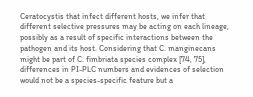Ceratocystis that infect different hosts, we infer that different selective pressures may be acting on each lineage, possibly as a result of specific interactions between the pathogen and its host. Considering that C. manginecans might be part of C. fimbriata species complex [74, 75], differences in PI-PLC numbers and evidences of selection would not be a species-specific feature but a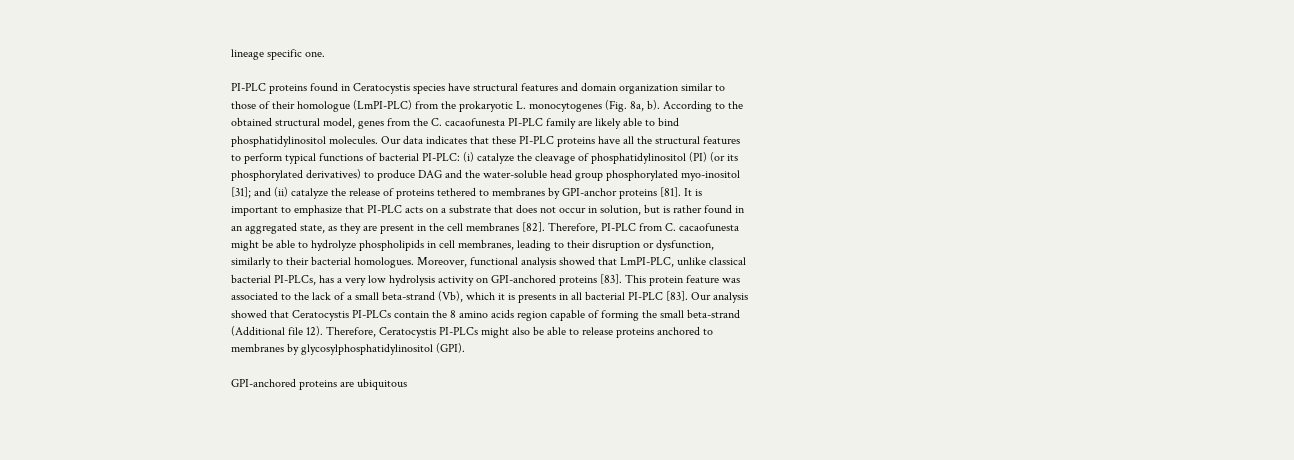lineage specific one.

PI-PLC proteins found in Ceratocystis species have structural features and domain organization similar to those of their homologue (LmPI-PLC) from the prokaryotic L. monocytogenes (Fig. 8a, b). According to the obtained structural model, genes from the C. cacaofunesta PI-PLC family are likely able to bind phosphatidylinositol molecules. Our data indicates that these PI-PLC proteins have all the structural features to perform typical functions of bacterial PI-PLC: (i) catalyze the cleavage of phosphatidylinositol (PI) (or its phosphorylated derivatives) to produce DAG and the water-soluble head group phosphorylated myo-inositol [31]; and (ii) catalyze the release of proteins tethered to membranes by GPI-anchor proteins [81]. It is important to emphasize that PI-PLC acts on a substrate that does not occur in solution, but is rather found in an aggregated state, as they are present in the cell membranes [82]. Therefore, PI-PLC from C. cacaofunesta might be able to hydrolyze phospholipids in cell membranes, leading to their disruption or dysfunction, similarly to their bacterial homologues. Moreover, functional analysis showed that LmPI-PLC, unlike classical bacterial PI-PLCs, has a very low hydrolysis activity on GPI-anchored proteins [83]. This protein feature was associated to the lack of a small beta-strand (Vb), which it is presents in all bacterial PI-PLC [83]. Our analysis showed that Ceratocystis PI-PLCs contain the 8 amino acids region capable of forming the small beta-strand (Additional file 12). Therefore, Ceratocystis PI-PLCs might also be able to release proteins anchored to membranes by glycosylphosphatidylinositol (GPI).

GPI-anchored proteins are ubiquitous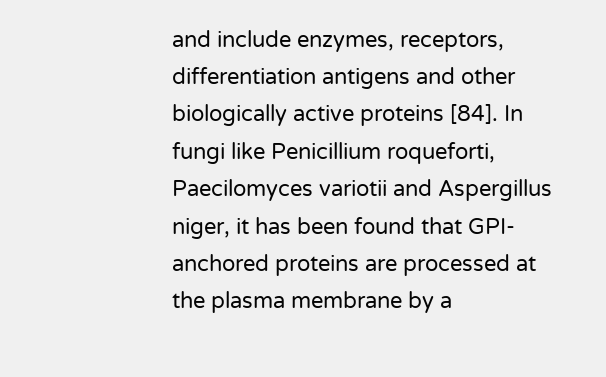and include enzymes, receptors, differentiation antigens and other biologically active proteins [84]. In fungi like Penicillium roqueforti, Paecilomyces variotii and Aspergillus niger, it has been found that GPI-anchored proteins are processed at the plasma membrane by a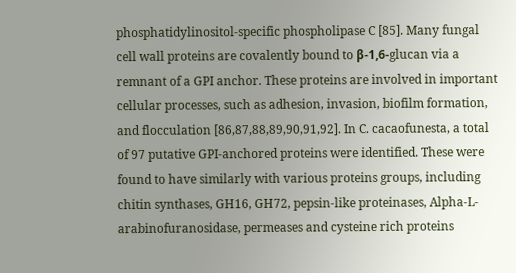phosphatidylinositol-specific phospholipase C [85]. Many fungal cell wall proteins are covalently bound to β-1,6-glucan via a remnant of a GPI anchor. These proteins are involved in important cellular processes, such as adhesion, invasion, biofilm formation, and flocculation [86,87,88,89,90,91,92]. In C. cacaofunesta, a total of 97 putative GPI-anchored proteins were identified. These were found to have similarly with various proteins groups, including chitin synthases, GH16, GH72, pepsin-like proteinases, Alpha-L-arabinofuranosidase, permeases and cysteine rich proteins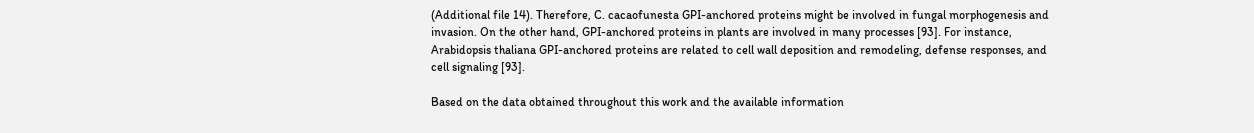(Additional file 14). Therefore, C. cacaofunesta GPI-anchored proteins might be involved in fungal morphogenesis and invasion. On the other hand, GPI-anchored proteins in plants are involved in many processes [93]. For instance, Arabidopsis thaliana GPI-anchored proteins are related to cell wall deposition and remodeling, defense responses, and cell signaling [93].

Based on the data obtained throughout this work and the available information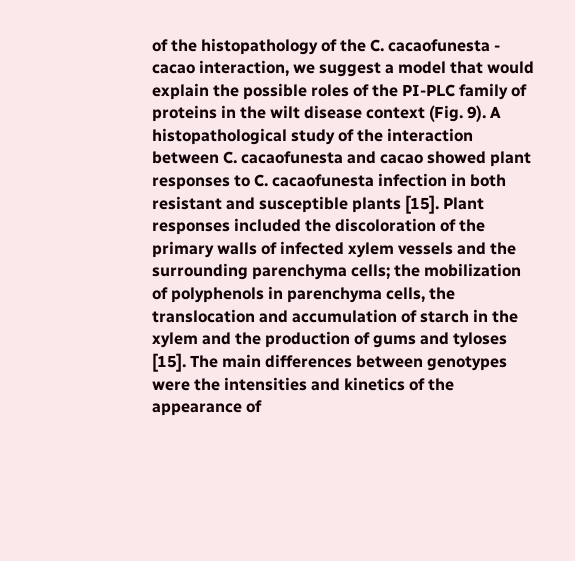of the histopathology of the C. cacaofunesta - cacao interaction, we suggest a model that would explain the possible roles of the PI-PLC family of proteins in the wilt disease context (Fig. 9). A histopathological study of the interaction between C. cacaofunesta and cacao showed plant responses to C. cacaofunesta infection in both resistant and susceptible plants [15]. Plant responses included the discoloration of the primary walls of infected xylem vessels and the surrounding parenchyma cells; the mobilization of polyphenols in parenchyma cells, the translocation and accumulation of starch in the xylem and the production of gums and tyloses [15]. The main differences between genotypes were the intensities and kinetics of the appearance of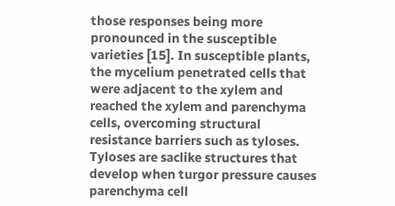those responses being more pronounced in the susceptible varieties [15]. In susceptible plants, the mycelium penetrated cells that were adjacent to the xylem and reached the xylem and parenchyma cells, overcoming structural resistance barriers such as tyloses. Tyloses are saclike structures that develop when turgor pressure causes parenchyma cell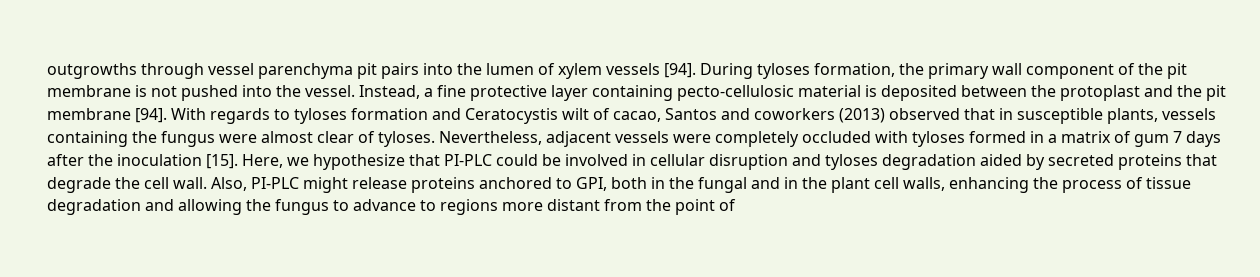outgrowths through vessel parenchyma pit pairs into the lumen of xylem vessels [94]. During tyloses formation, the primary wall component of the pit membrane is not pushed into the vessel. Instead, a fine protective layer containing pecto-cellulosic material is deposited between the protoplast and the pit membrane [94]. With regards to tyloses formation and Ceratocystis wilt of cacao, Santos and coworkers (2013) observed that in susceptible plants, vessels containing the fungus were almost clear of tyloses. Nevertheless, adjacent vessels were completely occluded with tyloses formed in a matrix of gum 7 days after the inoculation [15]. Here, we hypothesize that PI-PLC could be involved in cellular disruption and tyloses degradation aided by secreted proteins that degrade the cell wall. Also, PI-PLC might release proteins anchored to GPI, both in the fungal and in the plant cell walls, enhancing the process of tissue degradation and allowing the fungus to advance to regions more distant from the point of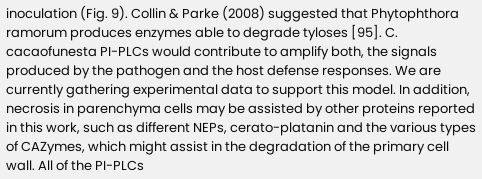inoculation (Fig. 9). Collin & Parke (2008) suggested that Phytophthora ramorum produces enzymes able to degrade tyloses [95]. C. cacaofunesta PI-PLCs would contribute to amplify both, the signals produced by the pathogen and the host defense responses. We are currently gathering experimental data to support this model. In addition, necrosis in parenchyma cells may be assisted by other proteins reported in this work, such as different NEPs, cerato-platanin and the various types of CAZymes, which might assist in the degradation of the primary cell wall. All of the PI-PLCs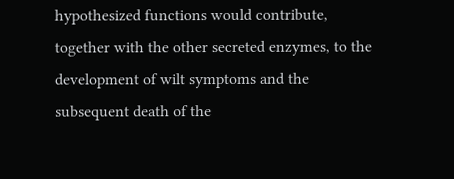hypothesized functions would contribute, together with the other secreted enzymes, to the development of wilt symptoms and the subsequent death of the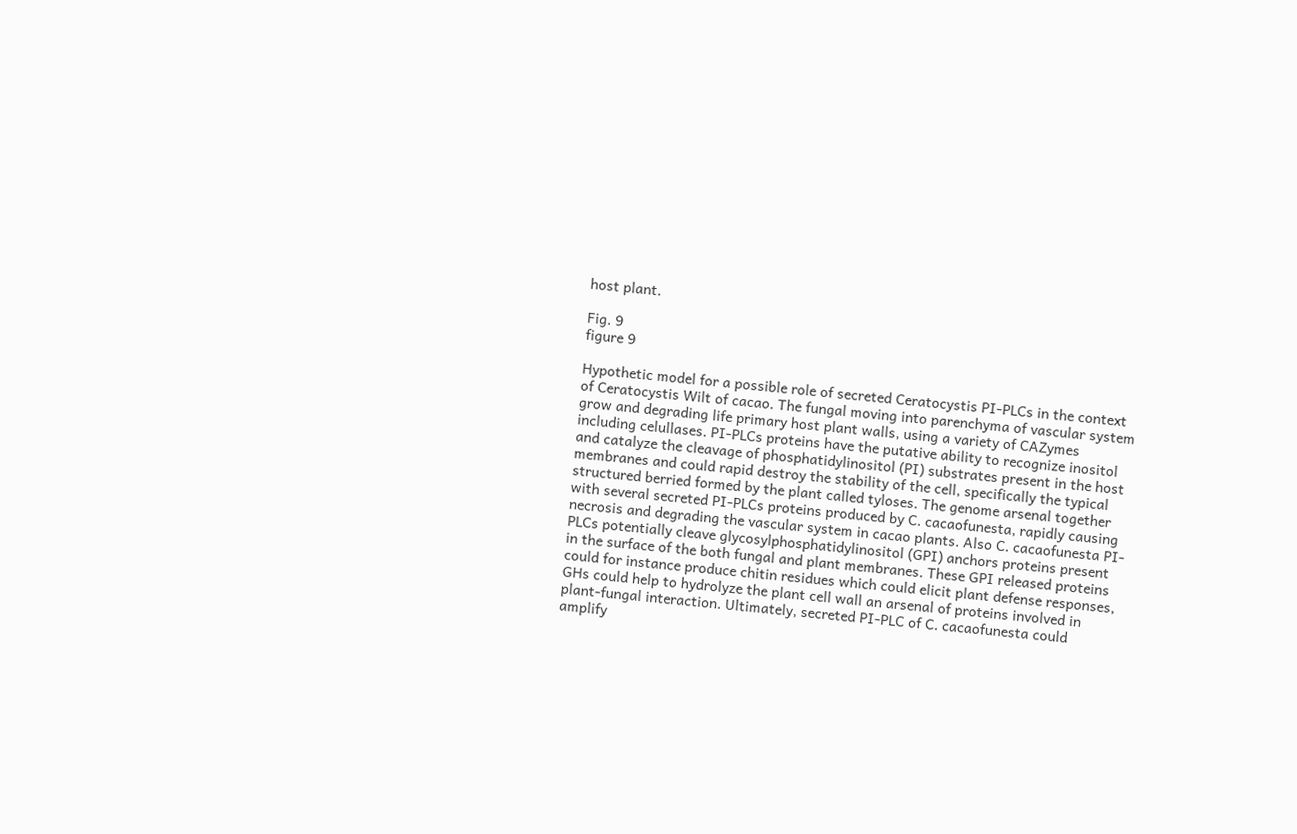host plant.

Fig. 9
figure 9

Hypothetic model for a possible role of secreted Ceratocystis PI-PLCs in the context of Ceratocystis Wilt of cacao. The fungal moving into parenchyma of vascular system grow and degrading life primary host plant walls, using a variety of CAZymes including celullases. PI-PLCs proteins have the putative ability to recognize inositol and catalyze the cleavage of phosphatidylinositol (PI) substrates present in the host membranes and could rapid destroy the stability of the cell, specifically the typical structured berried formed by the plant called tyloses. The genome arsenal together with several secreted PI-PLCs proteins produced by C. cacaofunesta, rapidly causing necrosis and degrading the vascular system in cacao plants. Also C. cacaofunesta PI-PLCs potentially cleave glycosylphosphatidylinositol (GPI) anchors proteins present in the surface of the both fungal and plant membranes. These GPI released proteins could for instance produce chitin residues which could elicit plant defense responses, GHs could help to hydrolyze the plant cell wall an arsenal of proteins involved in plant-fungal interaction. Ultimately, secreted PI-PLC of C. cacaofunesta could amplify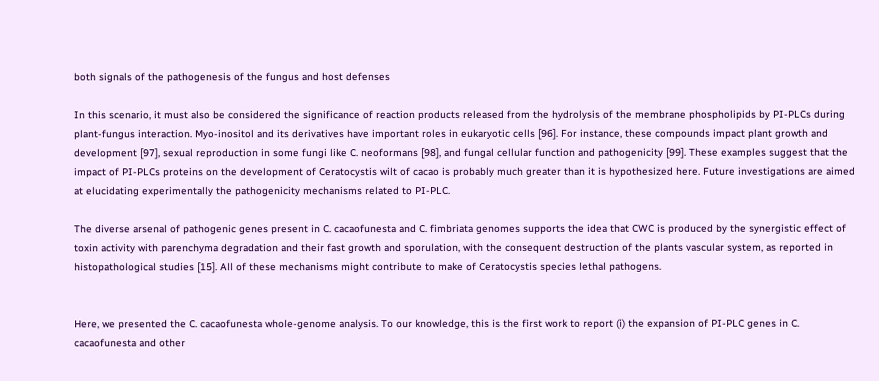both signals of the pathogenesis of the fungus and host defenses

In this scenario, it must also be considered the significance of reaction products released from the hydrolysis of the membrane phospholipids by PI-PLCs during plant-fungus interaction. Myo-inositol and its derivatives have important roles in eukaryotic cells [96]. For instance, these compounds impact plant growth and development [97], sexual reproduction in some fungi like C. neoformans [98], and fungal cellular function and pathogenicity [99]. These examples suggest that the impact of PI-PLCs proteins on the development of Ceratocystis wilt of cacao is probably much greater than it is hypothesized here. Future investigations are aimed at elucidating experimentally the pathogenicity mechanisms related to PI-PLC.

The diverse arsenal of pathogenic genes present in C. cacaofunesta and C. fimbriata genomes supports the idea that CWC is produced by the synergistic effect of toxin activity with parenchyma degradation and their fast growth and sporulation, with the consequent destruction of the plants vascular system, as reported in histopathological studies [15]. All of these mechanisms might contribute to make of Ceratocystis species lethal pathogens.


Here, we presented the C. cacaofunesta whole-genome analysis. To our knowledge, this is the first work to report (i) the expansion of PI-PLC genes in C. cacaofunesta and other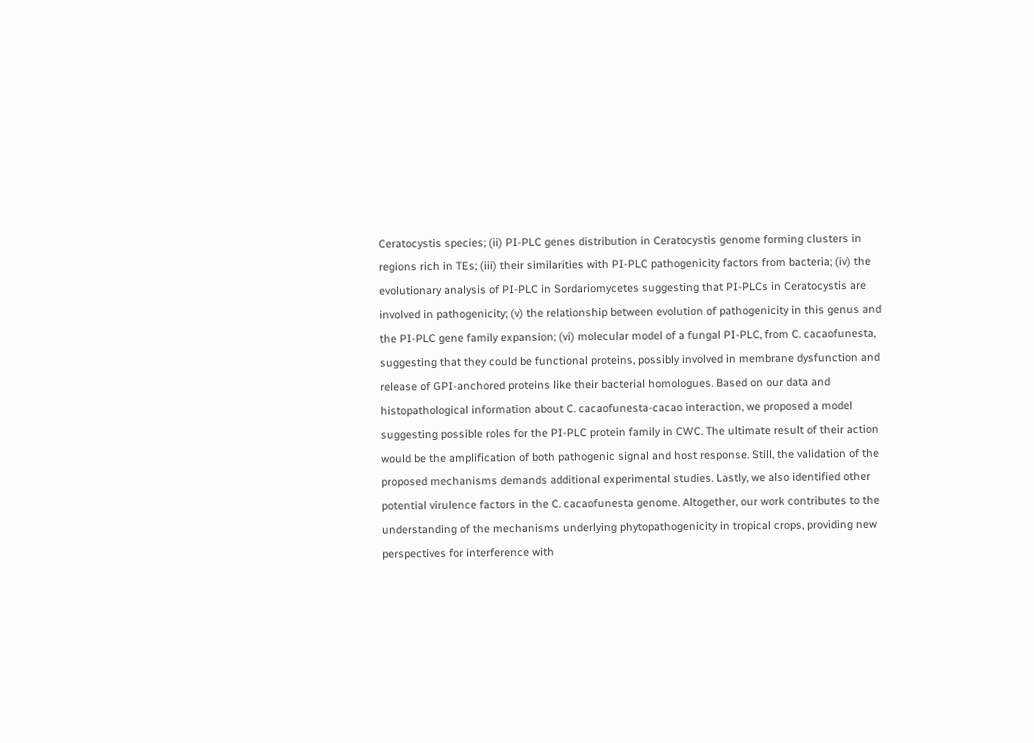Ceratocystis species; (ii) PI-PLC genes distribution in Ceratocystis genome forming clusters in regions rich in TEs; (iii) their similarities with PI-PLC pathogenicity factors from bacteria; (iv) the evolutionary analysis of PI-PLC in Sordariomycetes suggesting that PI-PLCs in Ceratocystis are involved in pathogenicity; (v) the relationship between evolution of pathogenicity in this genus and the PI-PLC gene family expansion; (vi) molecular model of a fungal PI-PLC, from C. cacaofunesta, suggesting that they could be functional proteins, possibly involved in membrane dysfunction and release of GPI-anchored proteins like their bacterial homologues. Based on our data and histopathological information about C. cacaofunesta-cacao interaction, we proposed a model suggesting possible roles for the PI-PLC protein family in CWC. The ultimate result of their action would be the amplification of both pathogenic signal and host response. Still, the validation of the proposed mechanisms demands additional experimental studies. Lastly, we also identified other potential virulence factors in the C. cacaofunesta genome. Altogether, our work contributes to the understanding of the mechanisms underlying phytopathogenicity in tropical crops, providing new perspectives for interference with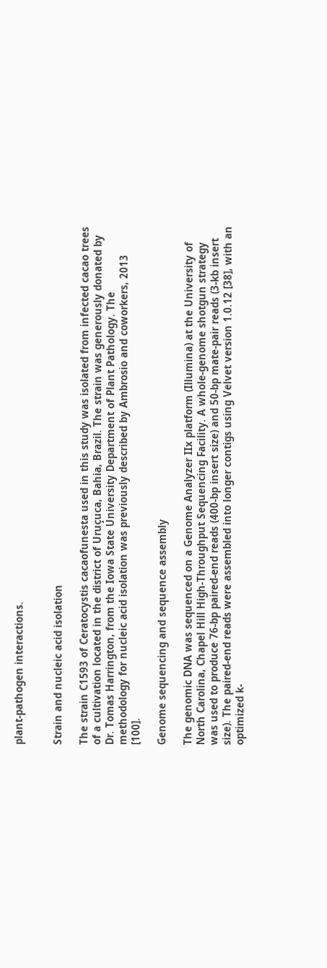plant-pathogen interactions.


Strain and nucleic acid isolation

The strain C1593 of Ceratocystis cacaofunesta used in this study was isolated from infected cacao trees of a cultivation located in the district of Uruçuca, Bahia, Brazil. The strain was generously donated by Dr. Tomas Harrington, from the Iowa State University Department of Plant Pathology. The methodology for nucleic acid isolation was previously described by Ambrosio and coworkers, 2013 [100].

Genome sequencing and sequence assembly

The genomic DNA was sequenced on a Genome Analyzer IIx platform (Illumina) at the University of North Carolina, Chapel Hill High-Throughput Sequencing Facility. A whole-genome shotgun strategy was used to produce 76-bp paired-end reads (400-bp insert size) and 50-bp mate-pair reads (3-kb insert size). The paired-end reads were assembled into longer contigs using Velvet version 1.0.12 [38], with an optimized k-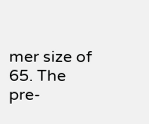mer size of 65. The pre-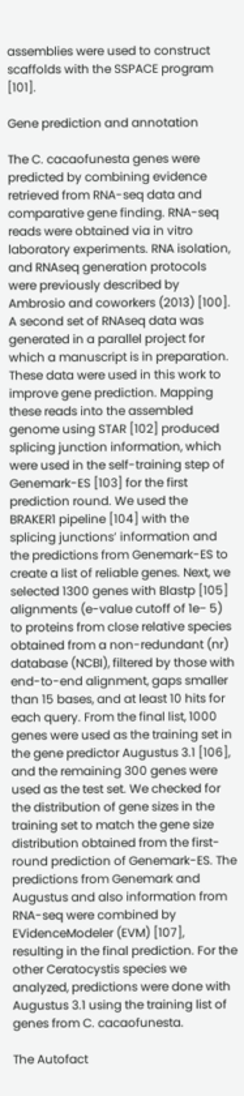assemblies were used to construct scaffolds with the SSPACE program [101].

Gene prediction and annotation

The C. cacaofunesta genes were predicted by combining evidence retrieved from RNA-seq data and comparative gene finding. RNA-seq reads were obtained via in vitro laboratory experiments. RNA isolation, and RNAseq generation protocols were previously described by Ambrosio and coworkers (2013) [100]. A second set of RNAseq data was generated in a parallel project for which a manuscript is in preparation. These data were used in this work to improve gene prediction. Mapping these reads into the assembled genome using STAR [102] produced splicing junction information, which were used in the self-training step of Genemark-ES [103] for the first prediction round. We used the BRAKER1 pipeline [104] with the splicing junctions’ information and the predictions from Genemark-ES to create a list of reliable genes. Next, we selected 1300 genes with Blastp [105] alignments (e-value cutoff of 1e− 5) to proteins from close relative species obtained from a non-redundant (nr) database (NCBI), filtered by those with end-to-end alignment, gaps smaller than 15 bases, and at least 10 hits for each query. From the final list, 1000 genes were used as the training set in the gene predictor Augustus 3.1 [106], and the remaining 300 genes were used as the test set. We checked for the distribution of gene sizes in the training set to match the gene size distribution obtained from the first-round prediction of Genemark-ES. The predictions from Genemark and Augustus and also information from RNA-seq were combined by EVidenceModeler (EVM) [107], resulting in the final prediction. For the other Ceratocystis species we analyzed, predictions were done with Augustus 3.1 using the training list of genes from C. cacaofunesta.

The Autofact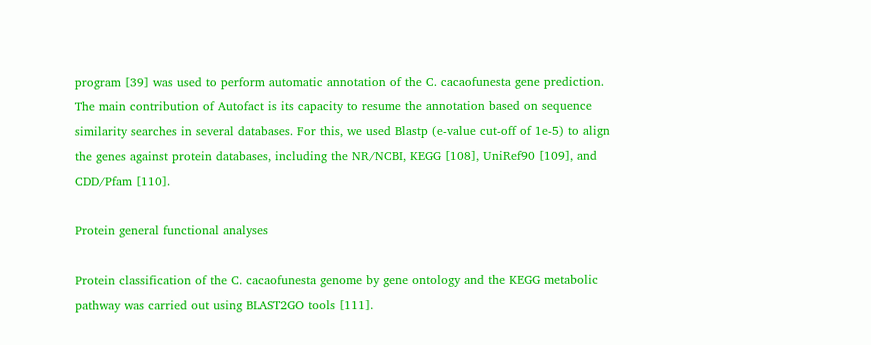program [39] was used to perform automatic annotation of the C. cacaofunesta gene prediction. The main contribution of Autofact is its capacity to resume the annotation based on sequence similarity searches in several databases. For this, we used Blastp (e-value cut-off of 1e-5) to align the genes against protein databases, including the NR/NCBI, KEGG [108], UniRef90 [109], and CDD/Pfam [110].

Protein general functional analyses

Protein classification of the C. cacaofunesta genome by gene ontology and the KEGG metabolic pathway was carried out using BLAST2GO tools [111].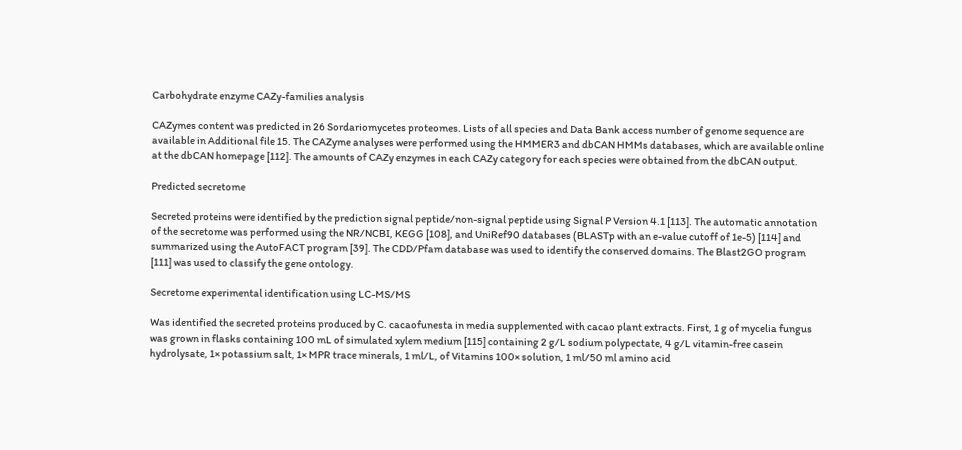Carbohydrate enzyme CAZy-families analysis

CAZymes content was predicted in 26 Sordariomycetes proteomes. Lists of all species and Data Bank access number of genome sequence are available in Additional file 15. The CAZyme analyses were performed using the HMMER3 and dbCAN HMMs databases, which are available online at the dbCAN homepage [112]. The amounts of CAZy enzymes in each CAZy category for each species were obtained from the dbCAN output.

Predicted secretome

Secreted proteins were identified by the prediction signal peptide/non-signal peptide using Signal P Version 4.1 [113]. The automatic annotation of the secretome was performed using the NR/NCBI, KEGG [108], and UniRef90 databases (BLASTp with an e-value cutoff of 1e-5) [114] and summarized using the AutoFACT program [39]. The CDD/Pfam database was used to identify the conserved domains. The Blast2GO program [111] was used to classify the gene ontology.

Secretome experimental identification using LC-MS/MS

Was identified the secreted proteins produced by C. cacaofunesta in media supplemented with cacao plant extracts. First, 1 g of mycelia fungus was grown in flasks containing 100 mL of simulated xylem medium [115] containing 2 g/L sodium polypectate, 4 g/L vitamin-free casein hydrolysate, 1× potassium salt, 1× MPR trace minerals, 1 ml/L, of Vitamins 100× solution, 1 ml/50 ml amino acid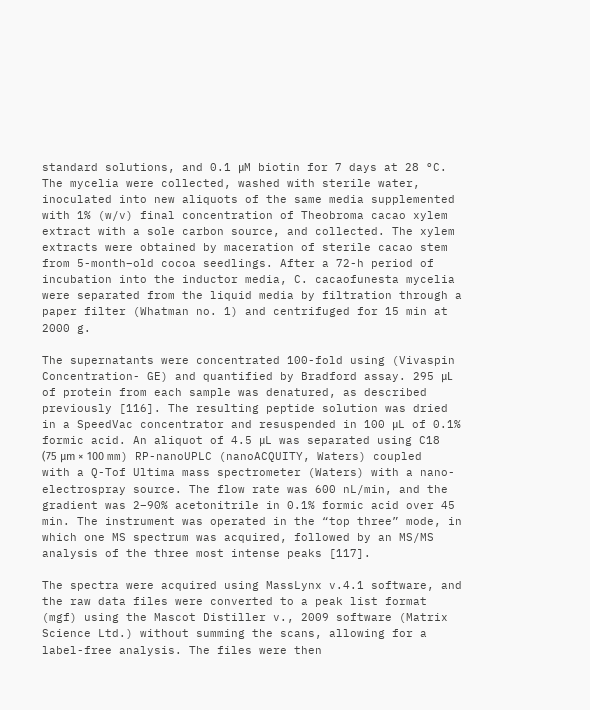standard solutions, and 0.1 μM biotin for 7 days at 28 °C. The mycelia were collected, washed with sterile water, inoculated into new aliquots of the same media supplemented with 1% (w/v) final concentration of Theobroma cacao xylem extract with a sole carbon source, and collected. The xylem extracts were obtained by maceration of sterile cacao stem from 5-month–old cocoa seedlings. After a 72-h period of incubation into the inductor media, C. cacaofunesta mycelia were separated from the liquid media by filtration through a paper filter (Whatman no. 1) and centrifuged for 15 min at 2000 g.

The supernatants were concentrated 100-fold using (Vivaspin Concentration- GE) and quantified by Bradford assay. 295 μL of protein from each sample was denatured, as described previously [116]. The resulting peptide solution was dried in a SpeedVac concentrator and resuspended in 100 μL of 0.1% formic acid. An aliquot of 4.5 μL was separated using C18 (75 μm × 100 mm) RP-nanoUPLC (nanoACQUITY, Waters) coupled with a Q-Tof Ultima mass spectrometer (Waters) with a nano-electrospray source. The flow rate was 600 nL/min, and the gradient was 2–90% acetonitrile in 0.1% formic acid over 45 min. The instrument was operated in the “top three” mode, in which one MS spectrum was acquired, followed by an MS/MS analysis of the three most intense peaks [117].

The spectra were acquired using MassLynx v.4.1 software, and the raw data files were converted to a peak list format (mgf) using the Mascot Distiller v., 2009 software (Matrix Science Ltd.) without summing the scans, allowing for a label-free analysis. The files were then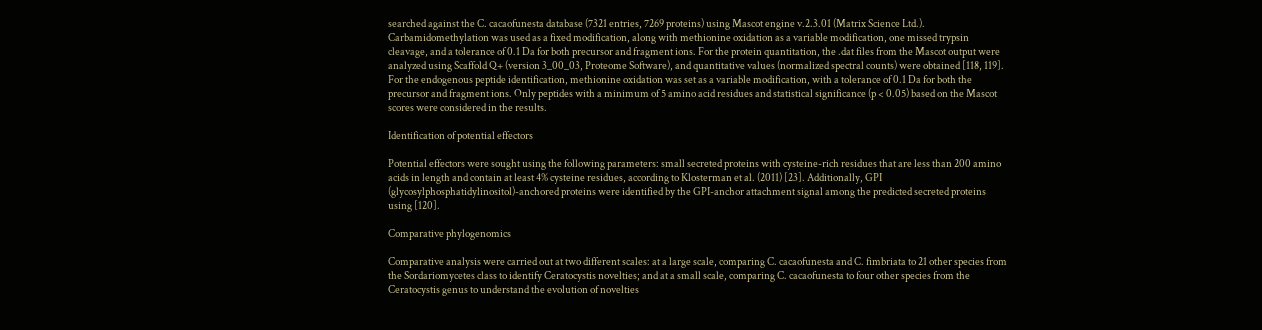searched against the C. cacaofunesta database (7321 entries, 7269 proteins) using Mascot engine v.2.3.01 (Matrix Science Ltd.). Carbamidomethylation was used as a fixed modification, along with methionine oxidation as a variable modification, one missed trypsin cleavage, and a tolerance of 0.1 Da for both precursor and fragment ions. For the protein quantitation, the .dat files from the Mascot output were analyzed using Scaffold Q+ (version 3_00_03, Proteome Software), and quantitative values (normalized spectral counts) were obtained [118, 119]. For the endogenous peptide identification, methionine oxidation was set as a variable modification, with a tolerance of 0.1 Da for both the precursor and fragment ions. Only peptides with a minimum of 5 amino acid residues and statistical significance (p < 0.05) based on the Mascot scores were considered in the results.

Identification of potential effectors

Potential effectors were sought using the following parameters: small secreted proteins with cysteine-rich residues that are less than 200 amino acids in length and contain at least 4% cysteine residues, according to Klosterman et al. (2011) [23]. Additionally, GPI (glycosylphosphatidylinositol)-anchored proteins were identified by the GPI-anchor attachment signal among the predicted secreted proteins using [120].

Comparative phylogenomics

Comparative analysis were carried out at two different scales: at a large scale, comparing C. cacaofunesta and C. fimbriata to 21 other species from the Sordariomycetes class to identify Ceratocystis novelties; and at a small scale, comparing C. cacaofunesta to four other species from the Ceratocystis genus to understand the evolution of novelties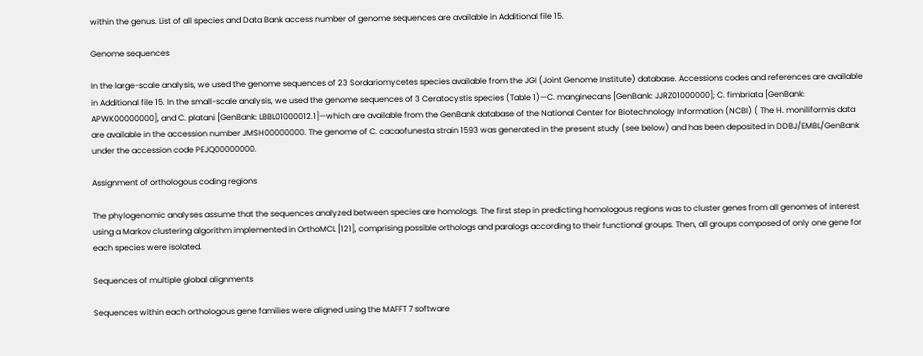within the genus. List of all species and Data Bank access number of genome sequences are available in Additional file 15.

Genome sequences

In the large-scale analysis, we used the genome sequences of 23 Sordariomycetes species available from the JGI (Joint Genome Institute) database. Accessions codes and references are available in Additional file 15. In the small-scale analysis, we used the genome sequences of 3 Ceratocystis species (Table 1)—C. manginecans [GenBank: JJRZ01000000]; C. fimbriata [GenBank: APWK00000000], and C. platani [GenBank: LBBL01000012.1]—which are available from the GenBank database of the National Center for Biotechnology Information (NCBI) ( The H. moniliformis data are available in the accession number JMSH00000000. The genome of C. cacaofunesta strain 1593 was generated in the present study (see below) and has been deposited in DDBJ/EMBL/GenBank under the accession code PEJQ00000000.

Assignment of orthologous coding regions

The phylogenomic analyses assume that the sequences analyzed between species are homologs. The first step in predicting homologous regions was to cluster genes from all genomes of interest using a Markov clustering algorithm implemented in OrthoMCL [121], comprising possible orthologs and paralogs according to their functional groups. Then, all groups composed of only one gene for each species were isolated.

Sequences of multiple global alignments

Sequences within each orthologous gene families were aligned using the MAFFT 7 software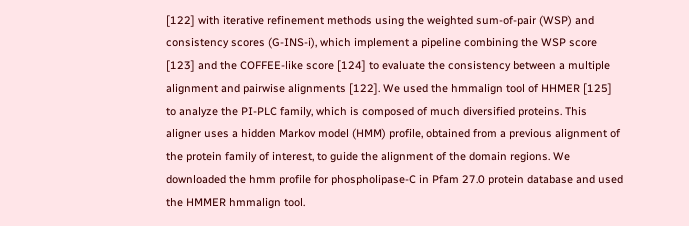[122] with iterative refinement methods using the weighted sum-of-pair (WSP) and consistency scores (G-INS-i), which implement a pipeline combining the WSP score [123] and the COFFEE-like score [124] to evaluate the consistency between a multiple alignment and pairwise alignments [122]. We used the hmmalign tool of HHMER [125] to analyze the PI-PLC family, which is composed of much diversified proteins. This aligner uses a hidden Markov model (HMM) profile, obtained from a previous alignment of the protein family of interest, to guide the alignment of the domain regions. We downloaded the hmm profile for phospholipase-C in Pfam 27.0 protein database and used the HMMER hmmalign tool.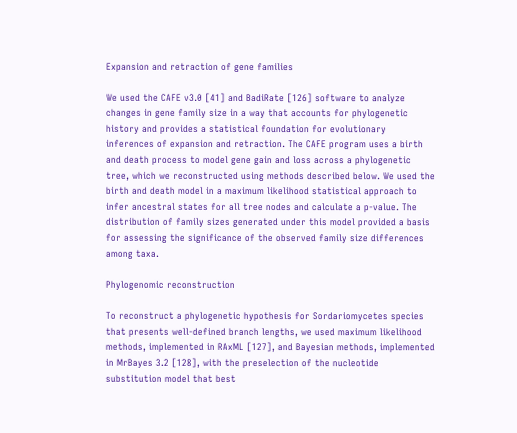Expansion and retraction of gene families

We used the CAFE v3.0 [41] and BadiRate [126] software to analyze changes in gene family size in a way that accounts for phylogenetic history and provides a statistical foundation for evolutionary inferences of expansion and retraction. The CAFE program uses a birth and death process to model gene gain and loss across a phylogenetic tree, which we reconstructed using methods described below. We used the birth and death model in a maximum likelihood statistical approach to infer ancestral states for all tree nodes and calculate a p-value. The distribution of family sizes generated under this model provided a basis for assessing the significance of the observed family size differences among taxa.

Phylogenomic reconstruction

To reconstruct a phylogenetic hypothesis for Sordariomycetes species that presents well-defined branch lengths, we used maximum likelihood methods, implemented in RAxML [127], and Bayesian methods, implemented in MrBayes 3.2 [128], with the preselection of the nucleotide substitution model that best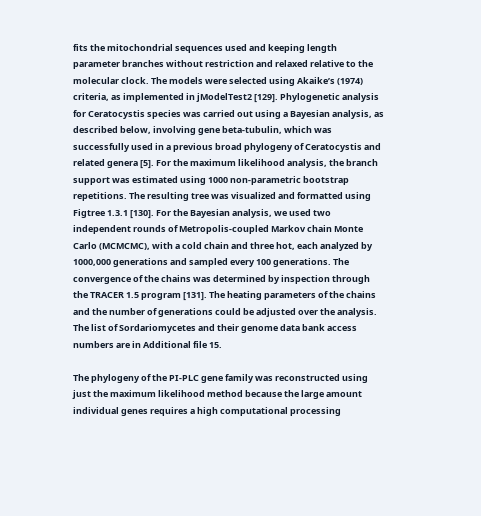fits the mitochondrial sequences used and keeping length parameter branches without restriction and relaxed relative to the molecular clock. The models were selected using Akaike’s (1974) criteria, as implemented in jModelTest2 [129]. Phylogenetic analysis for Ceratocystis species was carried out using a Bayesian analysis, as described below, involving gene beta-tubulin, which was successfully used in a previous broad phylogeny of Ceratocystis and related genera [5]. For the maximum likelihood analysis, the branch support was estimated using 1000 non-parametric bootstrap repetitions. The resulting tree was visualized and formatted using Figtree 1.3.1 [130]. For the Bayesian analysis, we used two independent rounds of Metropolis-coupled Markov chain Monte Carlo (MCMCMC), with a cold chain and three hot, each analyzed by 1000,000 generations and sampled every 100 generations. The convergence of the chains was determined by inspection through the TRACER 1.5 program [131]. The heating parameters of the chains and the number of generations could be adjusted over the analysis. The list of Sordariomycetes and their genome data bank access numbers are in Additional file 15.

The phylogeny of the PI-PLC gene family was reconstructed using just the maximum likelihood method because the large amount individual genes requires a high computational processing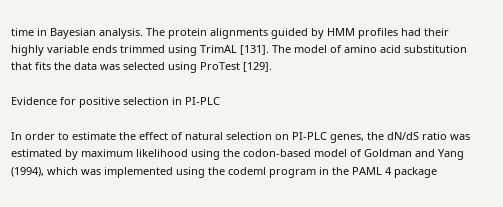time in Bayesian analysis. The protein alignments guided by HMM profiles had their highly variable ends trimmed using TrimAL [131]. The model of amino acid substitution that fits the data was selected using ProTest [129].

Evidence for positive selection in PI-PLC

In order to estimate the effect of natural selection on PI-PLC genes, the dN/dS ratio was estimated by maximum likelihood using the codon-based model of Goldman and Yang (1994), which was implemented using the codeml program in the PAML 4 package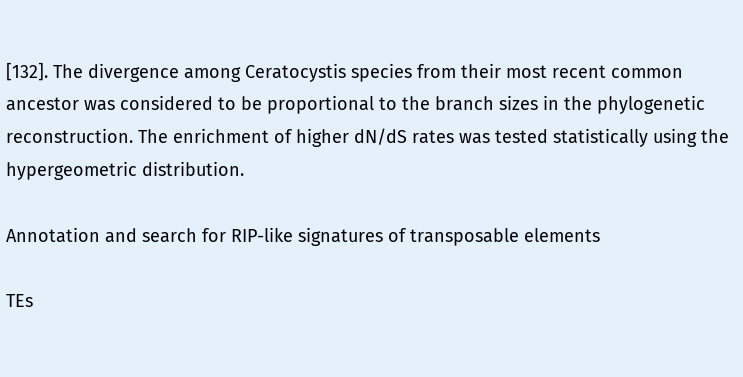[132]. The divergence among Ceratocystis species from their most recent common ancestor was considered to be proportional to the branch sizes in the phylogenetic reconstruction. The enrichment of higher dN/dS rates was tested statistically using the hypergeometric distribution.

Annotation and search for RIP-like signatures of transposable elements

TEs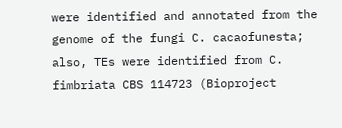were identified and annotated from the genome of the fungi C. cacaofunesta; also, TEs were identified from C. fimbriata CBS 114723 (Bioproject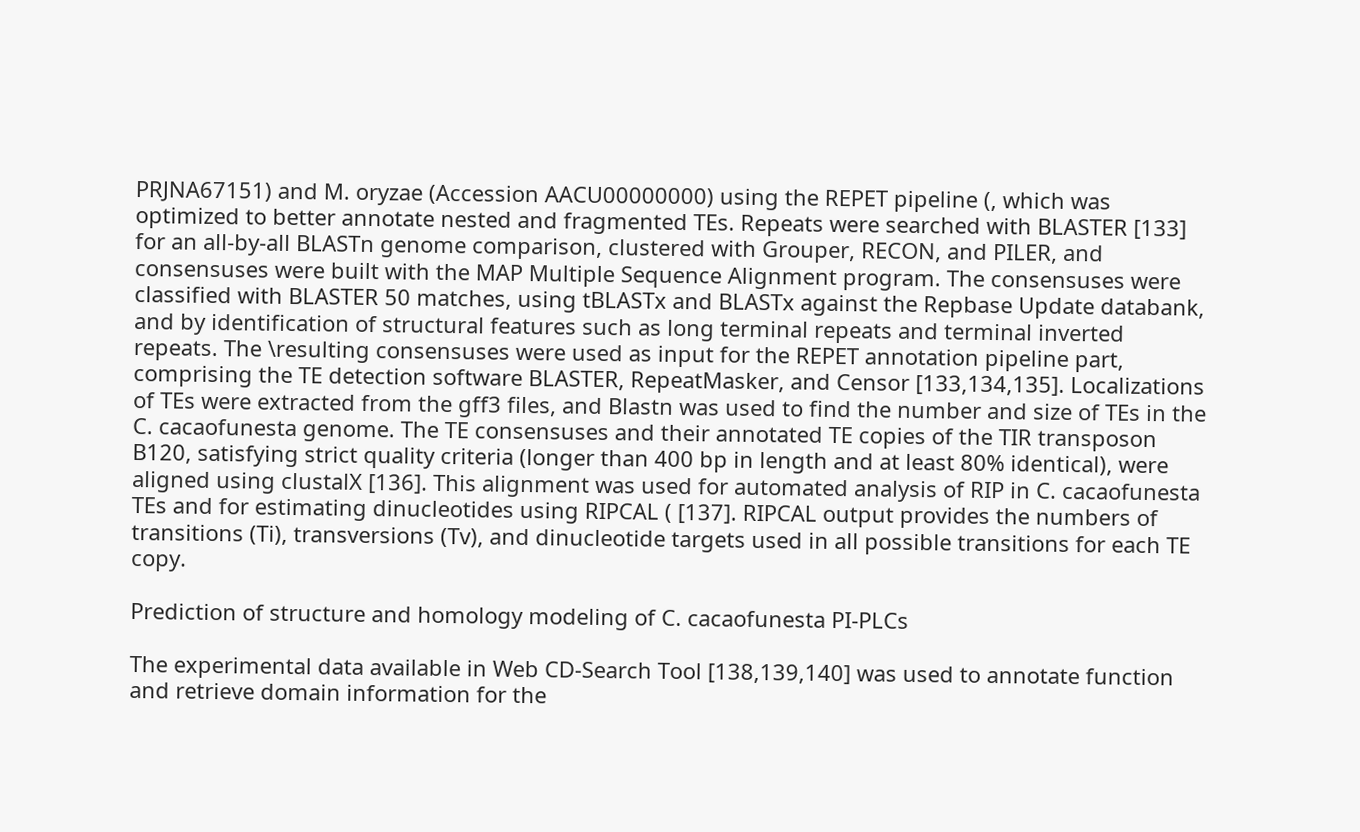PRJNA67151) and M. oryzae (Accession AACU00000000) using the REPET pipeline (, which was optimized to better annotate nested and fragmented TEs. Repeats were searched with BLASTER [133] for an all-by-all BLASTn genome comparison, clustered with Grouper, RECON, and PILER, and consensuses were built with the MAP Multiple Sequence Alignment program. The consensuses were classified with BLASTER 50 matches, using tBLASTx and BLASTx against the Repbase Update databank, and by identification of structural features such as long terminal repeats and terminal inverted repeats. The \resulting consensuses were used as input for the REPET annotation pipeline part, comprising the TE detection software BLASTER, RepeatMasker, and Censor [133,134,135]. Localizations of TEs were extracted from the gff3 files, and Blastn was used to find the number and size of TEs in the C. cacaofunesta genome. The TE consensuses and their annotated TE copies of the TIR transposon B120, satisfying strict quality criteria (longer than 400 bp in length and at least 80% identical), were aligned using clustalX [136]. This alignment was used for automated analysis of RIP in C. cacaofunesta TEs and for estimating dinucleotides using RIPCAL ( [137]. RIPCAL output provides the numbers of transitions (Ti), transversions (Tv), and dinucleotide targets used in all possible transitions for each TE copy.

Prediction of structure and homology modeling of C. cacaofunesta PI-PLCs

The experimental data available in Web CD-Search Tool [138,139,140] was used to annotate function and retrieve domain information for the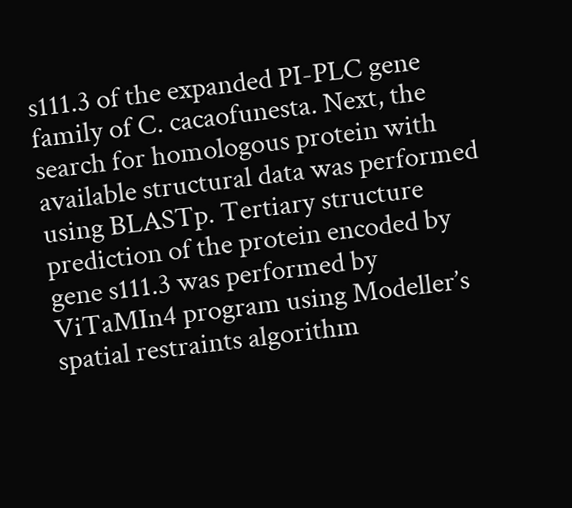s111.3 of the expanded PI-PLC gene family of C. cacaofunesta. Next, the search for homologous protein with available structural data was performed using BLASTp. Tertiary structure prediction of the protein encoded by gene s111.3 was performed by ViTaMIn4 program using Modeller’s spatial restraints algorithm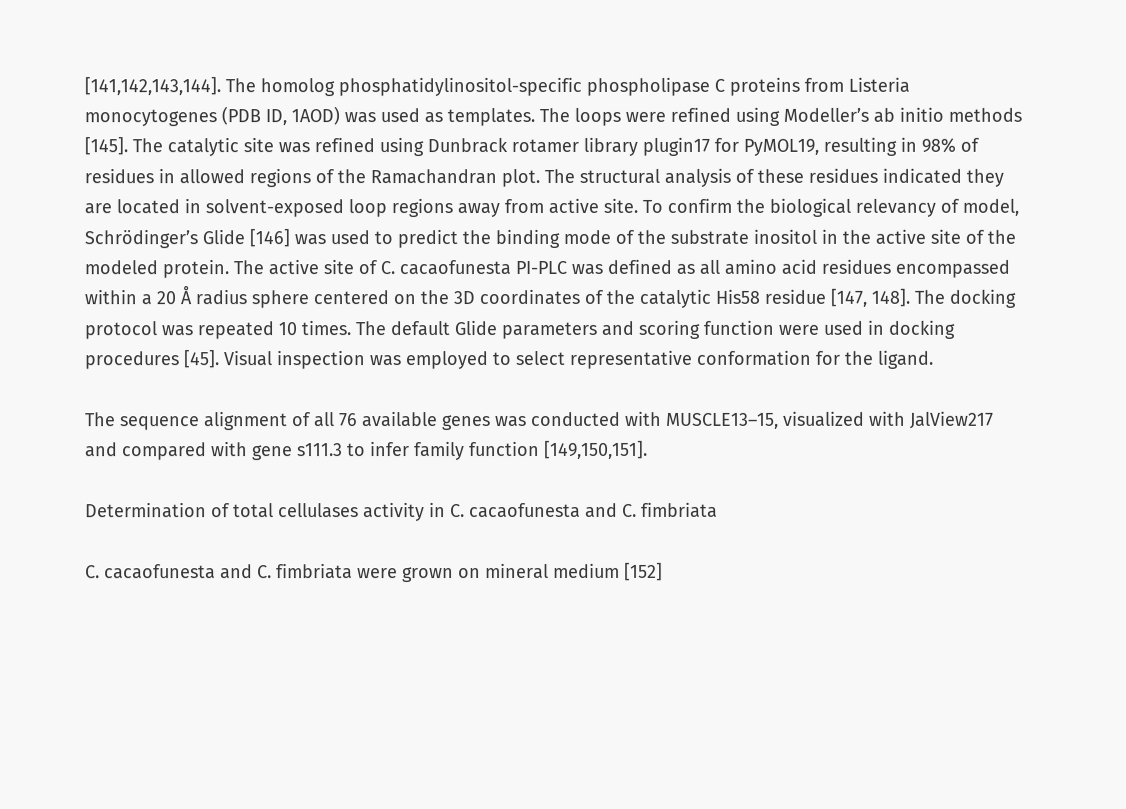[141,142,143,144]. The homolog phosphatidylinositol-specific phospholipase C proteins from Listeria monocytogenes (PDB ID, 1AOD) was used as templates. The loops were refined using Modeller’s ab initio methods [145]. The catalytic site was refined using Dunbrack rotamer library plugin17 for PyMOL19, resulting in 98% of residues in allowed regions of the Ramachandran plot. The structural analysis of these residues indicated they are located in solvent-exposed loop regions away from active site. To confirm the biological relevancy of model, Schrödinger’s Glide [146] was used to predict the binding mode of the substrate inositol in the active site of the modeled protein. The active site of C. cacaofunesta PI-PLC was defined as all amino acid residues encompassed within a 20 Å radius sphere centered on the 3D coordinates of the catalytic His58 residue [147, 148]. The docking protocol was repeated 10 times. The default Glide parameters and scoring function were used in docking procedures [45]. Visual inspection was employed to select representative conformation for the ligand.

The sequence alignment of all 76 available genes was conducted with MUSCLE13–15, visualized with JalView217 and compared with gene s111.3 to infer family function [149,150,151].

Determination of total cellulases activity in C. cacaofunesta and C. fimbriata

C. cacaofunesta and C. fimbriata were grown on mineral medium [152]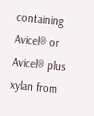containing Avicel® or Avicel® plus xylan from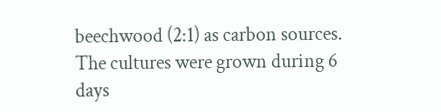beechwood (2:1) as carbon sources. The cultures were grown during 6 days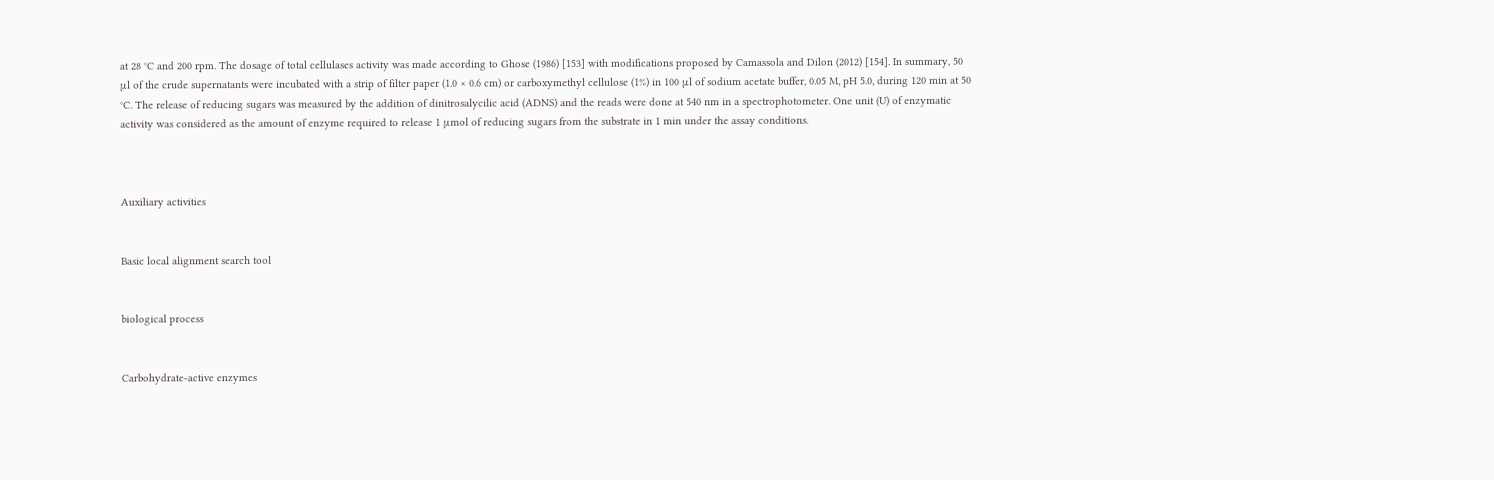at 28 °C and 200 rpm. The dosage of total cellulases activity was made according to Ghose (1986) [153] with modifications proposed by Camassola and Dilon (2012) [154]. In summary, 50 μl of the crude supernatants were incubated with a strip of filter paper (1.0 × 0.6 cm) or carboxymethyl cellulose (1%) in 100 μl of sodium acetate buffer, 0.05 M, pH 5.0, during 120 min at 50 °C. The release of reducing sugars was measured by the addition of dinitrosalycilic acid (ADNS) and the reads were done at 540 nm in a spectrophotometer. One unit (U) of enzymatic activity was considered as the amount of enzyme required to release 1 μmol of reducing sugars from the substrate in 1 min under the assay conditions.



Auxiliary activities


Basic local alignment search tool


biological process


Carbohydrate-active enzymes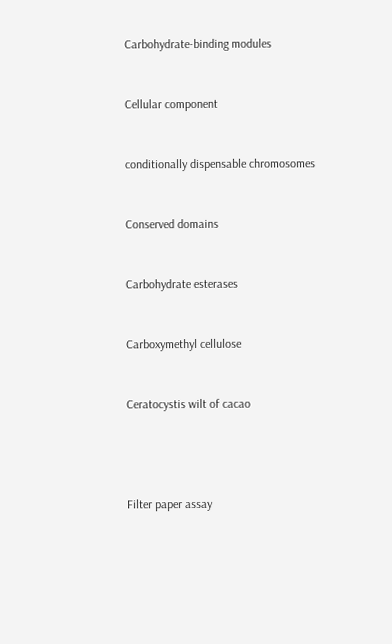Carbohydrate-binding modules


Cellular component


conditionally dispensable chromosomes


Conserved domains


Carbohydrate esterases


Carboxymethyl cellulose


Ceratocystis wilt of cacao




Filter paper assay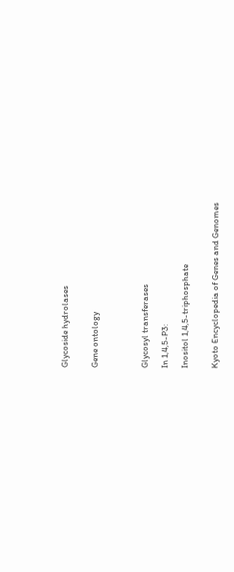Glycoside hydrolases


Gene ontology




Glycosyl transferases

In 1,4,5-P3:

Inositol 1,4,5-triphosphate


Kyoto Encyclopedia of Genes and Genomes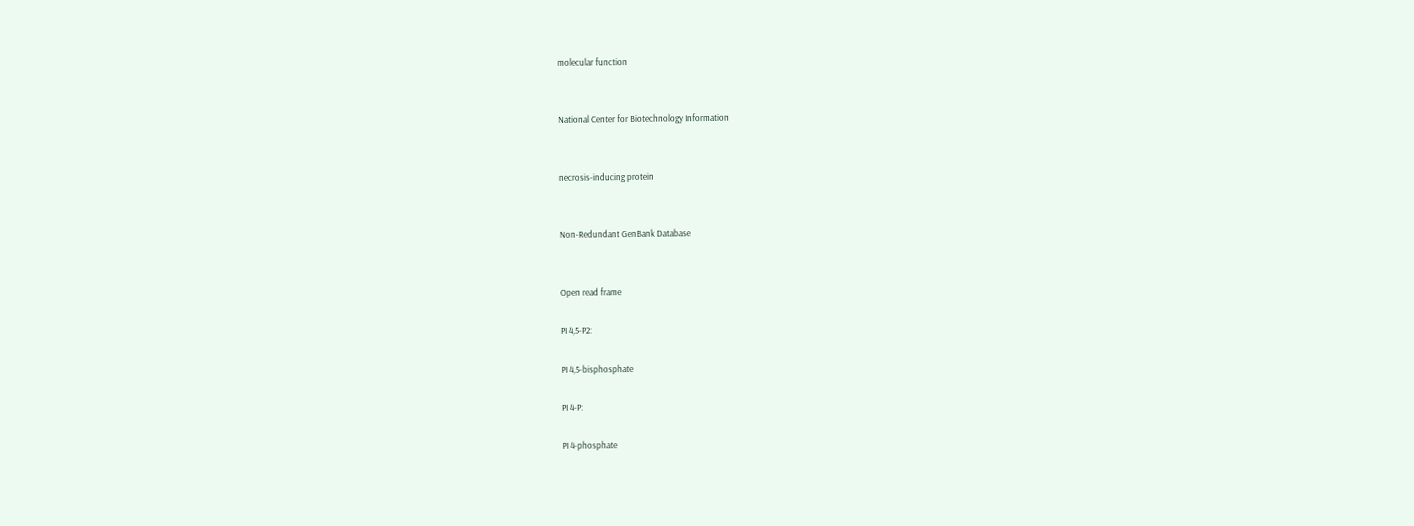molecular function


National Center for Biotechnology Information


necrosis-inducing protein


Non-Redundant GenBank Database


Open read frame

PI 4,5-P2:

PI 4,5-bisphosphate

PI 4-P:

PI 4-phosphate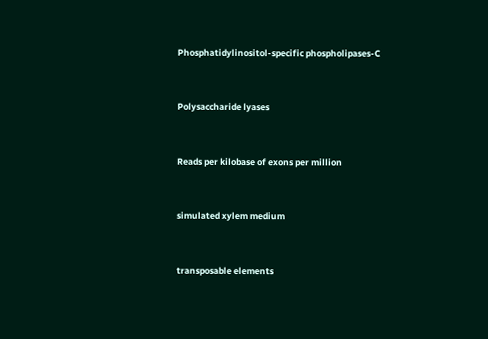Phosphatidylinositol-specific phospholipases-C


Polysaccharide lyases


Reads per kilobase of exons per million


simulated xylem medium


transposable elements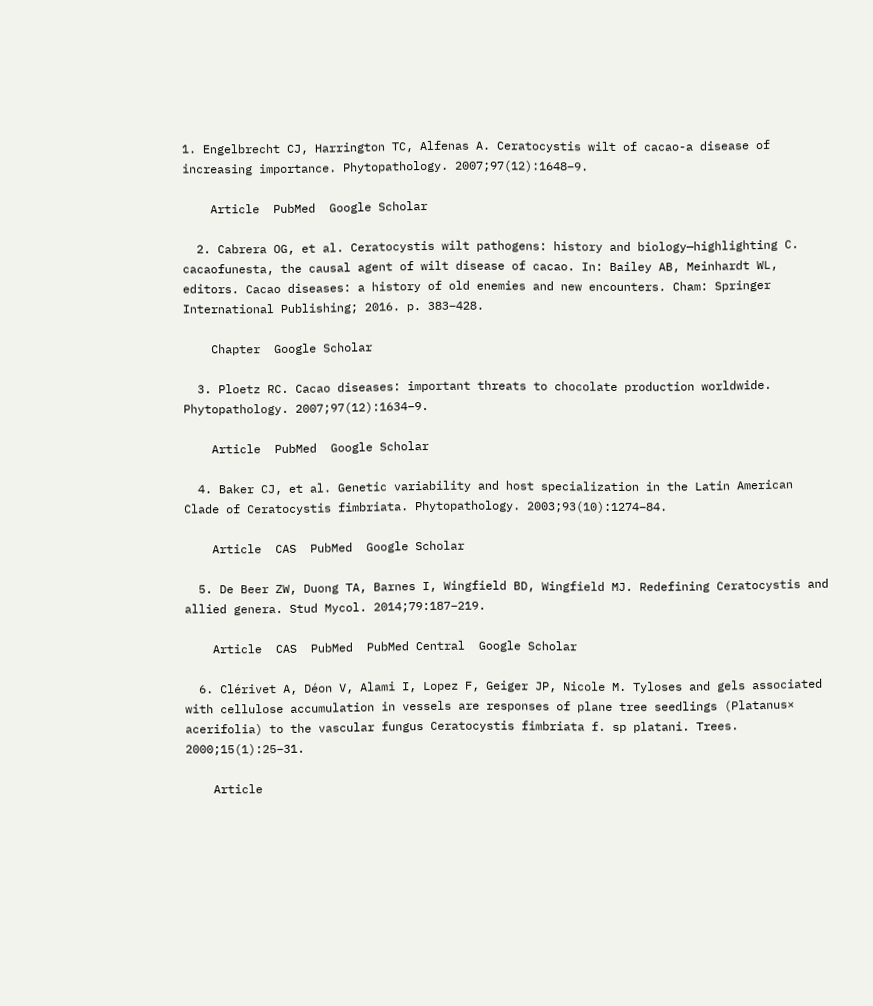1. Engelbrecht CJ, Harrington TC, Alfenas A. Ceratocystis wilt of cacao-a disease of increasing importance. Phytopathology. 2007;97(12):1648–9.

    Article  PubMed  Google Scholar

  2. Cabrera OG, et al. Ceratocystis wilt pathogens: history and biology—highlighting C. cacaofunesta, the causal agent of wilt disease of cacao. In: Bailey AB, Meinhardt WL, editors. Cacao diseases: a history of old enemies and new encounters. Cham: Springer International Publishing; 2016. p. 383–428.

    Chapter  Google Scholar

  3. Ploetz RC. Cacao diseases: important threats to chocolate production worldwide. Phytopathology. 2007;97(12):1634–9.

    Article  PubMed  Google Scholar

  4. Baker CJ, et al. Genetic variability and host specialization in the Latin American Clade of Ceratocystis fimbriata. Phytopathology. 2003;93(10):1274–84.

    Article  CAS  PubMed  Google Scholar

  5. De Beer ZW, Duong TA, Barnes I, Wingfield BD, Wingfield MJ. Redefining Ceratocystis and allied genera. Stud Mycol. 2014;79:187–219.

    Article  CAS  PubMed  PubMed Central  Google Scholar

  6. Clérivet A, Déon V, Alami I, Lopez F, Geiger JP, Nicole M. Tyloses and gels associated with cellulose accumulation in vessels are responses of plane tree seedlings (Platanus× acerifolia) to the vascular fungus Ceratocystis fimbriata f. sp platani. Trees. 2000;15(1):25–31.

    Article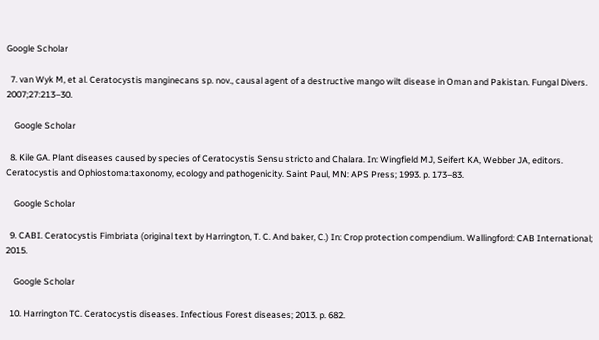Google Scholar

  7. van Wyk M, et al. Ceratocystis manginecans sp. nov., causal agent of a destructive mango wilt disease in Oman and Pakistan. Fungal Divers. 2007;27:213–30.

    Google Scholar

  8. Kile GA. Plant diseases caused by species of Ceratocystis Sensu stricto and Chalara. In: Wingfield MJ, Seifert KA, Webber JA, editors. Ceratocystis and Ophiostoma:taxonomy, ecology and pathogenicity. Saint Paul, MN: APS Press; 1993. p. 173–83.

    Google Scholar

  9. CABI. Ceratocystis Fimbriata (original text by Harrington, T. C. And baker, C.) In: Crop protection compendium. Wallingford: CAB International; 2015.

    Google Scholar

  10. Harrington TC. Ceratocystis diseases. Infectious Forest diseases; 2013. p. 682.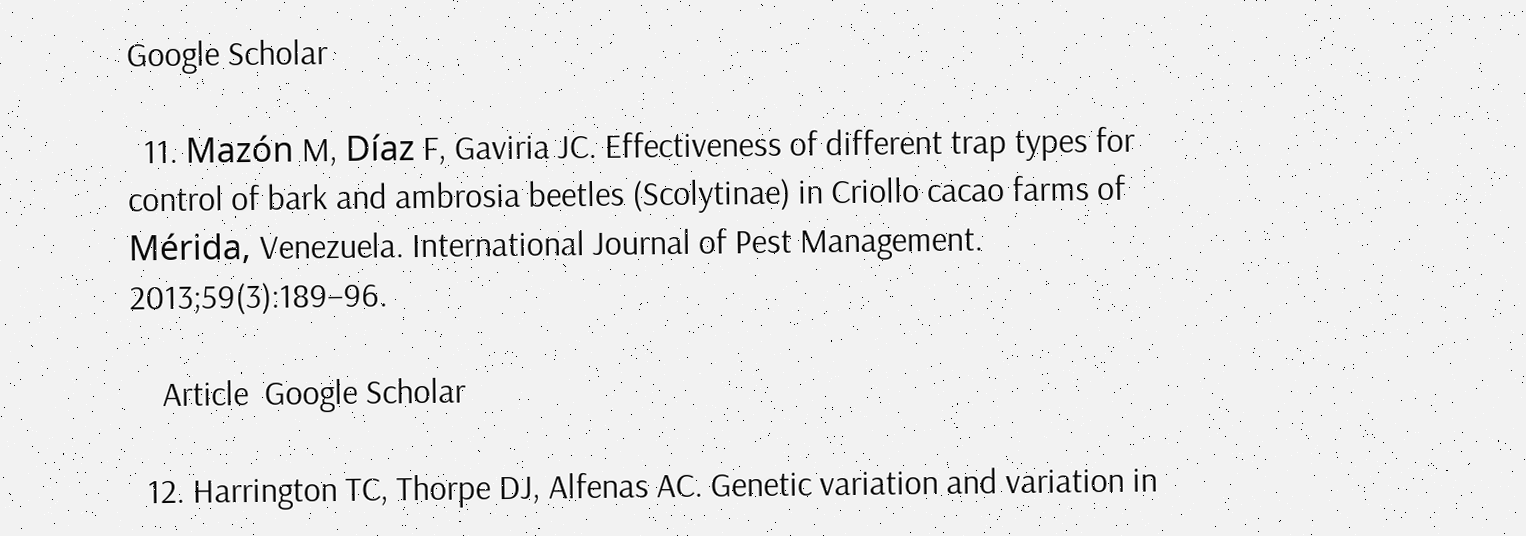Google Scholar

  11. Mazón M, Díaz F, Gaviria JC. Effectiveness of different trap types for control of bark and ambrosia beetles (Scolytinae) in Criollo cacao farms of Mérida, Venezuela. International Journal of Pest Management. 2013;59(3):189–96.

    Article  Google Scholar

  12. Harrington TC, Thorpe DJ, Alfenas AC. Genetic variation and variation in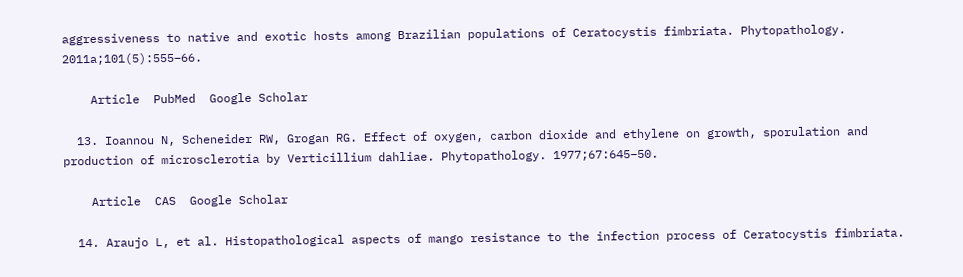aggressiveness to native and exotic hosts among Brazilian populations of Ceratocystis fimbriata. Phytopathology. 2011a;101(5):555–66.

    Article  PubMed  Google Scholar

  13. Ioannou N, Scheneider RW, Grogan RG. Effect of oxygen, carbon dioxide and ethylene on growth, sporulation and production of microsclerotia by Verticillium dahliae. Phytopathology. 1977;67:645–50.

    Article  CAS  Google Scholar

  14. Araujo L, et al. Histopathological aspects of mango resistance to the infection process of Ceratocystis fimbriata.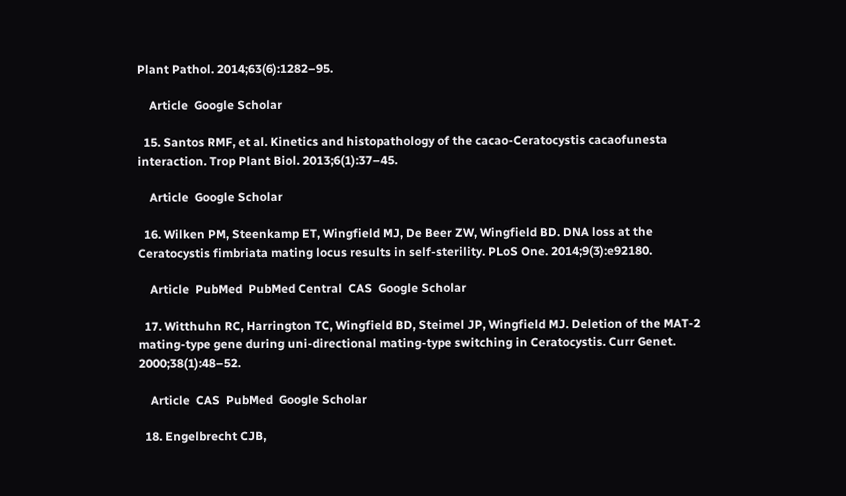Plant Pathol. 2014;63(6):1282–95.

    Article  Google Scholar

  15. Santos RMF, et al. Kinetics and histopathology of the cacao-Ceratocystis cacaofunesta interaction. Trop Plant Biol. 2013;6(1):37–45.

    Article  Google Scholar

  16. Wilken PM, Steenkamp ET, Wingfield MJ, De Beer ZW, Wingfield BD. DNA loss at the Ceratocystis fimbriata mating locus results in self-sterility. PLoS One. 2014;9(3):e92180.

    Article  PubMed  PubMed Central  CAS  Google Scholar

  17. Witthuhn RC, Harrington TC, Wingfield BD, Steimel JP, Wingfield MJ. Deletion of the MAT-2 mating-type gene during uni-directional mating-type switching in Ceratocystis. Curr Genet. 2000;38(1):48–52.

    Article  CAS  PubMed  Google Scholar

  18. Engelbrecht CJB,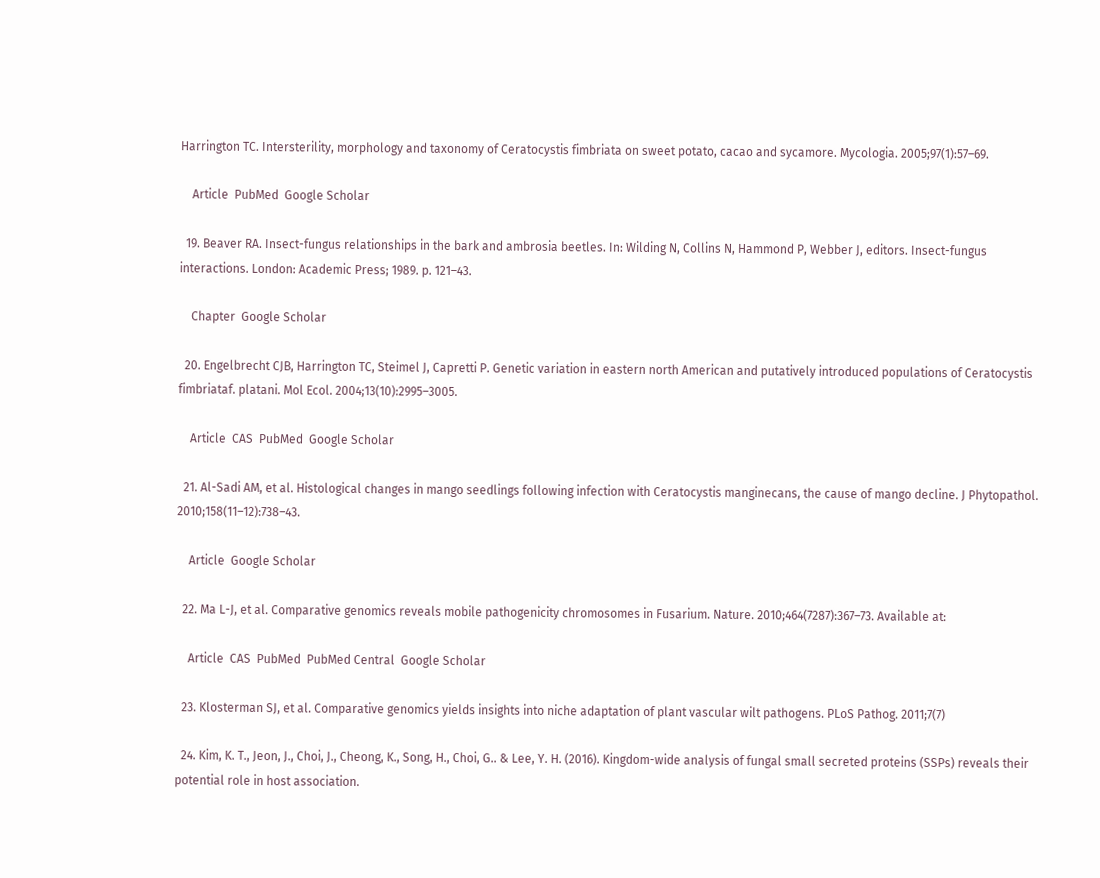Harrington TC. Intersterility, morphology and taxonomy of Ceratocystis fimbriata on sweet potato, cacao and sycamore. Mycologia. 2005;97(1):57–69.

    Article  PubMed  Google Scholar

  19. Beaver RA. Insect-fungus relationships in the bark and ambrosia beetles. In: Wilding N, Collins N, Hammond P, Webber J, editors. Insect-fungus interactions. London: Academic Press; 1989. p. 121–43.

    Chapter  Google Scholar

  20. Engelbrecht CJB, Harrington TC, Steimel J, Capretti P. Genetic variation in eastern north American and putatively introduced populations of Ceratocystis fimbriataf. platani. Mol Ecol. 2004;13(10):2995–3005.

    Article  CAS  PubMed  Google Scholar

  21. Al-Sadi AM, et al. Histological changes in mango seedlings following infection with Ceratocystis manginecans, the cause of mango decline. J Phytopathol. 2010;158(11–12):738–43.

    Article  Google Scholar

  22. Ma L-J, et al. Comparative genomics reveals mobile pathogenicity chromosomes in Fusarium. Nature. 2010;464(7287):367–73. Available at:

    Article  CAS  PubMed  PubMed Central  Google Scholar

  23. Klosterman SJ, et al. Comparative genomics yields insights into niche adaptation of plant vascular wilt pathogens. PLoS Pathog. 2011;7(7)

  24. Kim, K. T., Jeon, J., Choi, J., Cheong, K., Song, H., Choi, G.. & Lee, Y. H. (2016). Kingdom-wide analysis of fungal small secreted proteins (SSPs) reveals their potential role in host association.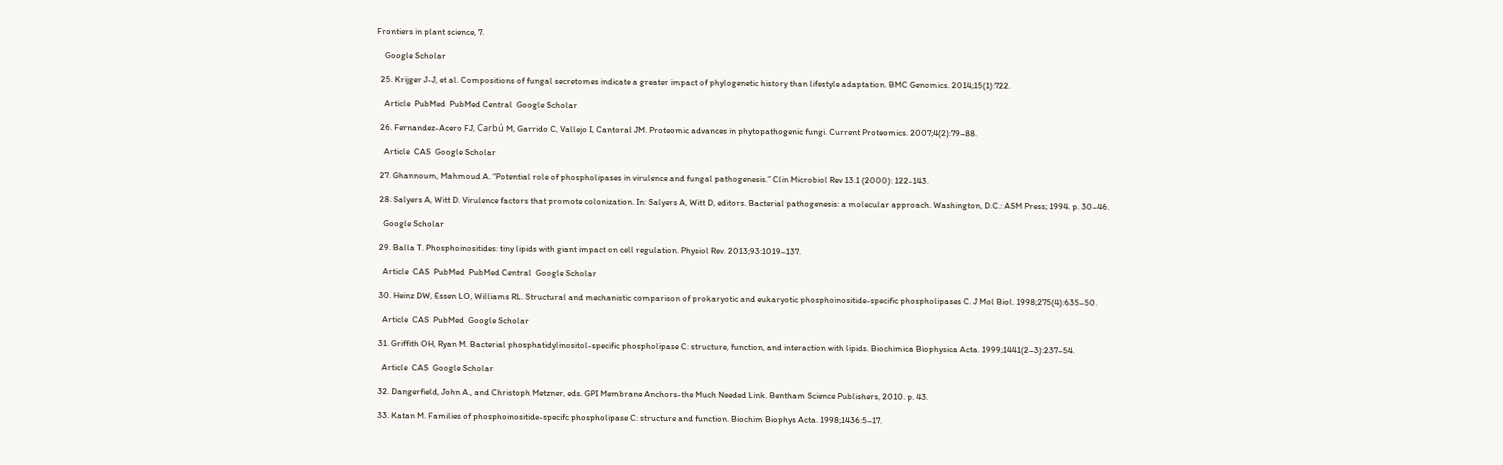Frontiers in plant science, 7.

    Google Scholar

  25. Krijger J-J, et al. Compositions of fungal secretomes indicate a greater impact of phylogenetic history than lifestyle adaptation. BMC Genomics. 2014;15(1):722.

    Article  PubMed  PubMed Central  Google Scholar

  26. Fernandez-Acero FJ, Carbú M, Garrido C, Vallejo I, Cantoral JM. Proteomic advances in phytopathogenic fungi. Current Proteomics. 2007;4(2):79–88.

    Article  CAS  Google Scholar

  27. Ghannoum, Mahmoud A. “Potential role of phospholipases in virulence and fungal pathogenesis.” Clin Microbiol Rev 13.1 (2000): 122-143.

  28. Salyers A, Witt D. Virulence factors that promote colonization. In: Salyers A, Witt D, editors. Bacterial pathogenesis: a molecular approach. Washington, D.C.: ASM Press; 1994. p. 30–46.

    Google Scholar

  29. Balla T. Phosphoinositides: tiny lipids with giant impact on cell regulation. Physiol Rev. 2013;93:1019–137.

    Article  CAS  PubMed  PubMed Central  Google Scholar

  30. Heinz DW, Essen LO, Williams RL. Structural and mechanistic comparison of prokaryotic and eukaryotic phosphoinositide-specific phospholipases C. J Mol Biol. 1998;275(4):635–50.

    Article  CAS  PubMed  Google Scholar

  31. Griffith OH, Ryan M. Bacterial phosphatidylinositol-specific phospholipase C: structure, function, and interaction with lipids. Biochimica Biophysica Acta. 1999;1441(2–3):237–54.

    Article  CAS  Google Scholar

  32. Dangerfield, John A., and Christoph Metzner, eds. GPI Membrane Anchors-the Much Needed Link. Bentham Science Publishers, 2010. p. 43.

  33. Katan M. Families of phosphoinositide-specifc phospholipase C: structure and function. Biochim Biophys Acta. 1998;1436:5–17.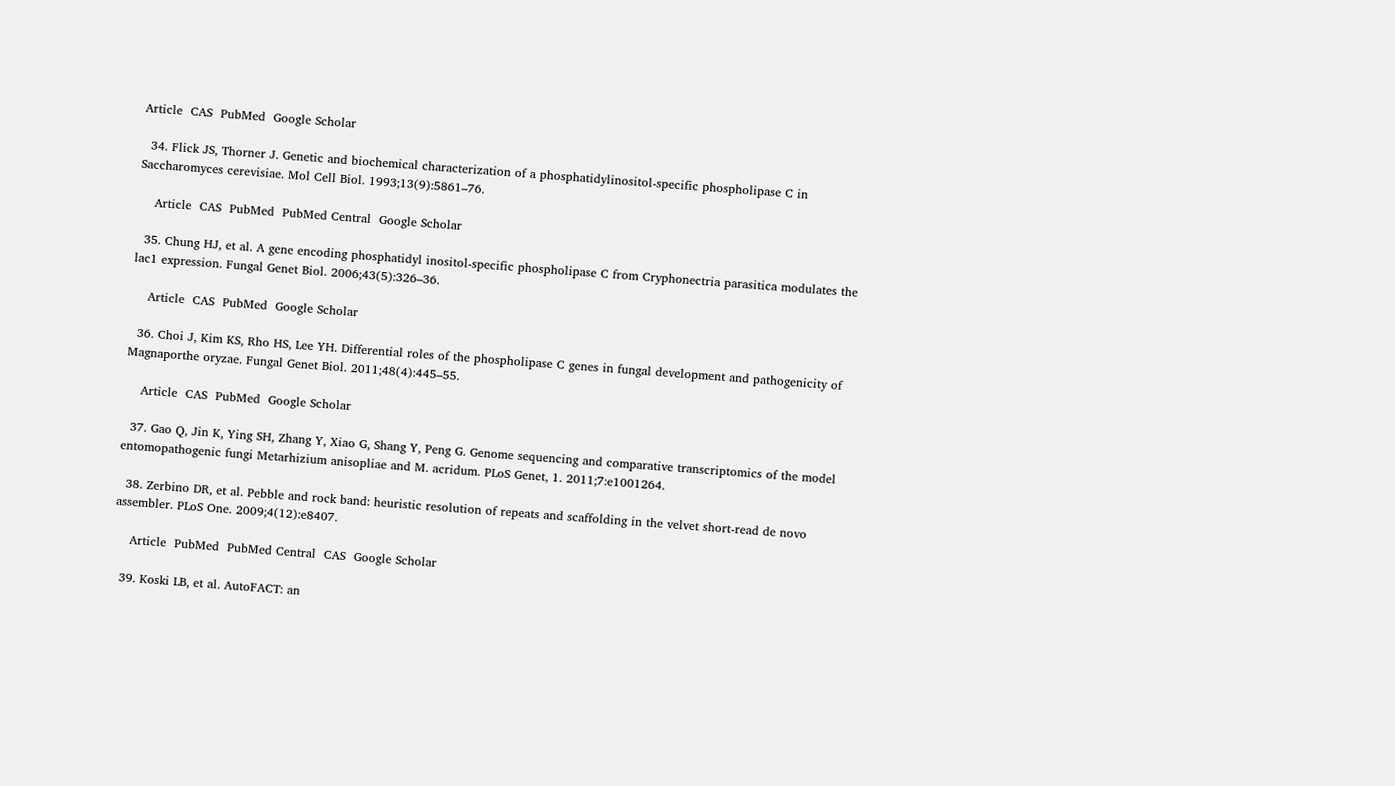Article  CAS  PubMed  Google Scholar

  34. Flick JS, Thorner J. Genetic and biochemical characterization of a phosphatidylinositol-specific phospholipase C in Saccharomyces cerevisiae. Mol Cell Biol. 1993;13(9):5861–76.

    Article  CAS  PubMed  PubMed Central  Google Scholar

  35. Chung HJ, et al. A gene encoding phosphatidyl inositol-specific phospholipase C from Cryphonectria parasitica modulates the lac1 expression. Fungal Genet Biol. 2006;43(5):326–36.

    Article  CAS  PubMed  Google Scholar

  36. Choi J, Kim KS, Rho HS, Lee YH. Differential roles of the phospholipase C genes in fungal development and pathogenicity of Magnaporthe oryzae. Fungal Genet Biol. 2011;48(4):445–55.

    Article  CAS  PubMed  Google Scholar

  37. Gao Q, Jin K, Ying SH, Zhang Y, Xiao G, Shang Y, Peng G. Genome sequencing and comparative transcriptomics of the model entomopathogenic fungi Metarhizium anisopliae and M. acridum. PLoS Genet, 1. 2011;7:e1001264.

  38. Zerbino DR, et al. Pebble and rock band: heuristic resolution of repeats and scaffolding in the velvet short-read de novo assembler. PLoS One. 2009;4(12):e8407.

    Article  PubMed  PubMed Central  CAS  Google Scholar

  39. Koski LB, et al. AutoFACT: an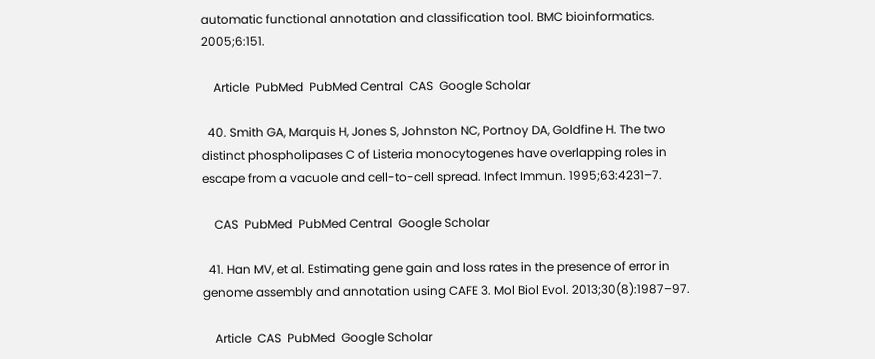automatic functional annotation and classification tool. BMC bioinformatics. 2005;6:151.

    Article  PubMed  PubMed Central  CAS  Google Scholar

  40. Smith GA, Marquis H, Jones S, Johnston NC, Portnoy DA, Goldfine H. The two distinct phospholipases C of Listeria monocytogenes have overlapping roles in escape from a vacuole and cell-to-cell spread. Infect Immun. 1995;63:4231–7.

    CAS  PubMed  PubMed Central  Google Scholar

  41. Han MV, et al. Estimating gene gain and loss rates in the presence of error in genome assembly and annotation using CAFE 3. Mol Biol Evol. 2013;30(8):1987–97.

    Article  CAS  PubMed  Google Scholar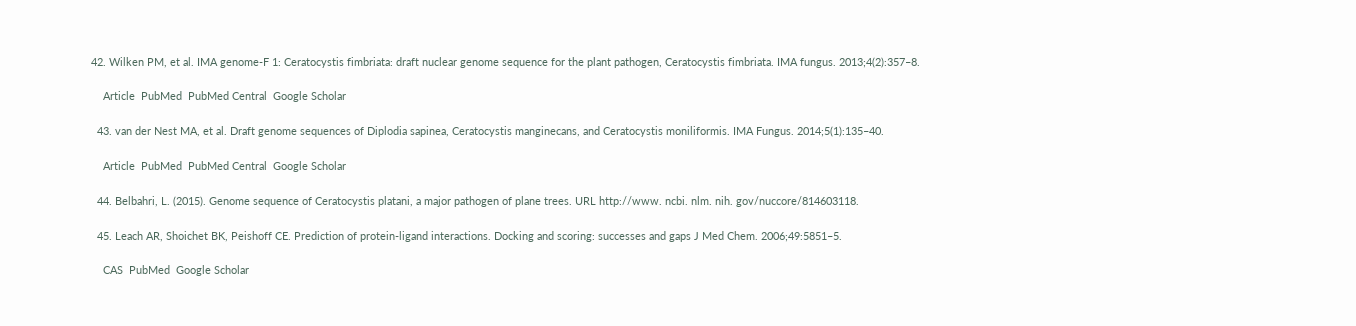42. Wilken PM, et al. IMA genome-F 1: Ceratocystis fimbriata: draft nuclear genome sequence for the plant pathogen, Ceratocystis fimbriata. IMA fungus. 2013;4(2):357–8.

    Article  PubMed  PubMed Central  Google Scholar

  43. van der Nest MA, et al. Draft genome sequences of Diplodia sapinea, Ceratocystis manginecans, and Ceratocystis moniliformis. IMA Fungus. 2014;5(1):135–40.

    Article  PubMed  PubMed Central  Google Scholar

  44. Belbahri, L. (2015). Genome sequence of Ceratocystis platani, a major pathogen of plane trees. URL http://www. ncbi. nlm. nih. gov/nuccore/814603118.

  45. Leach AR, Shoichet BK, Peishoff CE. Prediction of protein-ligand interactions. Docking and scoring: successes and gaps J Med Chem. 2006;49:5851–5.

    CAS  PubMed  Google Scholar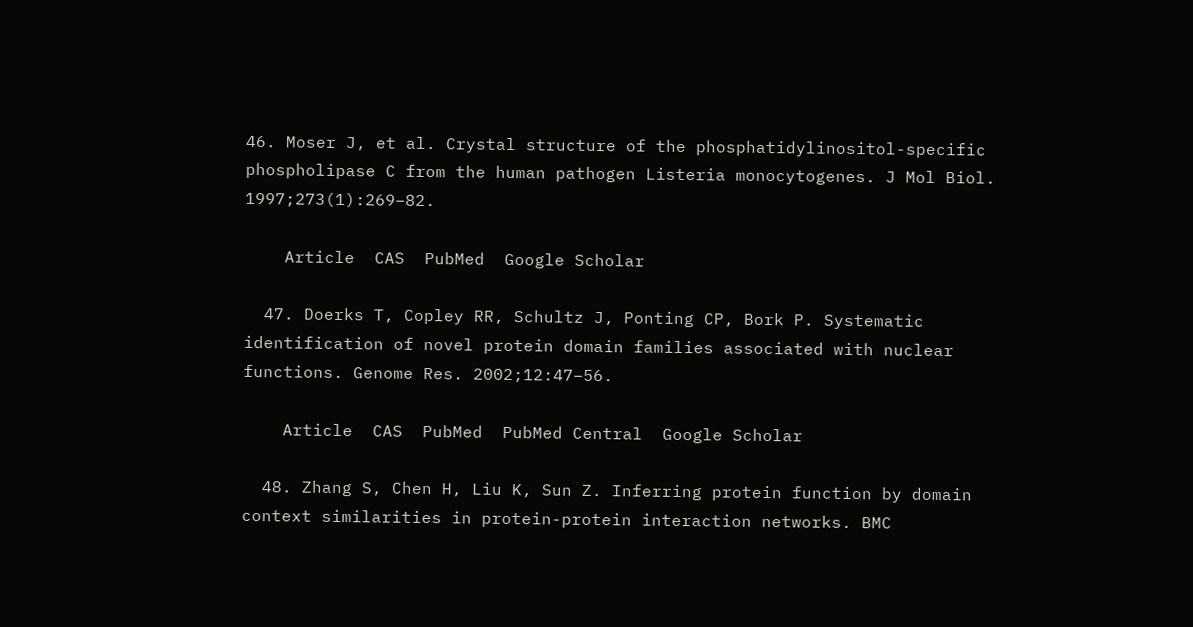46. Moser J, et al. Crystal structure of the phosphatidylinositol-specific phospholipase C from the human pathogen Listeria monocytogenes. J Mol Biol. 1997;273(1):269–82.

    Article  CAS  PubMed  Google Scholar

  47. Doerks T, Copley RR, Schultz J, Ponting CP, Bork P. Systematic identification of novel protein domain families associated with nuclear functions. Genome Res. 2002;12:47–56.

    Article  CAS  PubMed  PubMed Central  Google Scholar

  48. Zhang S, Chen H, Liu K, Sun Z. Inferring protein function by domain context similarities in protein-protein interaction networks. BMC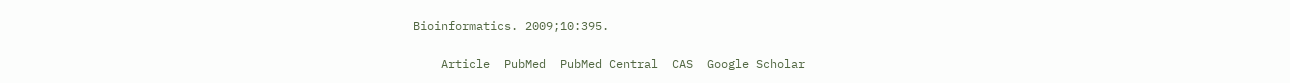Bioinformatics. 2009;10:395.

    Article  PubMed  PubMed Central  CAS  Google Scholar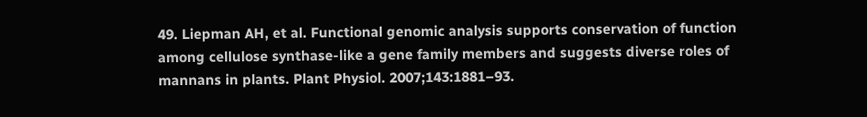49. Liepman AH, et al. Functional genomic analysis supports conservation of function among cellulose synthase-like a gene family members and suggests diverse roles of mannans in plants. Plant Physiol. 2007;143:1881–93.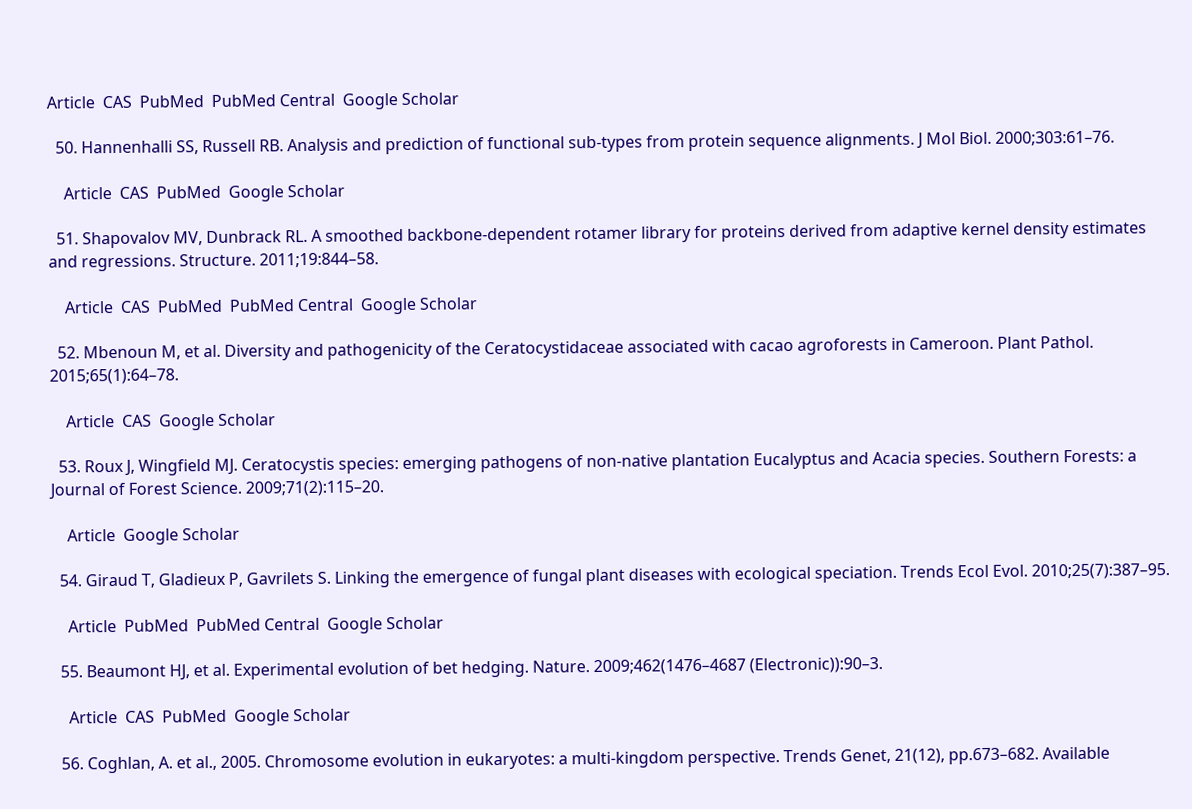Article  CAS  PubMed  PubMed Central  Google Scholar

  50. Hannenhalli SS, Russell RB. Analysis and prediction of functional sub-types from protein sequence alignments. J Mol Biol. 2000;303:61–76.

    Article  CAS  PubMed  Google Scholar

  51. Shapovalov MV, Dunbrack RL. A smoothed backbone-dependent rotamer library for proteins derived from adaptive kernel density estimates and regressions. Structure. 2011;19:844–58.

    Article  CAS  PubMed  PubMed Central  Google Scholar

  52. Mbenoun M, et al. Diversity and pathogenicity of the Ceratocystidaceae associated with cacao agroforests in Cameroon. Plant Pathol. 2015;65(1):64–78.

    Article  CAS  Google Scholar

  53. Roux J, Wingfield MJ. Ceratocystis species: emerging pathogens of non-native plantation Eucalyptus and Acacia species. Southern Forests: a Journal of Forest Science. 2009;71(2):115–20.

    Article  Google Scholar

  54. Giraud T, Gladieux P, Gavrilets S. Linking the emergence of fungal plant diseases with ecological speciation. Trends Ecol Evol. 2010;25(7):387–95.

    Article  PubMed  PubMed Central  Google Scholar

  55. Beaumont HJ, et al. Experimental evolution of bet hedging. Nature. 2009;462(1476–4687 (Electronic)):90–3.

    Article  CAS  PubMed  Google Scholar

  56. Coghlan, A. et al., 2005. Chromosome evolution in eukaryotes: a multi-kingdom perspective. Trends Genet, 21(12), pp.673–682. Available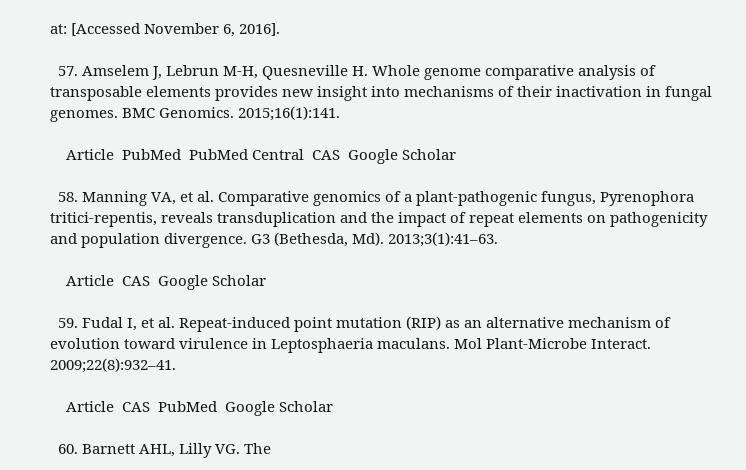at: [Accessed November 6, 2016].

  57. Amselem J, Lebrun M-H, Quesneville H. Whole genome comparative analysis of transposable elements provides new insight into mechanisms of their inactivation in fungal genomes. BMC Genomics. 2015;16(1):141.

    Article  PubMed  PubMed Central  CAS  Google Scholar

  58. Manning VA, et al. Comparative genomics of a plant-pathogenic fungus, Pyrenophora tritici-repentis, reveals transduplication and the impact of repeat elements on pathogenicity and population divergence. G3 (Bethesda, Md). 2013;3(1):41–63.

    Article  CAS  Google Scholar

  59. Fudal I, et al. Repeat-induced point mutation (RIP) as an alternative mechanism of evolution toward virulence in Leptosphaeria maculans. Mol Plant-Microbe Interact. 2009;22(8):932–41.

    Article  CAS  PubMed  Google Scholar

  60. Barnett AHL, Lilly VG. The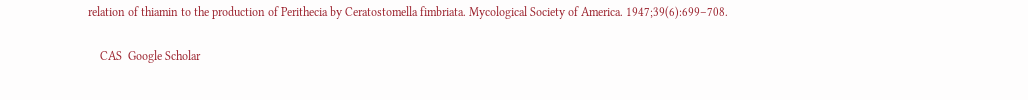relation of thiamin to the production of Perithecia by Ceratostomella fimbriata. Mycological Society of America. 1947;39(6):699–708.

    CAS  Google Scholar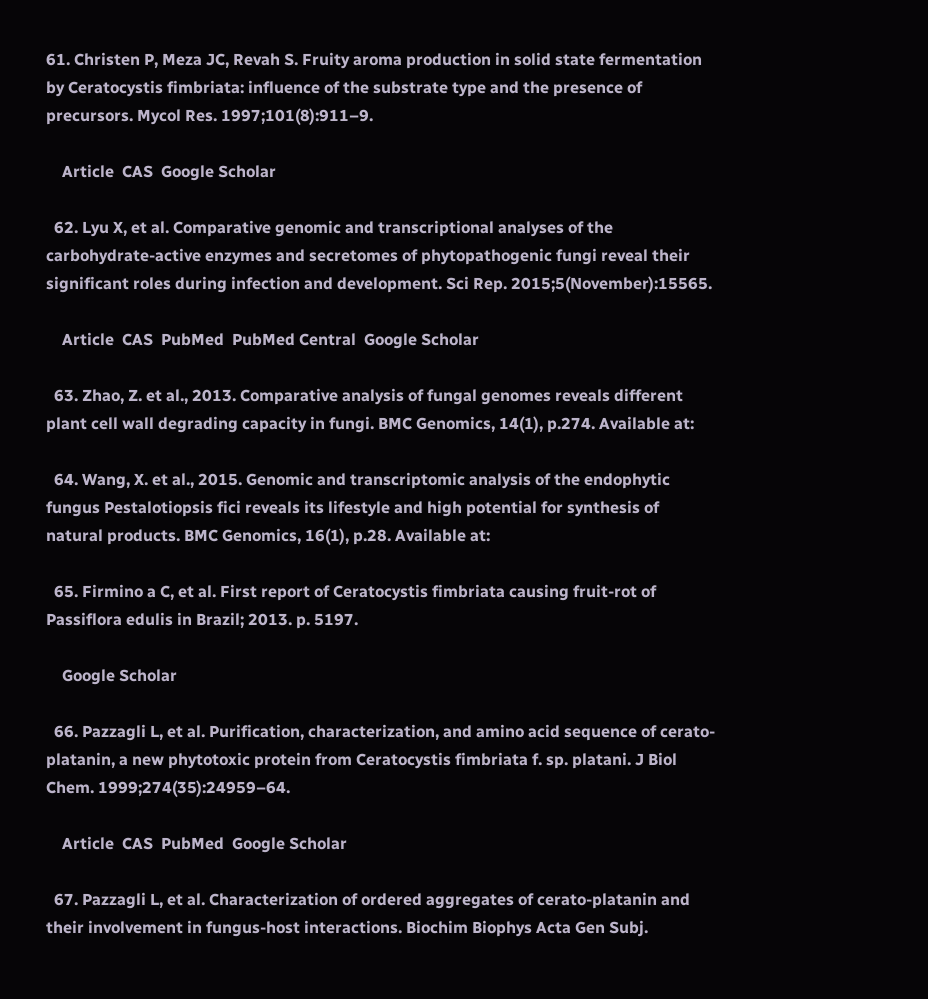61. Christen P, Meza JC, Revah S. Fruity aroma production in solid state fermentation by Ceratocystis fimbriata: influence of the substrate type and the presence of precursors. Mycol Res. 1997;101(8):911–9.

    Article  CAS  Google Scholar

  62. Lyu X, et al. Comparative genomic and transcriptional analyses of the carbohydrate-active enzymes and secretomes of phytopathogenic fungi reveal their significant roles during infection and development. Sci Rep. 2015;5(November):15565.

    Article  CAS  PubMed  PubMed Central  Google Scholar

  63. Zhao, Z. et al., 2013. Comparative analysis of fungal genomes reveals different plant cell wall degrading capacity in fungi. BMC Genomics, 14(1), p.274. Available at:

  64. Wang, X. et al., 2015. Genomic and transcriptomic analysis of the endophytic fungus Pestalotiopsis fici reveals its lifestyle and high potential for synthesis of natural products. BMC Genomics, 16(1), p.28. Available at:

  65. Firmino a C, et al. First report of Ceratocystis fimbriata causing fruit-rot of Passiflora edulis in Brazil; 2013. p. 5197.

    Google Scholar

  66. Pazzagli L, et al. Purification, characterization, and amino acid sequence of cerato- platanin, a new phytotoxic protein from Ceratocystis fimbriata f. sp. platani. J Biol Chem. 1999;274(35):24959–64.

    Article  CAS  PubMed  Google Scholar

  67. Pazzagli L, et al. Characterization of ordered aggregates of cerato-platanin and their involvement in fungus-host interactions. Biochim Biophys Acta Gen Subj.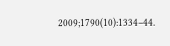2009;1790(10):1334–44.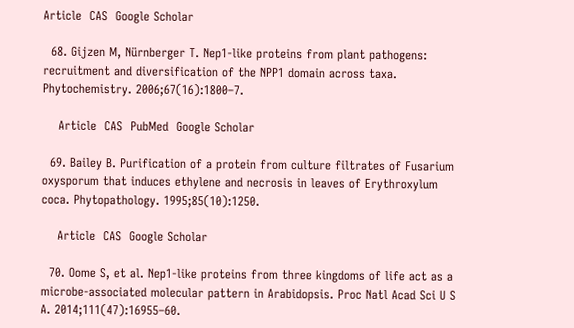Article  CAS  Google Scholar

  68. Gijzen M, Nürnberger T. Nep1-like proteins from plant pathogens: recruitment and diversification of the NPP1 domain across taxa. Phytochemistry. 2006;67(16):1800–7.

    Article  CAS  PubMed  Google Scholar

  69. Bailey B. Purification of a protein from culture filtrates of Fusarium oxysporum that induces ethylene and necrosis in leaves of Erythroxylum coca. Phytopathology. 1995;85(10):1250.

    Article  CAS  Google Scholar

  70. Oome S, et al. Nep1-like proteins from three kingdoms of life act as a microbe-associated molecular pattern in Arabidopsis. Proc Natl Acad Sci U S A. 2014;111(47):16955–60.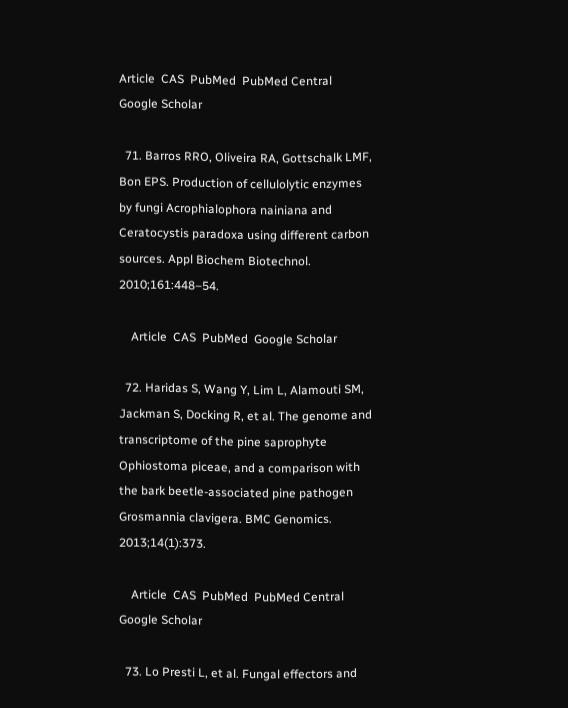Article  CAS  PubMed  PubMed Central  Google Scholar

  71. Barros RRO, Oliveira RA, Gottschalk LMF, Bon EPS. Production of cellulolytic enzymes by fungi Acrophialophora nainiana and Ceratocystis paradoxa using different carbon sources. Appl Biochem Biotechnol. 2010;161:448–54.

    Article  CAS  PubMed  Google Scholar

  72. Haridas S, Wang Y, Lim L, Alamouti SM, Jackman S, Docking R, et al. The genome and transcriptome of the pine saprophyte Ophiostoma piceae, and a comparison with the bark beetle-associated pine pathogen Grosmannia clavigera. BMC Genomics. 2013;14(1):373.

    Article  CAS  PubMed  PubMed Central  Google Scholar

  73. Lo Presti L, et al. Fungal effectors and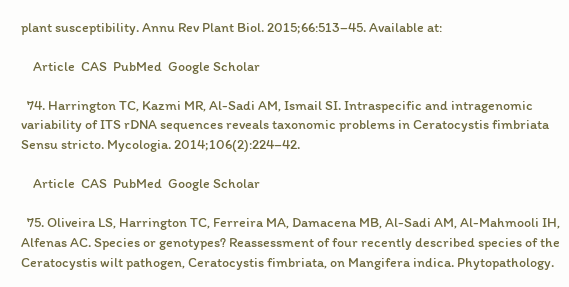plant susceptibility. Annu Rev Plant Biol. 2015;66:513–45. Available at:

    Article  CAS  PubMed  Google Scholar

  74. Harrington TC, Kazmi MR, Al-Sadi AM, Ismail SI. Intraspecific and intragenomic variability of ITS rDNA sequences reveals taxonomic problems in Ceratocystis fimbriata Sensu stricto. Mycologia. 2014;106(2):224–42.

    Article  CAS  PubMed  Google Scholar

  75. Oliveira LS, Harrington TC, Ferreira MA, Damacena MB, Al-Sadi AM, Al-Mahmooli IH, Alfenas AC. Species or genotypes? Reassessment of four recently described species of the Ceratocystis wilt pathogen, Ceratocystis fimbriata, on Mangifera indica. Phytopathology.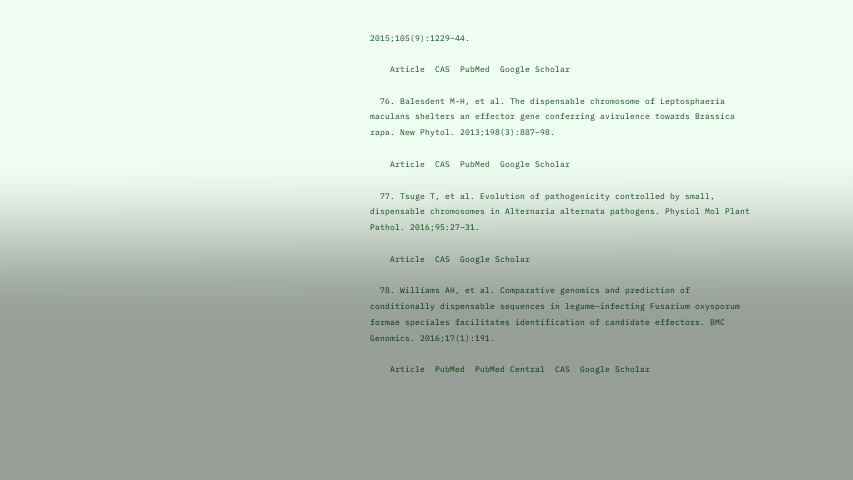2015;105(9):1229–44.

    Article  CAS  PubMed  Google Scholar

  76. Balesdent M-H, et al. The dispensable chromosome of Leptosphaeria maculans shelters an effector gene conferring avirulence towards Brassica rapa. New Phytol. 2013;198(3):887–98.

    Article  CAS  PubMed  Google Scholar

  77. Tsuge T, et al. Evolution of pathogenicity controlled by small, dispensable chromosomes in Alternaria alternata pathogens. Physiol Mol Plant Pathol. 2016;95:27–31.

    Article  CAS  Google Scholar

  78. Williams AH, et al. Comparative genomics and prediction of conditionally dispensable sequences in legume–infecting Fusarium oxysporum formae speciales facilitates identification of candidate effectors. BMC Genomics. 2016;17(1):191.

    Article  PubMed  PubMed Central  CAS  Google Scholar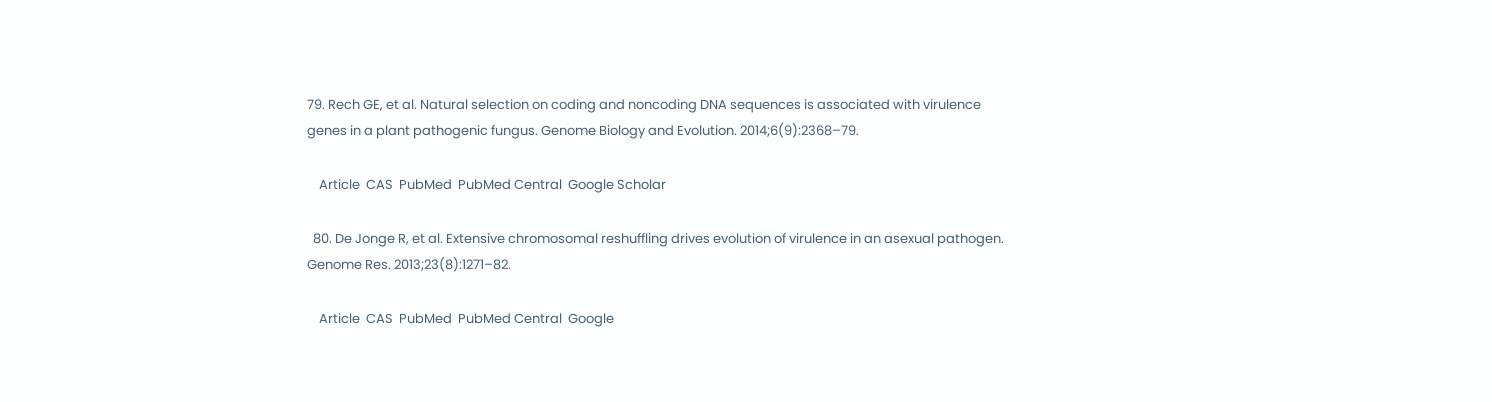79. Rech GE, et al. Natural selection on coding and noncoding DNA sequences is associated with virulence genes in a plant pathogenic fungus. Genome Biology and Evolution. 2014;6(9):2368–79.

    Article  CAS  PubMed  PubMed Central  Google Scholar

  80. De Jonge R, et al. Extensive chromosomal reshuffling drives evolution of virulence in an asexual pathogen. Genome Res. 2013;23(8):1271–82.

    Article  CAS  PubMed  PubMed Central  Google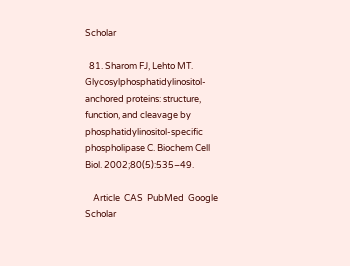Scholar

  81. Sharom FJ, Lehto MT. Glycosylphosphatidylinositol-anchored proteins: structure, function, and cleavage by phosphatidylinositol-specific phospholipase C. Biochem Cell Biol. 2002;80(5):535–49.

    Article  CAS  PubMed  Google Scholar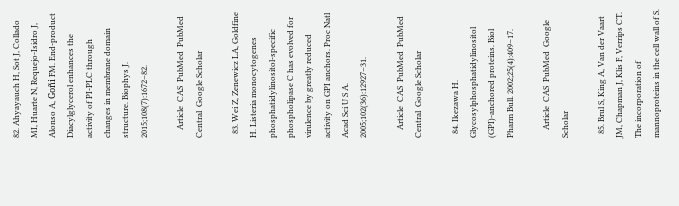82. Ahyayauch H, Sot J, Collado MI, Huarte N, Requejo-Isidro J, Alonso A, Goñi FM. End-product Diacylglycerol enhances the activity of PI-PLC through changes in membrane domain structure. Biophys J. 2015;108(7):1672–82.

    Article  CAS  PubMed  PubMed Central  Google Scholar

  83. Wei Z, Zenewicz LA, Goldfine H. Listeria monocytogenes phosphatidylinositol-specific phospholipase C has evolved for virulence by greatly reduced activity on GPI anchors. Proc Natl Acad Sci U S A. 2005;102(36):12927–31.

    Article  CAS  PubMed  PubMed Central  Google Scholar

  84. Ikezawa H. Glycosylphosphatidylinositol (GPI)-anchored proteins. Biol Pharm Bull. 2002;25(4):409–17.

    Article  CAS  PubMed  Google Scholar

  85. Brul S, King A, Van der Vaart JM, Chapman J, Klis F, Verrips CT. The incorporation of mannoproteins in the cell wall of S.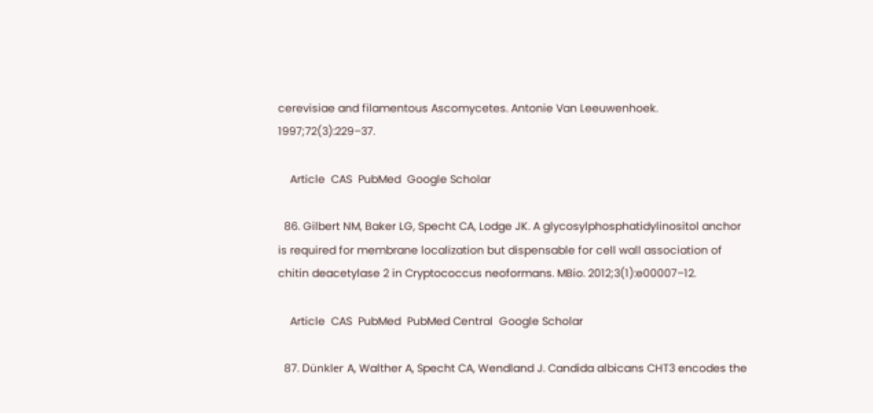cerevisiae and filamentous Ascomycetes. Antonie Van Leeuwenhoek. 1997;72(3):229–37.

    Article  CAS  PubMed  Google Scholar

  86. Gilbert NM, Baker LG, Specht CA, Lodge JK. A glycosylphosphatidylinositol anchor is required for membrane localization but dispensable for cell wall association of chitin deacetylase 2 in Cryptococcus neoformans. MBio. 2012;3(1):e00007–12.

    Article  CAS  PubMed  PubMed Central  Google Scholar

  87. Dünkler A, Walther A, Specht CA, Wendland J. Candida albicans CHT3 encodes the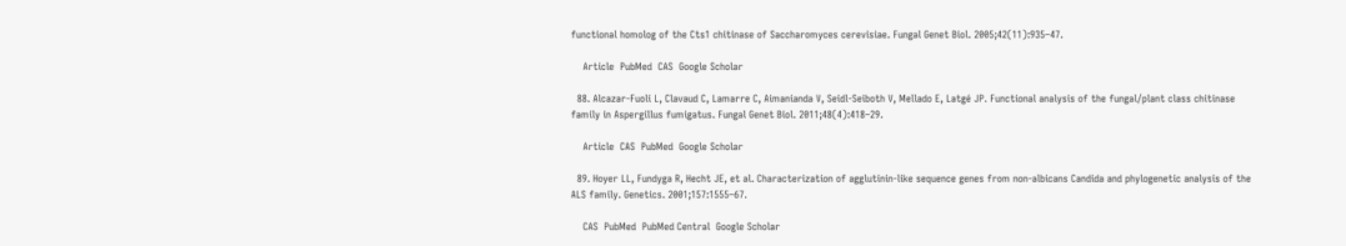functional homolog of the Cts1 chitinase of Saccharomyces cerevisiae. Fungal Genet Biol. 2005;42(11):935–47.

    Article  PubMed  CAS  Google Scholar

  88. Alcazar-Fuoli L, Clavaud C, Lamarre C, Aimanianda V, Seidl-Seiboth V, Mellado E, Latgé JP. Functional analysis of the fungal/plant class chitinase family in Aspergillus fumigatus. Fungal Genet Biol. 2011;48(4):418–29.

    Article  CAS  PubMed  Google Scholar

  89. Hoyer LL, Fundyga R, Hecht JE, et al. Characterization of agglutinin-like sequence genes from non-albicans Candida and phylogenetic analysis of the ALS family. Genetics. 2001;157:1555–67.

    CAS  PubMed  PubMed Central  Google Scholar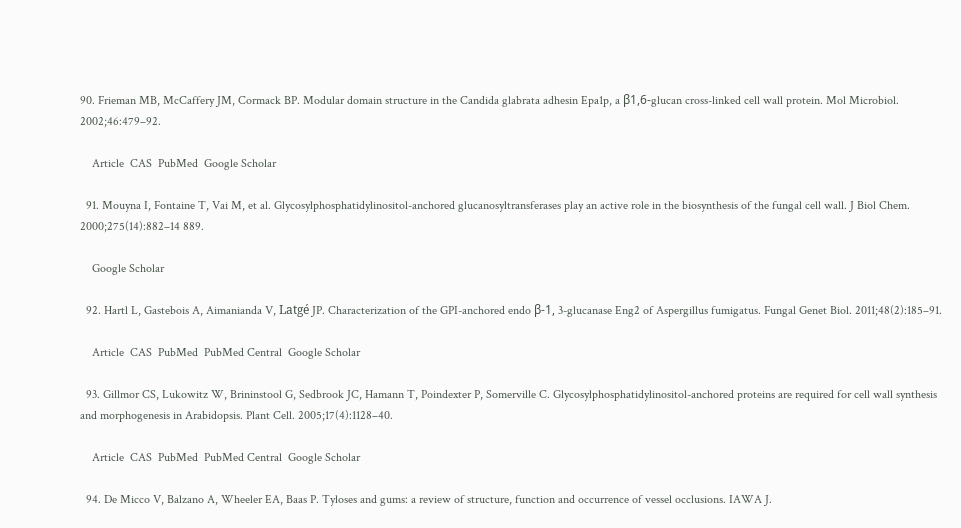90. Frieman MB, McCaffery JM, Cormack BP. Modular domain structure in the Candida glabrata adhesin Epa1p, a β1,6-glucan cross-linked cell wall protein. Mol Microbiol. 2002;46:479–92.

    Article  CAS  PubMed  Google Scholar

  91. Mouyna I, Fontaine T, Vai M, et al. Glycosylphosphatidylinositol-anchored glucanosyltransferases play an active role in the biosynthesis of the fungal cell wall. J Biol Chem. 2000;275(14):882–14 889.

    Google Scholar

  92. Hartl L, Gastebois A, Aimanianda V, Latgé JP. Characterization of the GPI-anchored endo β-1, 3-glucanase Eng2 of Aspergillus fumigatus. Fungal Genet Biol. 2011;48(2):185–91.

    Article  CAS  PubMed  PubMed Central  Google Scholar

  93. Gillmor CS, Lukowitz W, Brininstool G, Sedbrook JC, Hamann T, Poindexter P, Somerville C. Glycosylphosphatidylinositol-anchored proteins are required for cell wall synthesis and morphogenesis in Arabidopsis. Plant Cell. 2005;17(4):1128–40.

    Article  CAS  PubMed  PubMed Central  Google Scholar

  94. De Micco V, Balzano A, Wheeler EA, Baas P. Tyloses and gums: a review of structure, function and occurrence of vessel occlusions. IAWA J.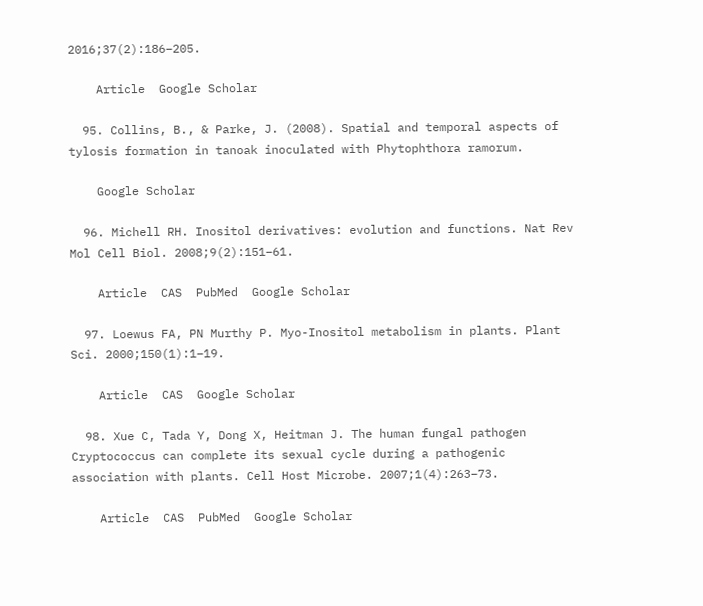2016;37(2):186–205.

    Article  Google Scholar

  95. Collins, B., & Parke, J. (2008). Spatial and temporal aspects of tylosis formation in tanoak inoculated with Phytophthora ramorum.

    Google Scholar

  96. Michell RH. Inositol derivatives: evolution and functions. Nat Rev Mol Cell Biol. 2008;9(2):151–61.

    Article  CAS  PubMed  Google Scholar

  97. Loewus FA, PN Murthy P. Myo-Inositol metabolism in plants. Plant Sci. 2000;150(1):1–19.

    Article  CAS  Google Scholar

  98. Xue C, Tada Y, Dong X, Heitman J. The human fungal pathogen Cryptococcus can complete its sexual cycle during a pathogenic association with plants. Cell Host Microbe. 2007;1(4):263–73.

    Article  CAS  PubMed  Google Scholar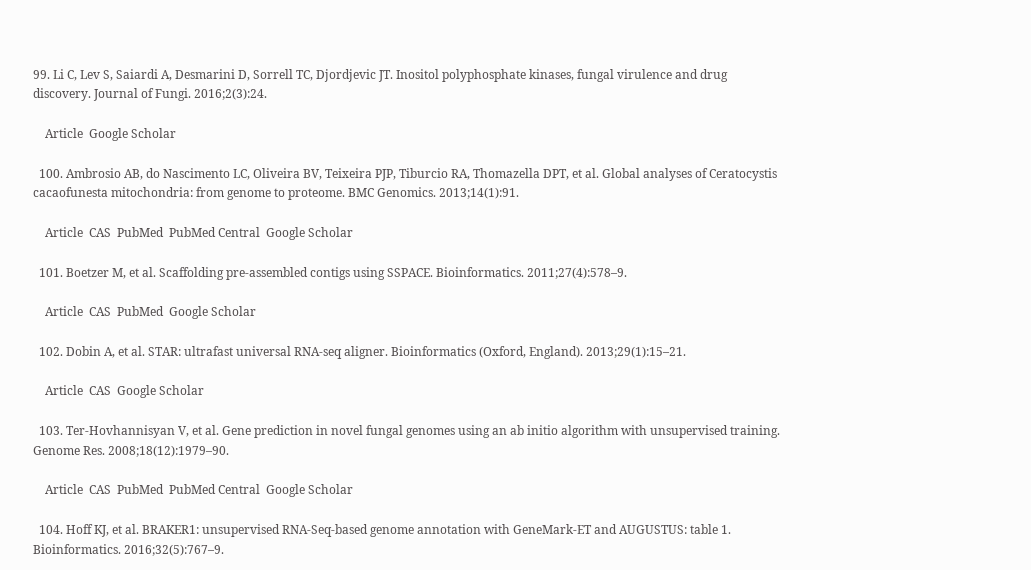99. Li C, Lev S, Saiardi A, Desmarini D, Sorrell TC, Djordjevic JT. Inositol polyphosphate kinases, fungal virulence and drug discovery. Journal of Fungi. 2016;2(3):24.

    Article  Google Scholar

  100. Ambrosio AB, do Nascimento LC, Oliveira BV, Teixeira PJP, Tiburcio RA, Thomazella DPT, et al. Global analyses of Ceratocystis cacaofunesta mitochondria: from genome to proteome. BMC Genomics. 2013;14(1):91.

    Article  CAS  PubMed  PubMed Central  Google Scholar

  101. Boetzer M, et al. Scaffolding pre-assembled contigs using SSPACE. Bioinformatics. 2011;27(4):578–9.

    Article  CAS  PubMed  Google Scholar

  102. Dobin A, et al. STAR: ultrafast universal RNA-seq aligner. Bioinformatics (Oxford, England). 2013;29(1):15–21.

    Article  CAS  Google Scholar

  103. Ter-Hovhannisyan V, et al. Gene prediction in novel fungal genomes using an ab initio algorithm with unsupervised training. Genome Res. 2008;18(12):1979–90.

    Article  CAS  PubMed  PubMed Central  Google Scholar

  104. Hoff KJ, et al. BRAKER1: unsupervised RNA-Seq-based genome annotation with GeneMark-ET and AUGUSTUS: table 1. Bioinformatics. 2016;32(5):767–9.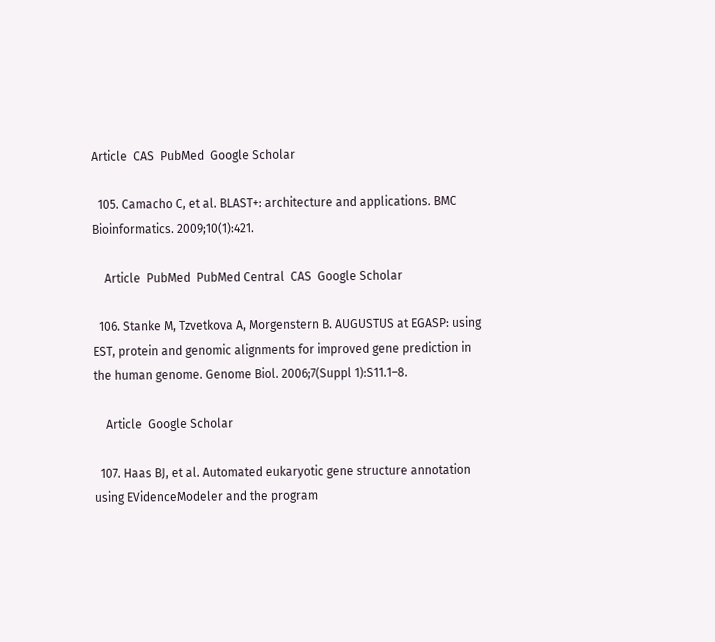Article  CAS  PubMed  Google Scholar

  105. Camacho C, et al. BLAST+: architecture and applications. BMC Bioinformatics. 2009;10(1):421.

    Article  PubMed  PubMed Central  CAS  Google Scholar

  106. Stanke M, Tzvetkova A, Morgenstern B. AUGUSTUS at EGASP: using EST, protein and genomic alignments for improved gene prediction in the human genome. Genome Biol. 2006;7(Suppl 1):S11.1–8.

    Article  Google Scholar

  107. Haas BJ, et al. Automated eukaryotic gene structure annotation using EVidenceModeler and the program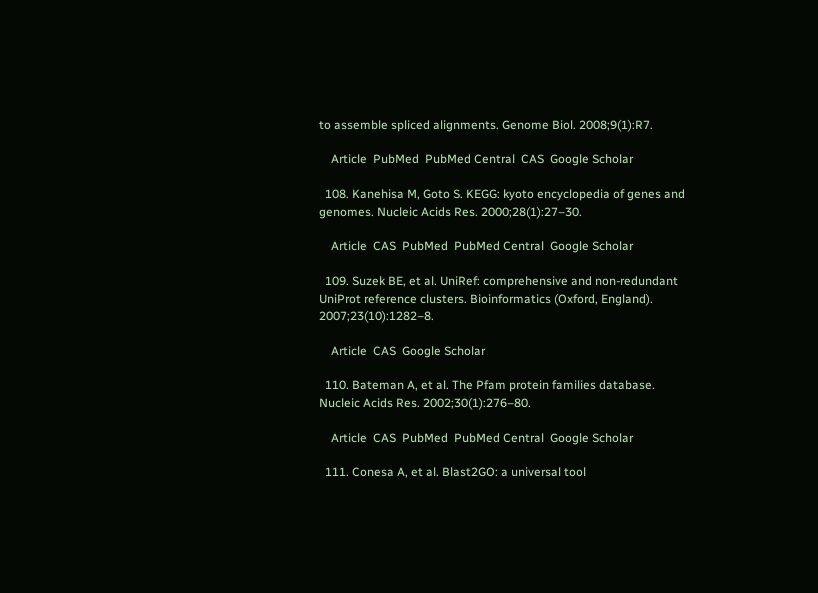to assemble spliced alignments. Genome Biol. 2008;9(1):R7.

    Article  PubMed  PubMed Central  CAS  Google Scholar

  108. Kanehisa M, Goto S. KEGG: kyoto encyclopedia of genes and genomes. Nucleic Acids Res. 2000;28(1):27–30.

    Article  CAS  PubMed  PubMed Central  Google Scholar

  109. Suzek BE, et al. UniRef: comprehensive and non-redundant UniProt reference clusters. Bioinformatics (Oxford, England). 2007;23(10):1282–8.

    Article  CAS  Google Scholar

  110. Bateman A, et al. The Pfam protein families database. Nucleic Acids Res. 2002;30(1):276–80.

    Article  CAS  PubMed  PubMed Central  Google Scholar

  111. Conesa A, et al. Blast2GO: a universal tool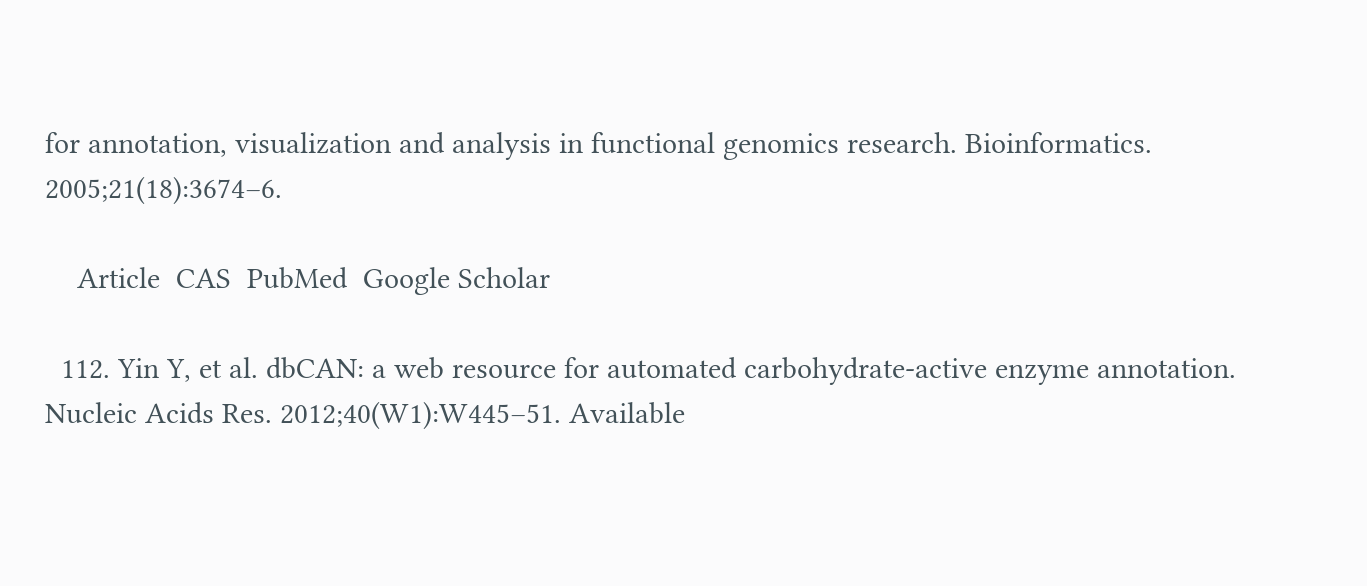for annotation, visualization and analysis in functional genomics research. Bioinformatics. 2005;21(18):3674–6.

    Article  CAS  PubMed  Google Scholar

  112. Yin Y, et al. dbCAN: a web resource for automated carbohydrate-active enzyme annotation. Nucleic Acids Res. 2012;40(W1):W445–51. Available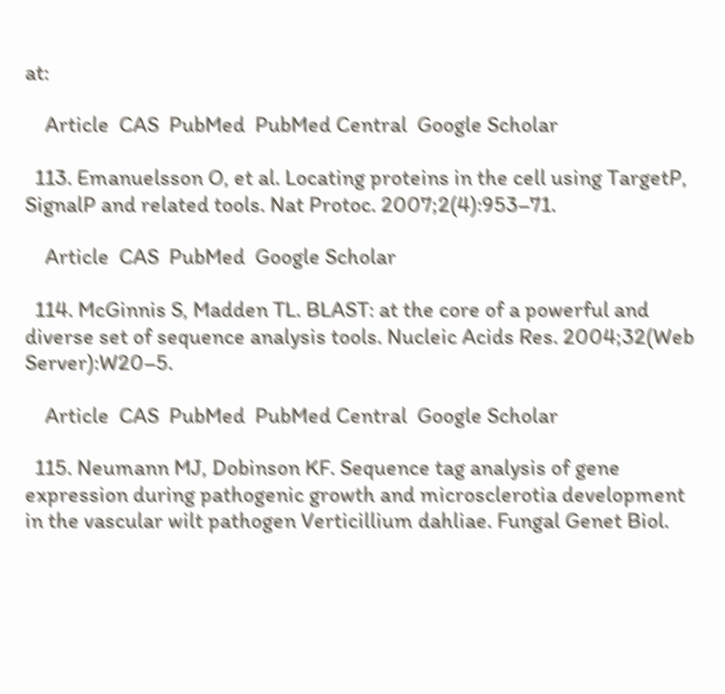at:

    Article  CAS  PubMed  PubMed Central  Google Scholar

  113. Emanuelsson O, et al. Locating proteins in the cell using TargetP, SignalP and related tools. Nat Protoc. 2007;2(4):953–71.

    Article  CAS  PubMed  Google Scholar

  114. McGinnis S, Madden TL. BLAST: at the core of a powerful and diverse set of sequence analysis tools. Nucleic Acids Res. 2004;32(Web Server):W20–5.

    Article  CAS  PubMed  PubMed Central  Google Scholar

  115. Neumann MJ, Dobinson KF. Sequence tag analysis of gene expression during pathogenic growth and microsclerotia development in the vascular wilt pathogen Verticillium dahliae. Fungal Genet Biol.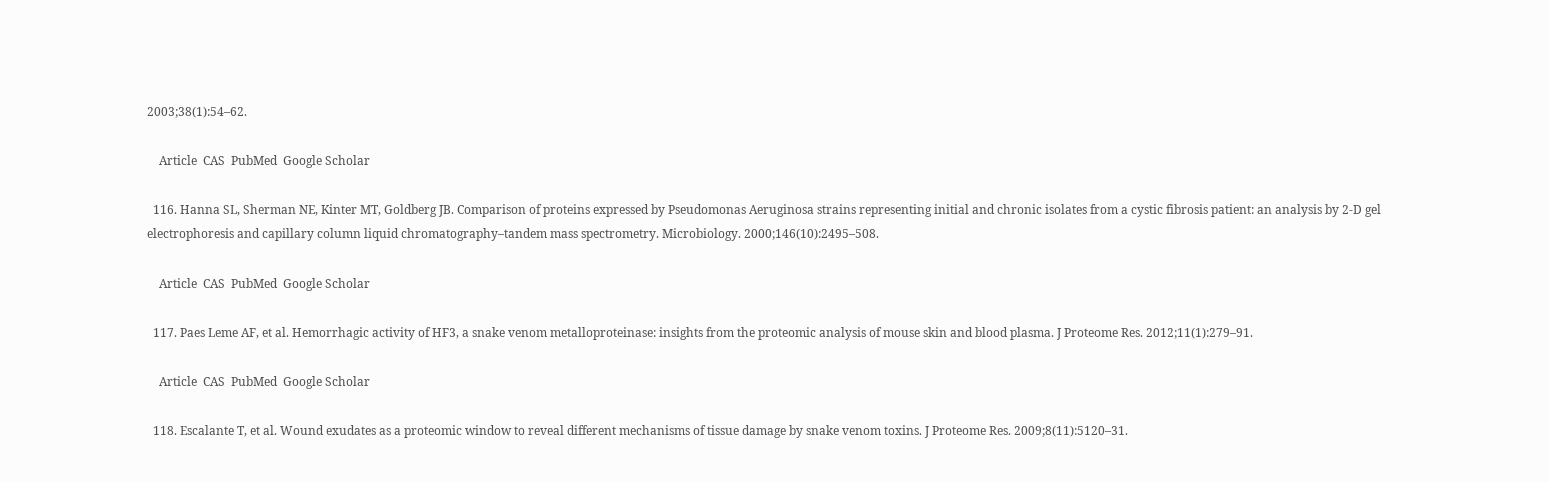2003;38(1):54–62.

    Article  CAS  PubMed  Google Scholar

  116. Hanna SL, Sherman NE, Kinter MT, Goldberg JB. Comparison of proteins expressed by Pseudomonas Aeruginosa strains representing initial and chronic isolates from a cystic fibrosis patient: an analysis by 2-D gel electrophoresis and capillary column liquid chromatography–tandem mass spectrometry. Microbiology. 2000;146(10):2495–508.

    Article  CAS  PubMed  Google Scholar

  117. Paes Leme AF, et al. Hemorrhagic activity of HF3, a snake venom metalloproteinase: insights from the proteomic analysis of mouse skin and blood plasma. J Proteome Res. 2012;11(1):279–91.

    Article  CAS  PubMed  Google Scholar

  118. Escalante T, et al. Wound exudates as a proteomic window to reveal different mechanisms of tissue damage by snake venom toxins. J Proteome Res. 2009;8(11):5120–31.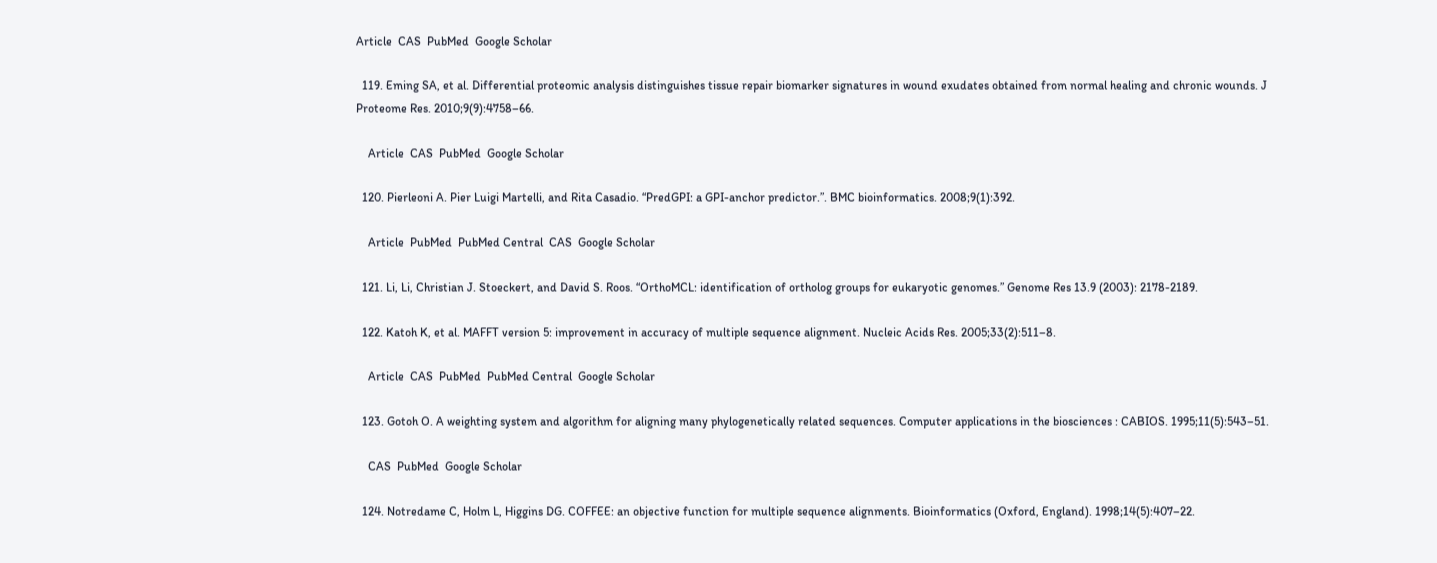Article  CAS  PubMed  Google Scholar

  119. Eming SA, et al. Differential proteomic analysis distinguishes tissue repair biomarker signatures in wound exudates obtained from normal healing and chronic wounds. J Proteome Res. 2010;9(9):4758–66.

    Article  CAS  PubMed  Google Scholar

  120. Pierleoni A. Pier Luigi Martelli, and Rita Casadio. “PredGPI: a GPI-anchor predictor.”. BMC bioinformatics. 2008;9(1):392.

    Article  PubMed  PubMed Central  CAS  Google Scholar

  121. Li, Li, Christian J. Stoeckert, and David S. Roos. “OrthoMCL: identification of ortholog groups for eukaryotic genomes.” Genome Res 13.9 (2003): 2178-2189.

  122. Katoh K, et al. MAFFT version 5: improvement in accuracy of multiple sequence alignment. Nucleic Acids Res. 2005;33(2):511–8.

    Article  CAS  PubMed  PubMed Central  Google Scholar

  123. Gotoh O. A weighting system and algorithm for aligning many phylogenetically related sequences. Computer applications in the biosciences : CABIOS. 1995;11(5):543–51.

    CAS  PubMed  Google Scholar

  124. Notredame C, Holm L, Higgins DG. COFFEE: an objective function for multiple sequence alignments. Bioinformatics (Oxford, England). 1998;14(5):407–22.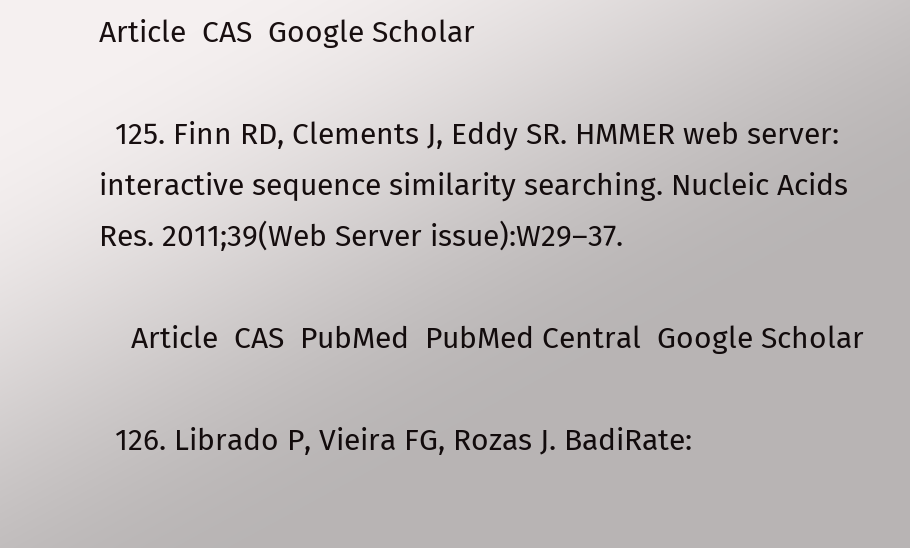Article  CAS  Google Scholar

  125. Finn RD, Clements J, Eddy SR. HMMER web server: interactive sequence similarity searching. Nucleic Acids Res. 2011;39(Web Server issue):W29–37.

    Article  CAS  PubMed  PubMed Central  Google Scholar

  126. Librado P, Vieira FG, Rozas J. BadiRate: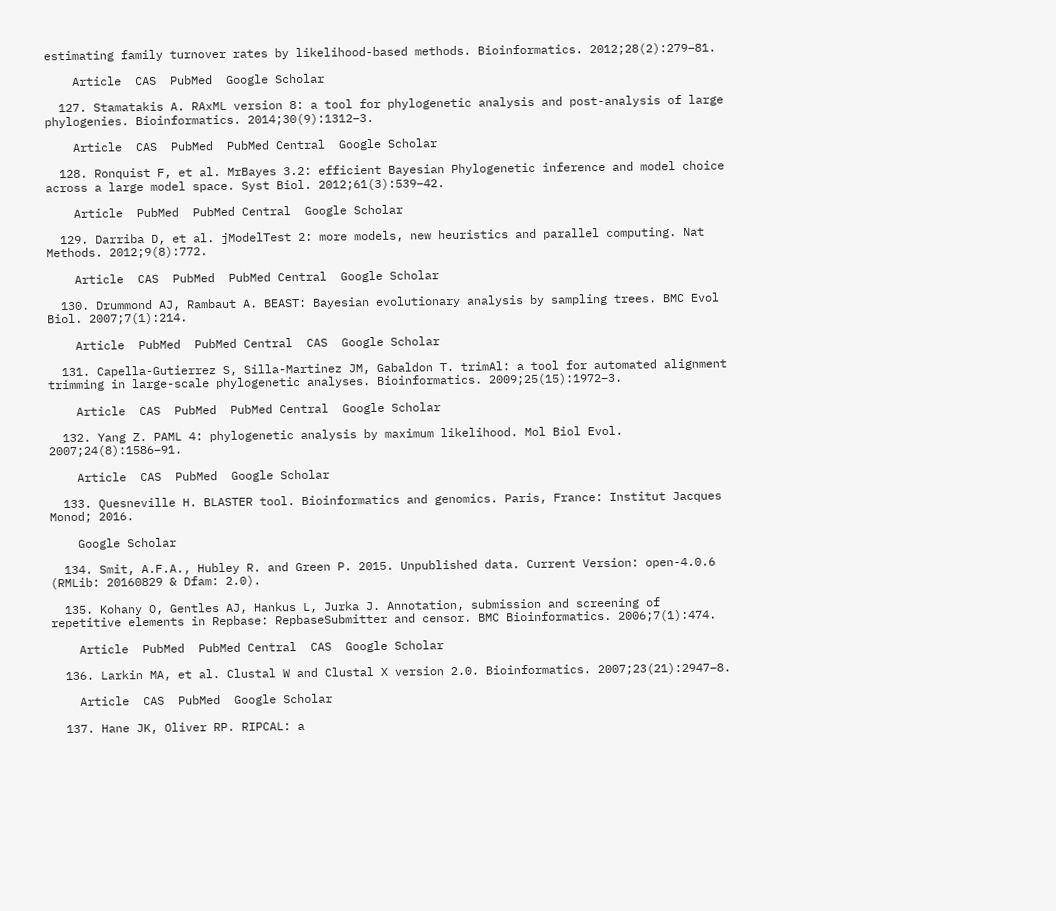estimating family turnover rates by likelihood-based methods. Bioinformatics. 2012;28(2):279–81.

    Article  CAS  PubMed  Google Scholar

  127. Stamatakis A. RAxML version 8: a tool for phylogenetic analysis and post-analysis of large phylogenies. Bioinformatics. 2014;30(9):1312–3.

    Article  CAS  PubMed  PubMed Central  Google Scholar

  128. Ronquist F, et al. MrBayes 3.2: efficient Bayesian Phylogenetic inference and model choice across a large model space. Syst Biol. 2012;61(3):539–42.

    Article  PubMed  PubMed Central  Google Scholar

  129. Darriba D, et al. jModelTest 2: more models, new heuristics and parallel computing. Nat Methods. 2012;9(8):772.

    Article  CAS  PubMed  PubMed Central  Google Scholar

  130. Drummond AJ, Rambaut A. BEAST: Bayesian evolutionary analysis by sampling trees. BMC Evol Biol. 2007;7(1):214.

    Article  PubMed  PubMed Central  CAS  Google Scholar

  131. Capella-Gutierrez S, Silla-Martinez JM, Gabaldon T. trimAl: a tool for automated alignment trimming in large-scale phylogenetic analyses. Bioinformatics. 2009;25(15):1972–3.

    Article  CAS  PubMed  PubMed Central  Google Scholar

  132. Yang Z. PAML 4: phylogenetic analysis by maximum likelihood. Mol Biol Evol. 2007;24(8):1586–91.

    Article  CAS  PubMed  Google Scholar

  133. Quesneville H. BLASTER tool. Bioinformatics and genomics. Paris, France: Institut Jacques Monod; 2016.

    Google Scholar

  134. Smit, A.F.A., Hubley R. and Green P. 2015. Unpublished data. Current Version: open-4.0.6 (RMLib: 20160829 & Dfam: 2.0).

  135. Kohany O, Gentles AJ, Hankus L, Jurka J. Annotation, submission and screening of repetitive elements in Repbase: RepbaseSubmitter and censor. BMC Bioinformatics. 2006;7(1):474.

    Article  PubMed  PubMed Central  CAS  Google Scholar

  136. Larkin MA, et al. Clustal W and Clustal X version 2.0. Bioinformatics. 2007;23(21):2947–8.

    Article  CAS  PubMed  Google Scholar

  137. Hane JK, Oliver RP. RIPCAL: a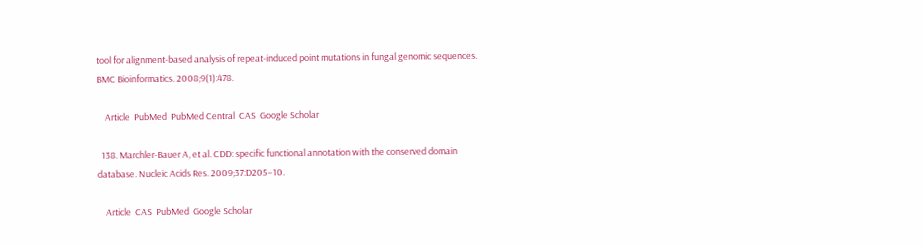tool for alignment-based analysis of repeat-induced point mutations in fungal genomic sequences. BMC Bioinformatics. 2008;9(1):478.

    Article  PubMed  PubMed Central  CAS  Google Scholar

  138. Marchler-Bauer A, et al. CDD: specific functional annotation with the conserved domain database. Nucleic Acids Res. 2009;37:D205–10.

    Article  CAS  PubMed  Google Scholar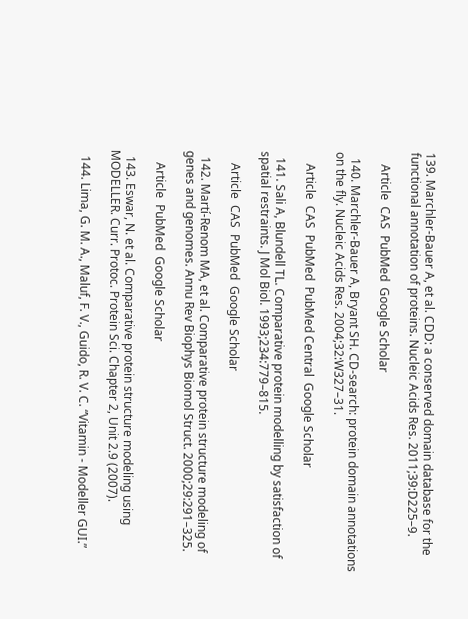139. Marchler-Bauer A, et al. CDD: a conserved domain database for the functional annotation of proteins. Nucleic Acids Res. 2011;39:D225–9.

    Article  CAS  PubMed  Google Scholar

  140. Marchler-Bauer A, Bryant SH. CD-search: protein domain annotations on the fly. Nucleic Acids Res. 2004;32:W327–31.

    Article  CAS  PubMed  PubMed Central  Google Scholar

  141. Sali A, Blundell TL. Comparative protein modelling by satisfaction of spatial restraints. J Mol Biol. 1993;234:779–815.

    Article  CAS  PubMed  Google Scholar

  142. Martí-Renom MA, et al. Comparative protein structure modeling of genes and genomes. Annu Rev Biophys Biomol Struct. 2000;29:291–325.

    Article  PubMed  Google Scholar

  143. Eswar, N. et al. Comparative protein structure modeling using MODELLER. Curr. Protoc. Protein Sci. Chapter 2, Unit 2.9 (2007).

  144. Lima, G. M. A., Maluf, F. V., Guido, R. V. C. “Vitamin - Modeller GUI.”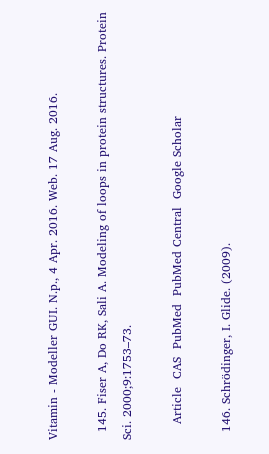Vitamin - Modeller GUI. N.p., 4 Apr. 2016. Web. 17 Aug. 2016.

  145. Fiser A, Do RK, Sali A. Modeling of loops in protein structures. Protein Sci. 2000;9:1753–73.

    Article  CAS  PubMed  PubMed Central  Google Scholar

  146. Schrödinger, I. Glide. (2009).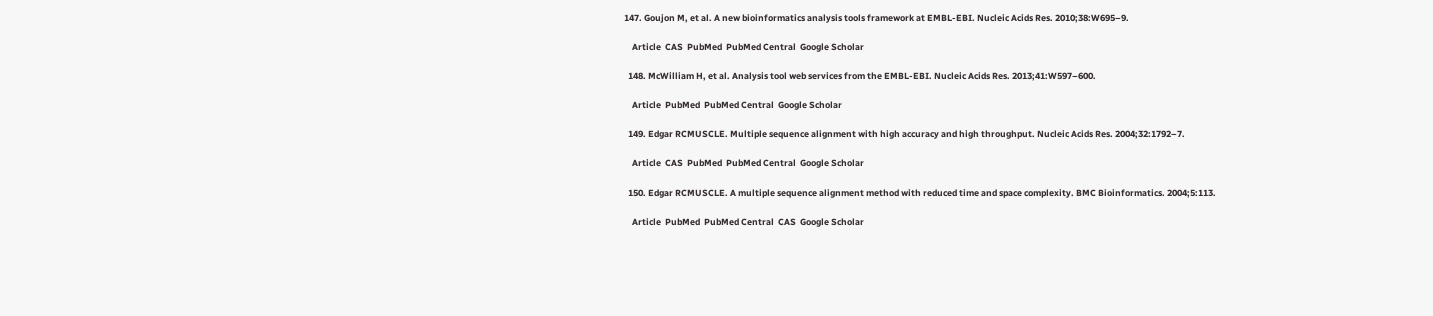147. Goujon M, et al. A new bioinformatics analysis tools framework at EMBL-EBI. Nucleic Acids Res. 2010;38:W695–9.

    Article  CAS  PubMed  PubMed Central  Google Scholar

  148. McWilliam H, et al. Analysis tool web services from the EMBL-EBI. Nucleic Acids Res. 2013;41:W597–600.

    Article  PubMed  PubMed Central  Google Scholar

  149. Edgar RCMUSCLE. Multiple sequence alignment with high accuracy and high throughput. Nucleic Acids Res. 2004;32:1792–7.

    Article  CAS  PubMed  PubMed Central  Google Scholar

  150. Edgar RCMUSCLE. A multiple sequence alignment method with reduced time and space complexity. BMC Bioinformatics. 2004;5:113.

    Article  PubMed  PubMed Central  CAS  Google Scholar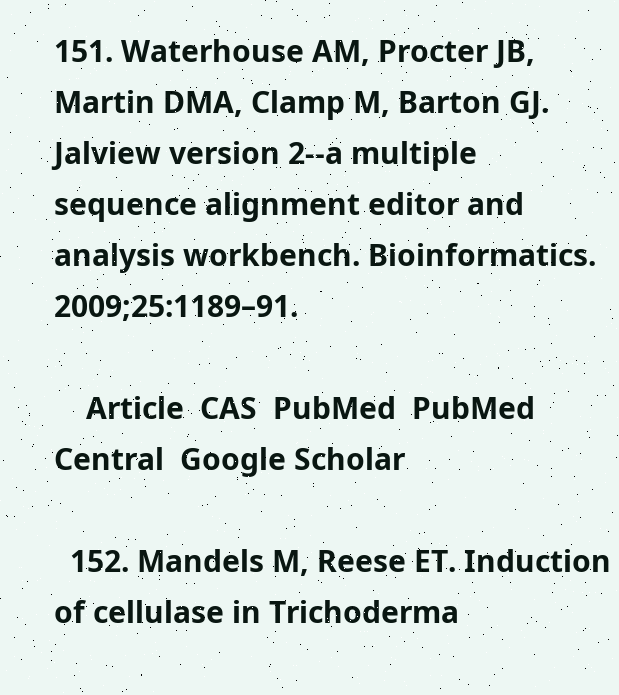151. Waterhouse AM, Procter JB, Martin DMA, Clamp M, Barton GJ. Jalview version 2--a multiple sequence alignment editor and analysis workbench. Bioinformatics. 2009;25:1189–91.

    Article  CAS  PubMed  PubMed Central  Google Scholar

  152. Mandels M, Reese ET. Induction of cellulase in Trichoderma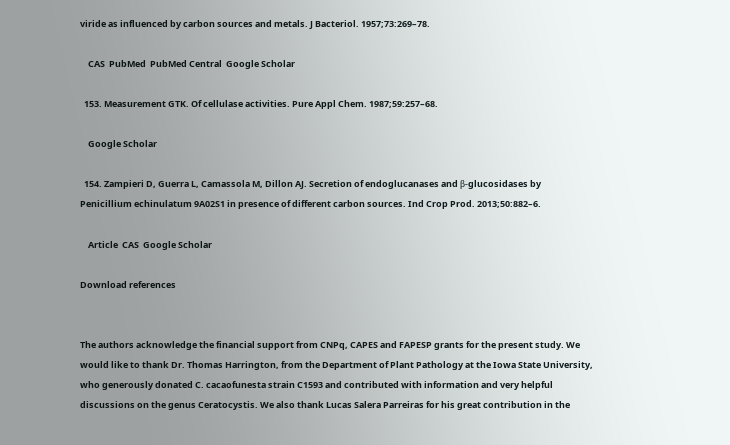viride as influenced by carbon sources and metals. J Bacteriol. 1957;73:269–78.

    CAS  PubMed  PubMed Central  Google Scholar

  153. Measurement GTK. Of cellulase activities. Pure Appl Chem. 1987;59:257–68.

    Google Scholar

  154. Zampieri D, Guerra L, Camassola M, Dillon AJ. Secretion of endoglucanases and β-glucosidases by Penicillium echinulatum 9A02S1 in presence of different carbon sources. Ind Crop Prod. 2013;50:882–6.

    Article  CAS  Google Scholar

Download references


The authors acknowledge the financial support from CNPq, CAPES and FAPESP grants for the present study. We would like to thank Dr. Thomas Harrington, from the Department of Plant Pathology at the Iowa State University, who generously donated C. cacaofunesta strain C1593 and contributed with information and very helpful discussions on the genus Ceratocystis. We also thank Lucas Salera Parreiras for his great contribution in the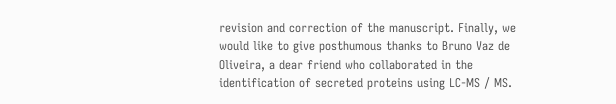revision and correction of the manuscript. Finally, we would like to give posthumous thanks to Bruno Vaz de Oliveira, a dear friend who collaborated in the identification of secreted proteins using LC-MS / MS.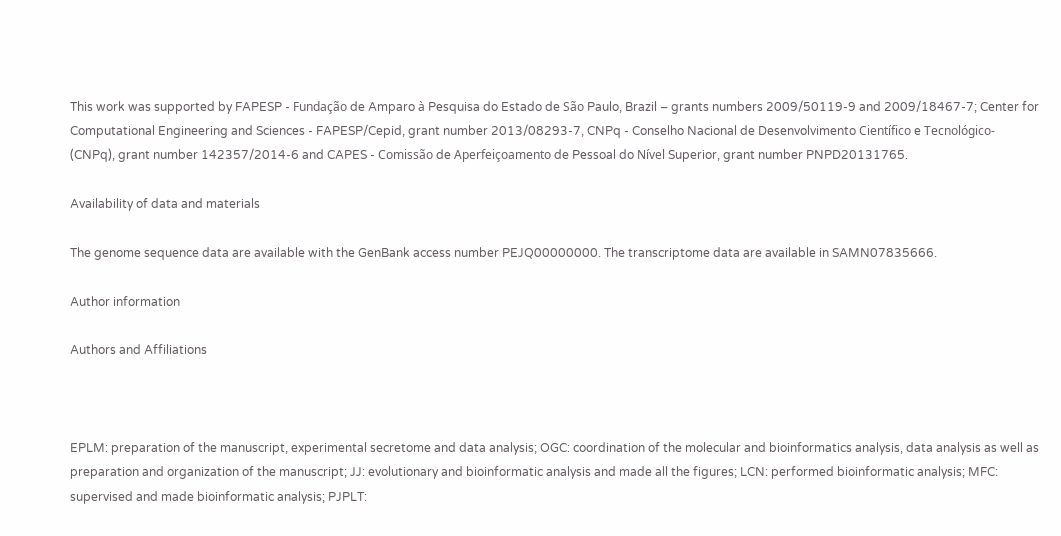This work was supported by FAPESP - Fundação de Amparo à Pesquisa do Estado de São Paulo, Brazil – grants numbers 2009/50119-9 and 2009/18467-7; Center for Computational Engineering and Sciences - FAPESP/Cepid, grant number 2013/08293-7, CNPq - Conselho Nacional de Desenvolvimento Científico e Tecnológico- (CNPq), grant number 142357/2014-6 and CAPES - Comissão de Aperfeiçoamento de Pessoal do Nível Superior, grant number PNPD20131765.

Availability of data and materials

The genome sequence data are available with the GenBank access number PEJQ00000000. The transcriptome data are available in SAMN07835666.

Author information

Authors and Affiliations



EPLM: preparation of the manuscript, experimental secretome and data analysis; OGC: coordination of the molecular and bioinformatics analysis, data analysis as well as preparation and organization of the manuscript; JJ: evolutionary and bioinformatic analysis and made all the figures; LCN: performed bioinformatic analysis; MFC: supervised and made bioinformatic analysis; PJPLT: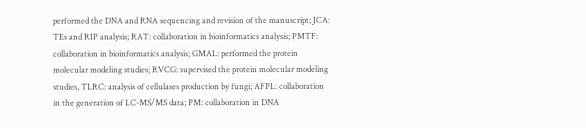performed the DNA and RNA sequencing and revision of the manuscript; JCA: TEs and RIP analysis; RAT: collaboration in bioinformatics analysis; PMTF: collaboration in bioinformatics analysis; GMAL: performed the protein molecular modeling studies; RVCG: supervised the protein molecular modeling studies, TLRC: analysis of cellulases production by fungi; AFPL: collaboration in the generation of LC-MS/MS data; PM: collaboration in DNA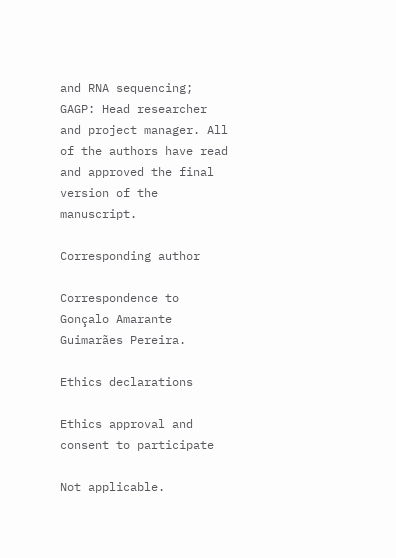and RNA sequencing; GAGP: Head researcher and project manager. All of the authors have read and approved the final version of the manuscript.

Corresponding author

Correspondence to Gonçalo Amarante Guimarães Pereira.

Ethics declarations

Ethics approval and consent to participate

Not applicable.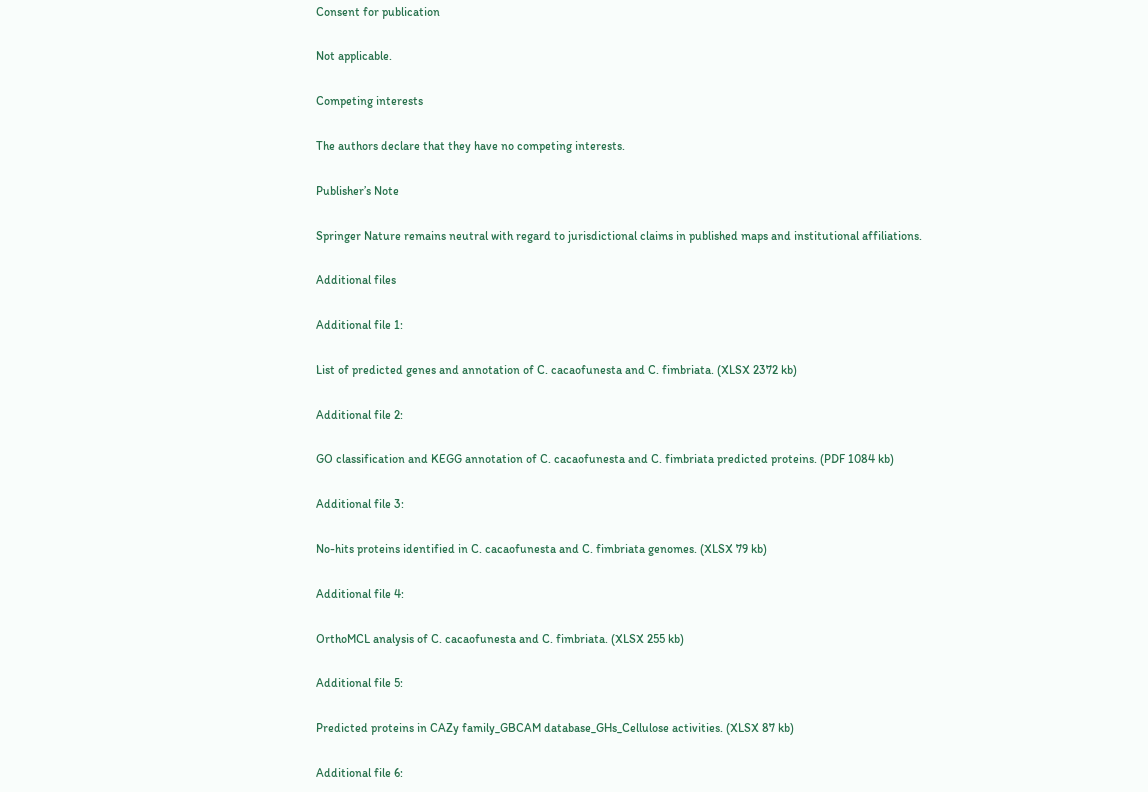Consent for publication

Not applicable.

Competing interests

The authors declare that they have no competing interests.

Publisher’s Note

Springer Nature remains neutral with regard to jurisdictional claims in published maps and institutional affiliations.

Additional files

Additional file 1:

List of predicted genes and annotation of C. cacaofunesta and C. fimbriata. (XLSX 2372 kb)

Additional file 2:

GO classification and KEGG annotation of C. cacaofunesta and C. fimbriata predicted proteins. (PDF 1084 kb)

Additional file 3:

No-hits proteins identified in C. cacaofunesta and C. fimbriata genomes. (XLSX 79 kb)

Additional file 4:

OrthoMCL analysis of C. cacaofunesta and C. fimbriata. (XLSX 255 kb)

Additional file 5:

Predicted proteins in CAZy family_GBCAM database_GHs_Cellulose activities. (XLSX 87 kb)

Additional file 6: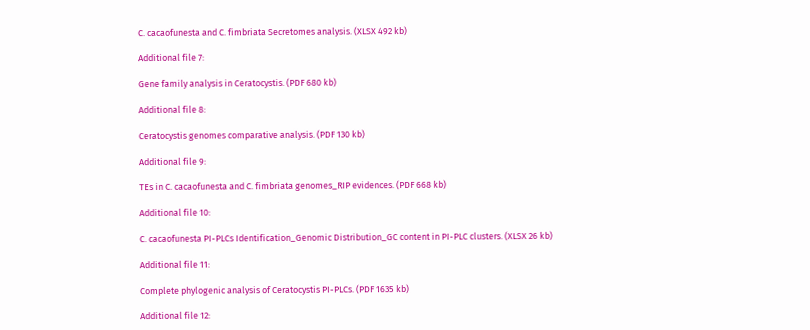C. cacaofunesta and C. fimbriata Secretomes analysis. (XLSX 492 kb)

Additional file 7:

Gene family analysis in Ceratocystis. (PDF 680 kb)

Additional file 8:

Ceratocystis genomes comparative analysis. (PDF 130 kb)

Additional file 9:

TEs in C. cacaofunesta and C. fimbriata genomes_RIP evidences. (PDF 668 kb)

Additional file 10:

C. cacaofunesta PI-PLCs Identification_Genomic Distribution_GC content in PI-PLC clusters. (XLSX 26 kb)

Additional file 11:

Complete phylogenic analysis of Ceratocystis PI-PLCs. (PDF 1635 kb)

Additional file 12: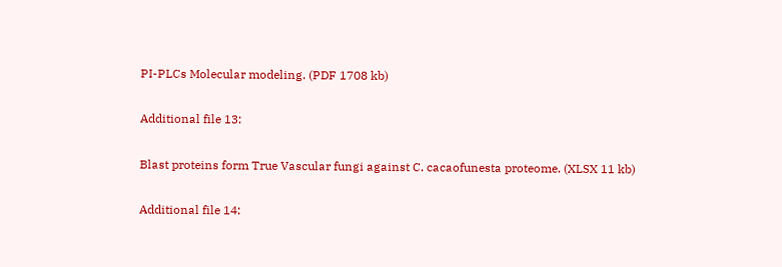PI-PLCs Molecular modeling. (PDF 1708 kb)

Additional file 13:

Blast proteins form True Vascular fungi against C. cacaofunesta proteome. (XLSX 11 kb)

Additional file 14: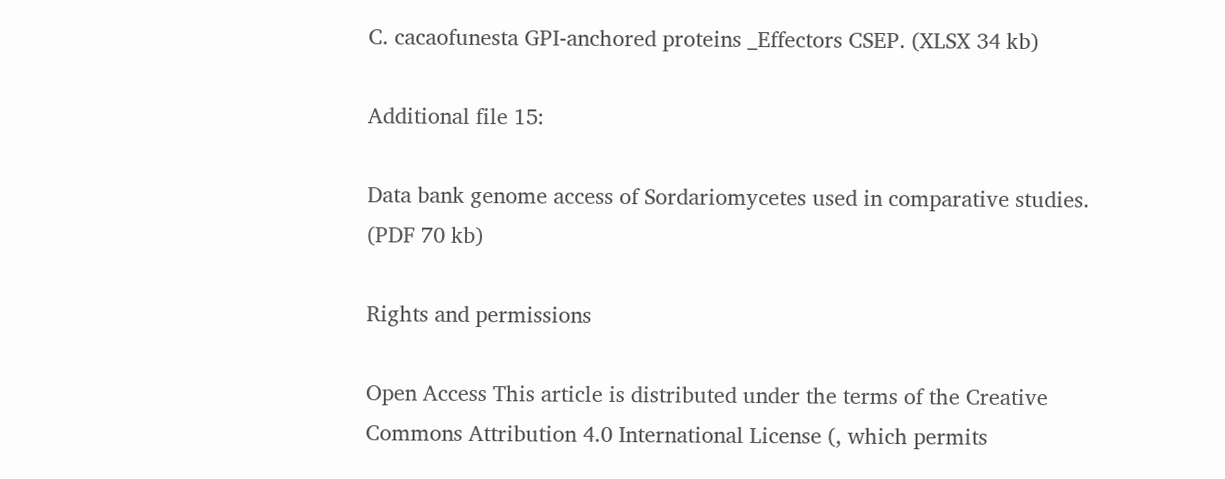C. cacaofunesta GPI-anchored proteins _Effectors CSEP. (XLSX 34 kb)

Additional file 15:

Data bank genome access of Sordariomycetes used in comparative studies. (PDF 70 kb)

Rights and permissions

Open Access This article is distributed under the terms of the Creative Commons Attribution 4.0 International License (, which permits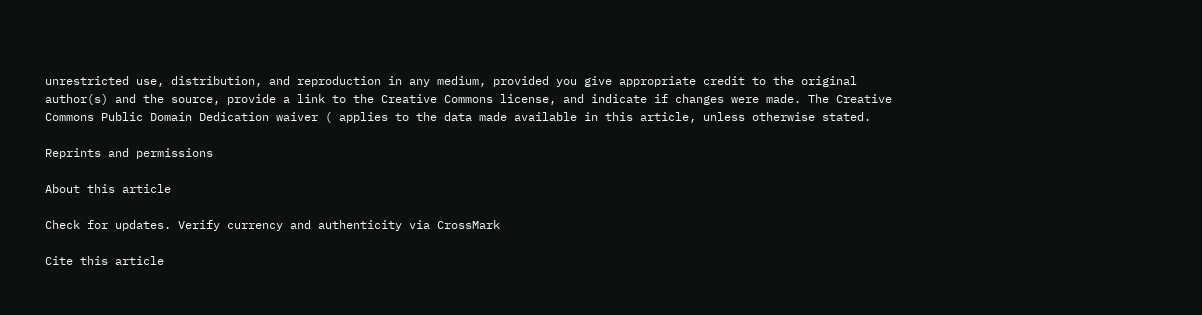unrestricted use, distribution, and reproduction in any medium, provided you give appropriate credit to the original author(s) and the source, provide a link to the Creative Commons license, and indicate if changes were made. The Creative Commons Public Domain Dedication waiver ( applies to the data made available in this article, unless otherwise stated.

Reprints and permissions

About this article

Check for updates. Verify currency and authenticity via CrossMark

Cite this article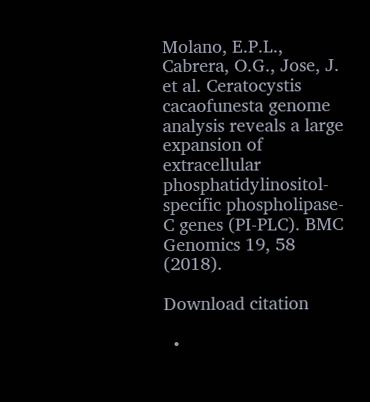Molano, E.P.L., Cabrera, O.G., Jose, J. et al. Ceratocystis cacaofunesta genome analysis reveals a large expansion of extracellular phosphatidylinositol-specific phospholipase-C genes (PI-PLC). BMC Genomics 19, 58 (2018).

Download citation

  •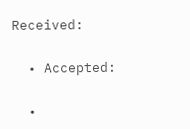Received:

  • Accepted:

  •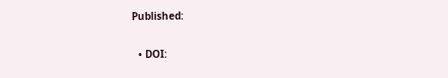Published:

  • DOI: